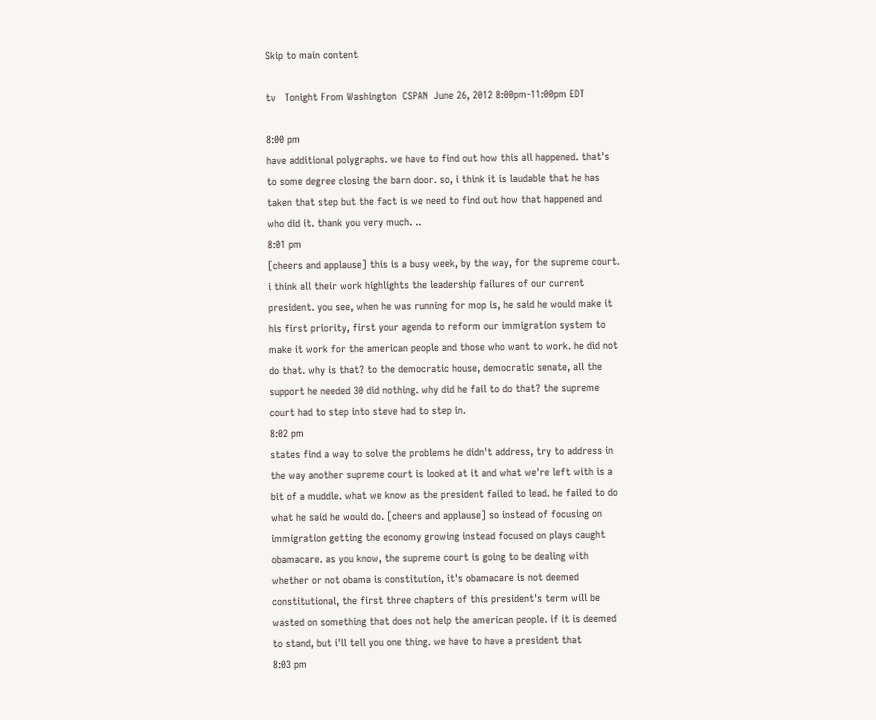Skip to main content

tv   Tonight From Washington  CSPAN  June 26, 2012 8:00pm-11:00pm EDT

8:00 pm
have additional polygraphs. we have to find out how this all happened. that's to some degree closing the barn door. so, i think it is laudable that he has taken that step but the fact is we need to find out how that happened and who did it. thank you very much. ..
8:01 pm
[cheers and applause] this is a busy week, by the way, for the supreme court. i think all their work highlights the leadership failures of our current president. you see, when he was running for mop is, he said he would make it his first priority, first your agenda to reform our immigration system to make it work for the american people and those who want to work. he did not do that. why is that? to the democratic house, democratic senate, all the support he needed 30 did nothing. why did he fail to do that? the supreme court had to step into steve had to step in.
8:02 pm
states find a way to solve the problems he didn't address, try to address in the way another supreme court is looked at it and what we're left with is a bit of a muddle. what we know as the president failed to lead. he failed to do what he said he would do. [cheers and applause] so instead of focusing on immigration getting the economy growing instead focused on plays caught obamacare. as you know, the supreme court is going to be dealing with whether or not obama is constitution, it's obamacare is not deemed constitutional, the first three chapters of this president's term will be wasted on something that does not help the american people. if it is deemed to stand, but i'll tell you one thing. we have to have a president that
8:03 pm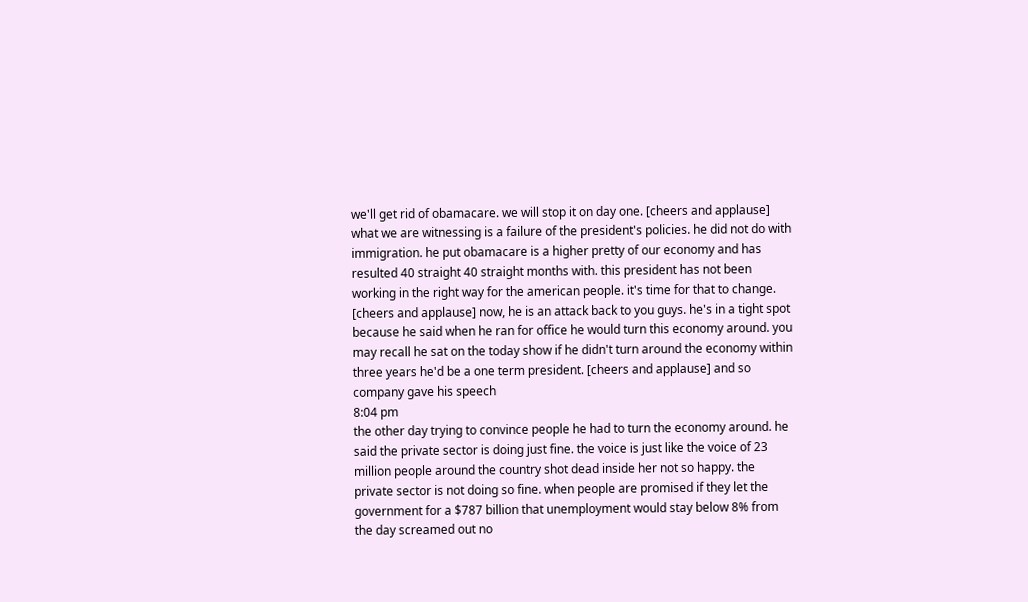we'll get rid of obamacare. we will stop it on day one. [cheers and applause] what we are witnessing is a failure of the president's policies. he did not do with immigration. he put obamacare is a higher pretty of our economy and has resulted 40 straight 40 straight months with. this president has not been working in the right way for the american people. it's time for that to change. [cheers and applause] now, he is an attack back to you guys. he's in a tight spot because he said when he ran for office he would turn this economy around. you may recall he sat on the today show if he didn't turn around the economy within three years he'd be a one term president. [cheers and applause] and so company gave his speech
8:04 pm
the other day trying to convince people he had to turn the economy around. he said the private sector is doing just fine. the voice is just like the voice of 23 million people around the country shot dead inside her not so happy. the private sector is not doing so fine. when people are promised if they let the government for a $787 billion that unemployment would stay below 8% from the day screamed out no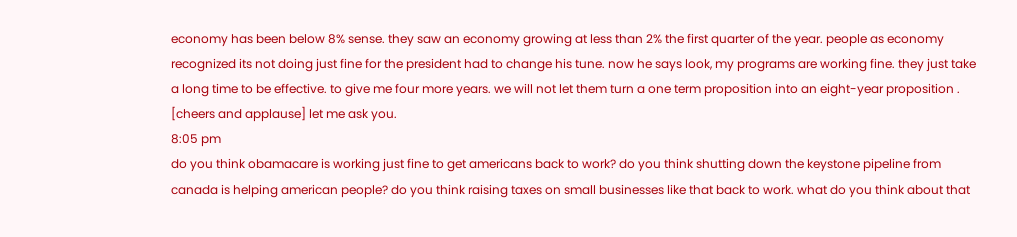economy has been below 8% sense. they saw an economy growing at less than 2% the first quarter of the year. people as economy recognized its not doing just fine for the president had to change his tune. now he says look, my programs are working fine. they just take a long time to be effective. to give me four more years. we will not let them turn a one term proposition into an eight-year proposition . [cheers and applause] let me ask you.
8:05 pm
do you think obamacare is working just fine to get americans back to work? do you think shutting down the keystone pipeline from canada is helping american people? do you think raising taxes on small businesses like that back to work. what do you think about that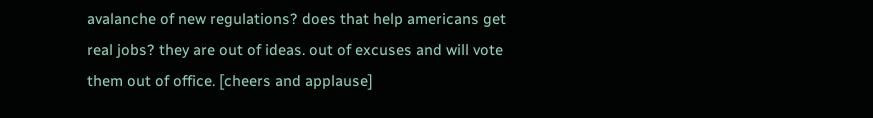avalanche of new regulations? does that help americans get real jobs? they are out of ideas. out of excuses and will vote them out of office. [cheers and applause]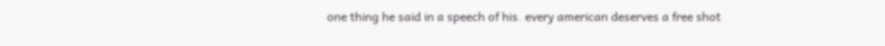one thing he said in a speech of his. every american deserves a free shot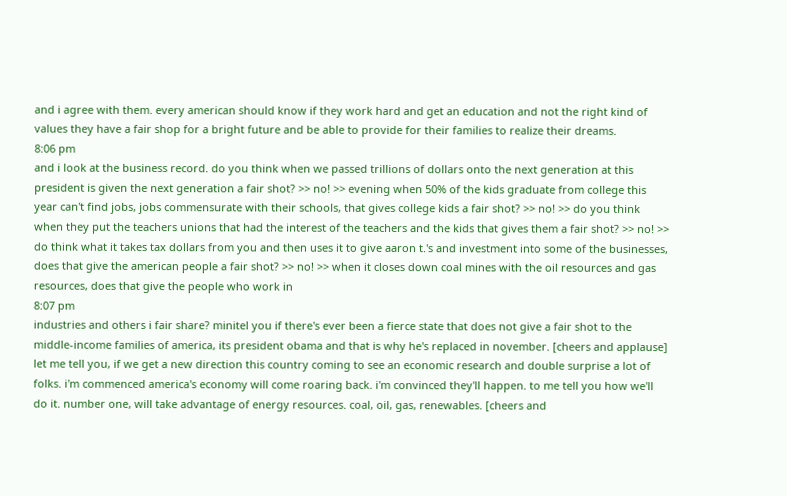and i agree with them. every american should know if they work hard and get an education and not the right kind of values they have a fair shop for a bright future and be able to provide for their families to realize their dreams.
8:06 pm
and i look at the business record. do you think when we passed trillions of dollars onto the next generation at this president is given the next generation a fair shot? >> no! >> evening when 50% of the kids graduate from college this year can't find jobs, jobs commensurate with their schools, that gives college kids a fair shot? >> no! >> do you think when they put the teachers unions that had the interest of the teachers and the kids that gives them a fair shot? >> no! >> do think what it takes tax dollars from you and then uses it to give aaron t.'s and investment into some of the businesses, does that give the american people a fair shot? >> no! >> when it closes down coal mines with the oil resources and gas resources, does that give the people who work in
8:07 pm
industries and others i fair share? minitel you if there's ever been a fierce state that does not give a fair shot to the middle-income families of america, its president obama and that is why he's replaced in november. [cheers and applause] let me tell you, if we get a new direction this country coming to see an economic research and double surprise a lot of folks. i'm commenced america's economy will come roaring back. i'm convinced they'll happen. to me tell you how we'll do it. number one, will take advantage of energy resources. coal, oil, gas, renewables. [cheers and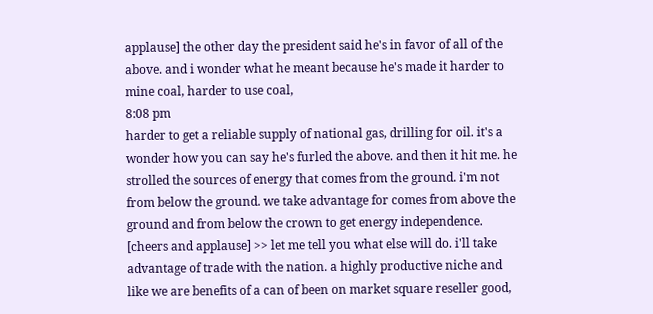applause] the other day the president said he's in favor of all of the above. and i wonder what he meant because he's made it harder to mine coal, harder to use coal,
8:08 pm
harder to get a reliable supply of national gas, drilling for oil. it's a wonder how you can say he's furled the above. and then it hit me. he strolled the sources of energy that comes from the ground. i'm not from below the ground. we take advantage for comes from above the ground and from below the crown to get energy independence. [cheers and applause] >> let me tell you what else will do. i'll take advantage of trade with the nation. a highly productive niche and like we are benefits of a can of been on market square reseller good,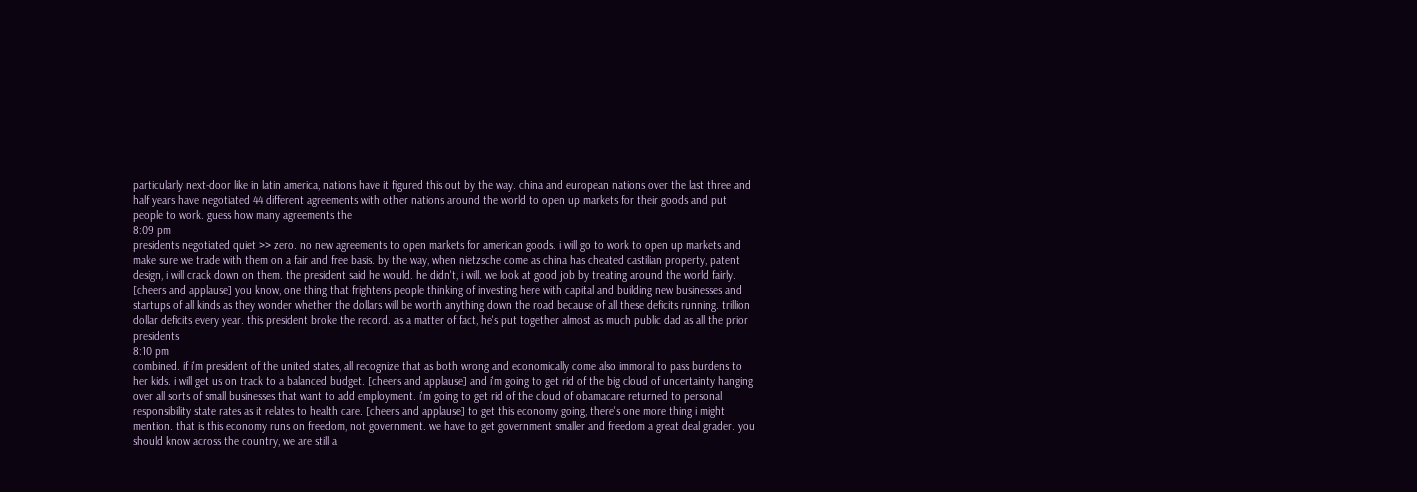particularly next-door like in latin america, nations have it figured this out by the way. china and european nations over the last three and half years have negotiated 44 different agreements with other nations around the world to open up markets for their goods and put people to work. guess how many agreements the
8:09 pm
presidents negotiated quiet >> zero. no new agreements to open markets for american goods. i will go to work to open up markets and make sure we trade with them on a fair and free basis. by the way, when nietzsche come as china has cheated castilian property, patent design, i will crack down on them. the president said he would. he didn't, i will. we look at good job by treating around the world fairly. [cheers and applause] you know, one thing that frightens people thinking of investing here with capital and building new businesses and startups of all kinds as they wonder whether the dollars will be worth anything down the road because of all these deficits running. trillion dollar deficits every year. this president broke the record. as a matter of fact, he's put together almost as much public dad as all the prior presidents
8:10 pm
combined. if i'm president of the united states, all recognize that as both wrong and economically come also immoral to pass burdens to her kids. i will get us on track to a balanced budget. [cheers and applause] and i'm going to get rid of the big cloud of uncertainty hanging over all sorts of small businesses that want to add employment. i'm going to get rid of the cloud of obamacare returned to personal responsibility state rates as it relates to health care. [cheers and applause] to get this economy going, there's one more thing i might mention. that is this economy runs on freedom, not government. we have to get government smaller and freedom a great deal grader. you should know across the country, we are still a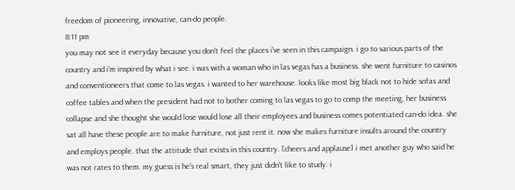freedom of pioneering, innovative, can-do people.
8:11 pm
you may not see it everyday because you don't feel the places i've seen in this campaign. i go to various parts of the country and i'm inspired by what i see. i was with a woman who in las vegas has a business. she went furniture to casinos and conventioneers that come to las vegas. i wanted to her warehouse. looks like most big black not to hide sofas and coffee tables and when the president had not to bother coming to las vegas to go to comp the meeting, her business collapse and she thought she would lose would lose all their employees and business comes potentiated can-do idea. she sat all have these people are to make furniture, not just rent it. now she makes furniture insults around the country and employs people. that the attitude that exists in this country. [cheers and applause] i met another guy who said he was not rates to them. my guess is he's real smart, they just didn't like to study. i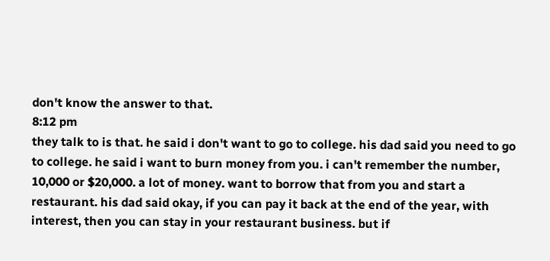don't know the answer to that.
8:12 pm
they talk to is that. he said i don't want to go to college. his dad said you need to go to college. he said i want to burn money from you. i can't remember the number, 10,000 or $20,000. a lot of money. want to borrow that from you and start a restaurant. his dad said okay, if you can pay it back at the end of the year, with interest, then you can stay in your restaurant business. but if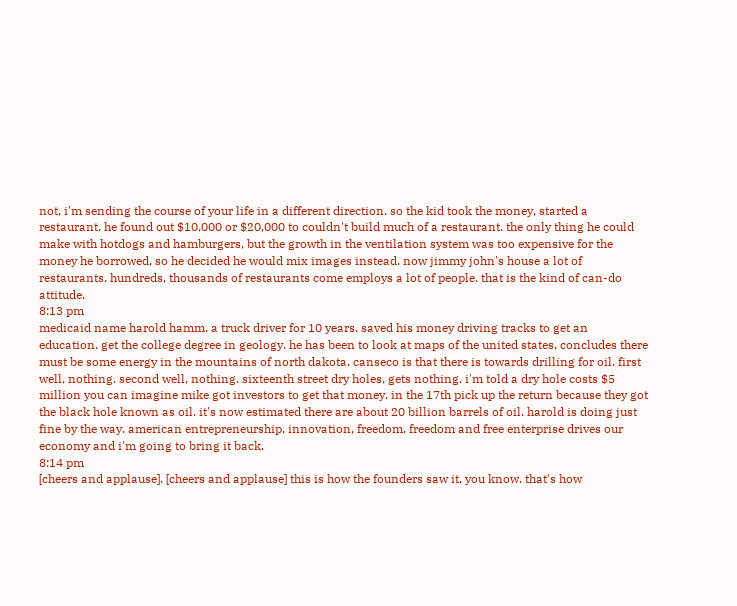not, i'm sending the course of your life in a different direction. so the kid took the money, started a restaurant. he found out $10,000 or $20,000 to couldn't build much of a restaurant. the only thing he could make with hotdogs and hamburgers, but the growth in the ventilation system was too expensive for the money he borrowed, so he decided he would mix images instead. now jimmy john's house a lot of restaurants. hundreds, thousands of restaurants come employs a lot of people. that is the kind of can-do attitude.
8:13 pm
medicaid name harold hamm. a truck driver for 10 years. saved his money driving tracks to get an education. get the college degree in geology. he has been to look at maps of the united states, concludes there must be some energy in the mountains of north dakota. canseco is that there is towards drilling for oil. first well, nothing. second well, nothing. sixteenth street dry holes, gets nothing. i'm told a dry hole costs $5 million you can imagine mike got investors to get that money. in the 17th pick up the return because they got the black hole known as oil. it's now estimated there are about 20 billion barrels of oil. harold is doing just fine by the way. american entrepreneurship, innovation, freedom. freedom and free enterprise drives our economy and i'm going to bring it back.
8:14 pm
[cheers and applause]. [cheers and applause] this is how the founders saw it, you know. that's how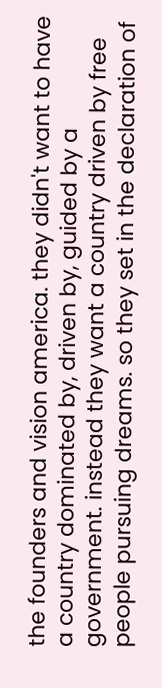the founders and vision america. they didn't want to have a country dominated by, driven by, guided by a government. instead they want a country driven by free people pursuing dreams. so they set in the declaration of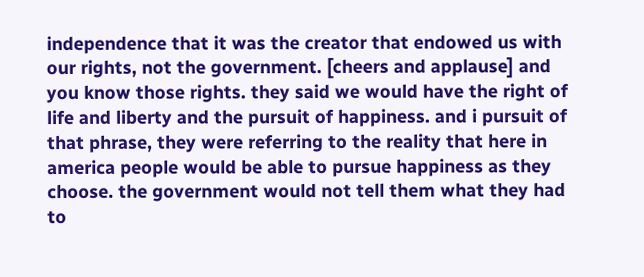independence that it was the creator that endowed us with our rights, not the government. [cheers and applause] and you know those rights. they said we would have the right of life and liberty and the pursuit of happiness. and i pursuit of that phrase, they were referring to the reality that here in america people would be able to pursue happiness as they choose. the government would not tell them what they had to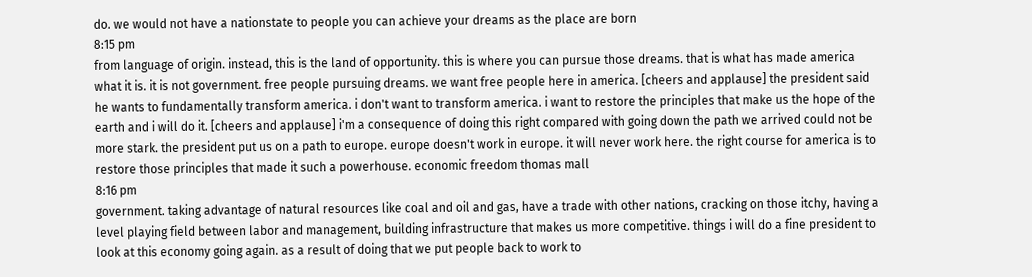do. we would not have a nationstate to people you can achieve your dreams as the place are born
8:15 pm
from language of origin. instead, this is the land of opportunity. this is where you can pursue those dreams. that is what has made america what it is. it is not government. free people pursuing dreams. we want free people here in america. [cheers and applause] the president said he wants to fundamentally transform america. i don't want to transform america. i want to restore the principles that make us the hope of the earth and i will do it. [cheers and applause] i'm a consequence of doing this right compared with going down the path we arrived could not be more stark. the president put us on a path to europe. europe doesn't work in europe. it will never work here. the right course for america is to restore those principles that made it such a powerhouse. economic freedom thomas mall
8:16 pm
government. taking advantage of natural resources like coal and oil and gas, have a trade with other nations, cracking on those itchy, having a level playing field between labor and management, building infrastructure that makes us more competitive. things i will do a fine president to look at this economy going again. as a result of doing that we put people back to work to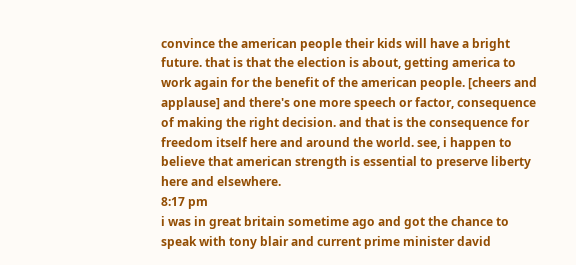convince the american people their kids will have a bright future. that is that the election is about, getting america to work again for the benefit of the american people. [cheers and applause] and there's one more speech or factor, consequence of making the right decision. and that is the consequence for freedom itself here and around the world. see, i happen to believe that american strength is essential to preserve liberty here and elsewhere.
8:17 pm
i was in great britain sometime ago and got the chance to speak with tony blair and current prime minister david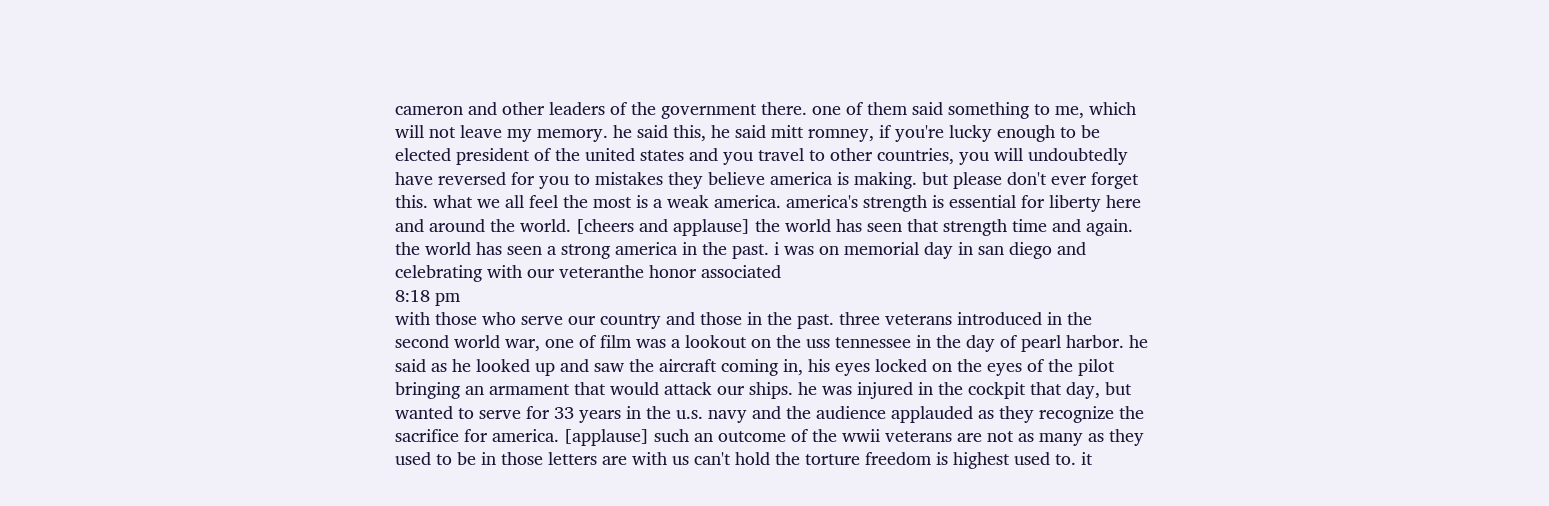cameron and other leaders of the government there. one of them said something to me, which will not leave my memory. he said this, he said mitt romney, if you're lucky enough to be elected president of the united states and you travel to other countries, you will undoubtedly have reversed for you to mistakes they believe america is making. but please don't ever forget this. what we all feel the most is a weak america. america's strength is essential for liberty here and around the world. [cheers and applause] the world has seen that strength time and again. the world has seen a strong america in the past. i was on memorial day in san diego and celebrating with our veteranthe honor associated
8:18 pm
with those who serve our country and those in the past. three veterans introduced in the second world war, one of film was a lookout on the uss tennessee in the day of pearl harbor. he said as he looked up and saw the aircraft coming in, his eyes locked on the eyes of the pilot bringing an armament that would attack our ships. he was injured in the cockpit that day, but wanted to serve for 33 years in the u.s. navy and the audience applauded as they recognize the sacrifice for america. [applause] such an outcome of the wwii veterans are not as many as they used to be in those letters are with us can't hold the torture freedom is highest used to. it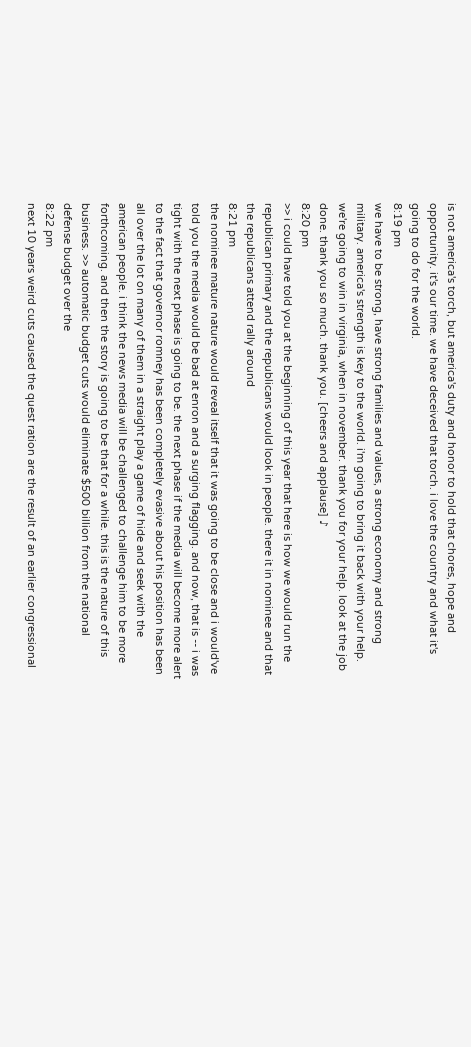is not america's torch, but america's duty and honor to hold that chores, hope and opportunity. it's our time. we have deceived that torch. i love the country and what it's going to do for the world.
8:19 pm
we have to be strong, have strong families and values, a strong economy and strong military. america's strength is key to the world. i'm going to bring it back with your help. we're going to win in virginia, when in november. thank you for your help. look at the job done. thank you so much. thank you. [cheers and applause] ♪
8:20 pm
>> i could have told you at the beginning of this year that here is how we would run the republican primary and the republicans would look in people. there it in nominee and that the republicans attend rally around
8:21 pm
the nominee mature nature would reveal itself that it was going to be close and i would've told you the media would be bad at enron and a surging flagging. and now, that is -- i was tight with the next phase is going to be. the next phase if the media will become more alert to the fact that governor romney has been completely evasive about his position has been all over the lot on many of them in a straight play a game of hide and seek with the american people. i think the news media will be challenged to challenge him to be more forthcoming. and then the story is going to be that for a while. this is the nature of this business. >> automatic budget cuts would eliminate $500 billion from the national defense budget over the
8:22 pm
next 10 years weird cuts caused the quest ration are the result of an earlier congressional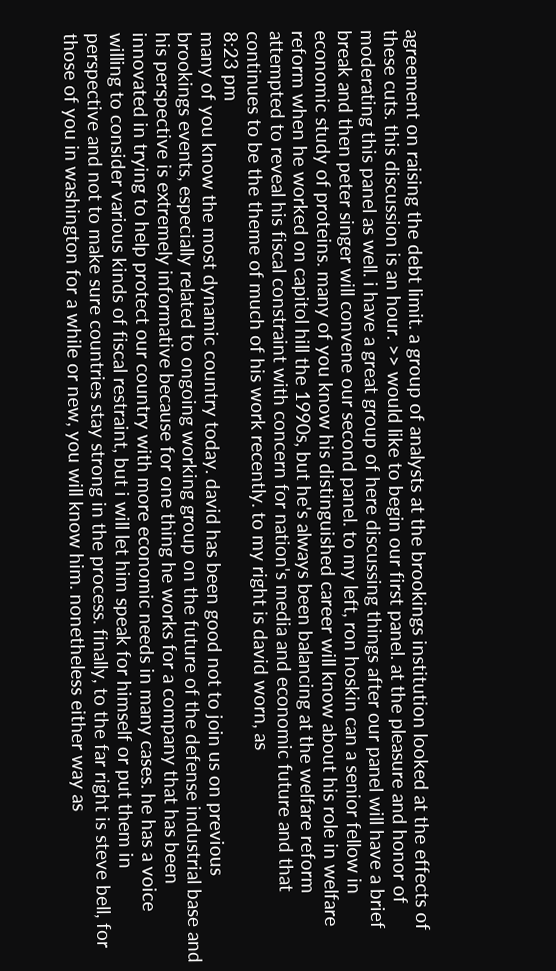agreement on raising the debt limit. a group of analysts at the brookings institution looked at the effects of these cuts. this discussion is an hour. >> would like to begin our first panel. at the pleasure and honor of moderating this panel as well. i have a great group of here discussing things after our panel will have a brief break and then peter singer will convene our second panel. to my left, ron hoskin can a senior fellow in economic study of proteins. many of you know his distinguished career will know about his role in welfare reform when he worked on capitol hill the 1990s, but he's always been balancing at the welfare reform attempted to reveal his fiscal constraint with concern for nation's media and economic future and that continues to be the theme of much of his work recently. to my right is david worn, as
8:23 pm
many of you know the most dynamic country today. david has been good not to join us on previous brookings events, especially related to ongoing working group on the future of the defense industrial base and his perspective is extremely informative because for one thing he works for a company that has been innovated in trying to help protect our country with more economic needs in many cases. he has a voice willing to consider various kinds of fiscal restraint, but i will let him speak for himself or put them in perspective and not to make sure countries stay strong in the process. finally, to the far right is steve bell, for those of you in washington for a while or new, you will know him. nonetheless either way as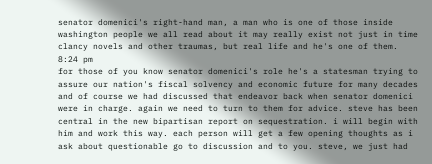senator domenici's right-hand man, a man who is one of those inside washington people we all read about it may really exist not just in time clancy novels and other traumas, but real life and he's one of them.
8:24 pm
for those of you know senator domenici's role he's a statesman trying to assure our nation's fiscal solvency and economic future for many decades and of course we had discussed that endeavor back when senator domenici were in charge. again we need to turn to them for advice. steve has been central in the new bipartisan report on sequestration. i will begin with him and work this way. each person will get a few opening thoughts as i ask about questionable go to discussion and to you. steve, we just had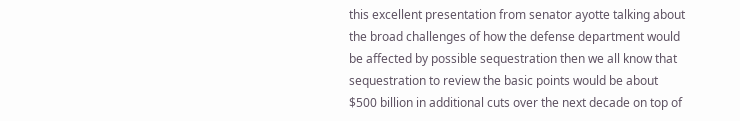this excellent presentation from senator ayotte talking about the broad challenges of how the defense department would be affected by possible sequestration then we all know that sequestration to review the basic points would be about $500 billion in additional cuts over the next decade on top of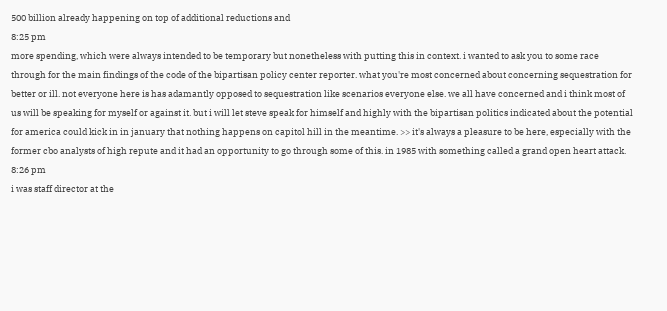500 billion already happening on top of additional reductions and
8:25 pm
more spending, which were always intended to be temporary but nonetheless with putting this in context. i wanted to ask you to some race through for the main findings of the code of the bipartisan policy center reporter. what you're most concerned about concerning sequestration for better or ill. not everyone here is has adamantly opposed to sequestration like scenarios everyone else. we all have concerned and i think most of us will be speaking for myself or against it. but i will let steve speak for himself and highly with the bipartisan politics indicated about the potential for america could kick in in january that nothing happens on capitol hill in the meantime. >> it's always a pleasure to be here, especially with the former cbo analysts of high repute and it had an opportunity to go through some of this. in 1985 with something called a grand open heart attack.
8:26 pm
i was staff director at the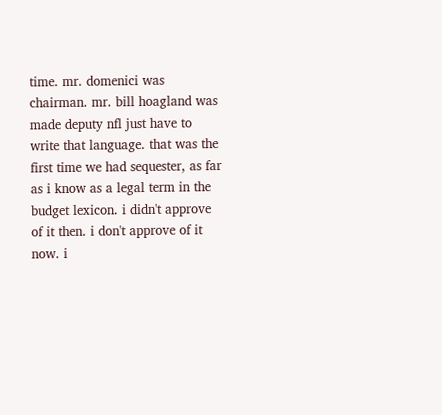time. mr. domenici was chairman. mr. bill hoagland was made deputy nfl just have to write that language. that was the first time we had sequester, as far as i know as a legal term in the budget lexicon. i didn't approve of it then. i don't approve of it now. i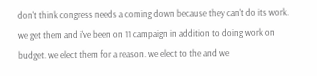don't think congress needs a coming down because they can't do its work. we get them and i've been on 11 campaign in addition to doing work on budget. we elect them for a reason. we elect to the and we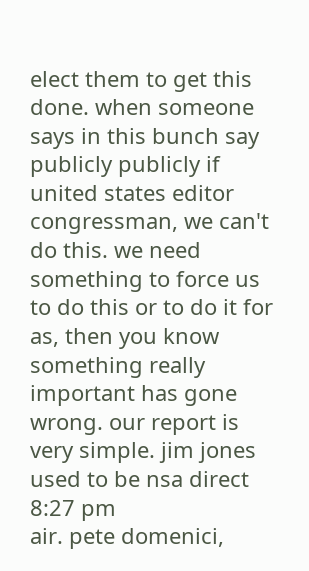elect them to get this done. when someone says in this bunch say publicly publicly if united states editor congressman, we can't do this. we need something to force us to do this or to do it for as, then you know something really important has gone wrong. our report is very simple. jim jones used to be nsa direct
8:27 pm
air. pete domenici,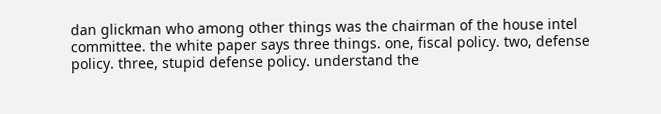dan glickman who among other things was the chairman of the house intel committee. the white paper says three things. one, fiscal policy. two, defense policy. three, stupid defense policy. understand the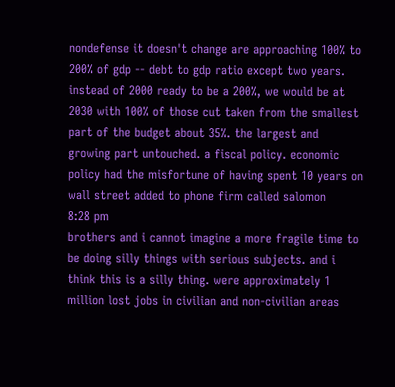nondefense it doesn't change are approaching 100% to 200% of gdp -- debt to gdp ratio except two years. instead of 2000 ready to be a 200%, we would be at 2030 with 100% of those cut taken from the smallest part of the budget about 35%. the largest and growing part untouched. a fiscal policy. economic policy had the misfortune of having spent 10 years on wall street added to phone firm called salomon
8:28 pm
brothers and i cannot imagine a more fragile time to be doing silly things with serious subjects. and i think this is a silly thing. were approximately 1 million lost jobs in civilian and non-civilian areas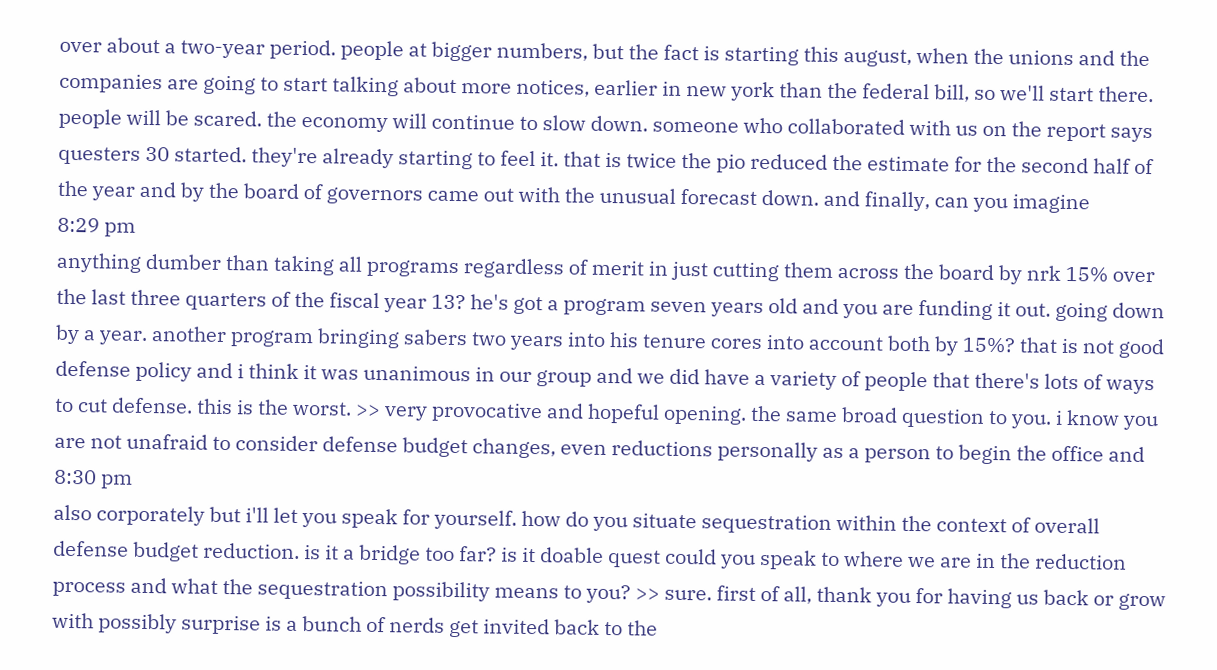over about a two-year period. people at bigger numbers, but the fact is starting this august, when the unions and the companies are going to start talking about more notices, earlier in new york than the federal bill, so we'll start there. people will be scared. the economy will continue to slow down. someone who collaborated with us on the report says questers 30 started. they're already starting to feel it. that is twice the pio reduced the estimate for the second half of the year and by the board of governors came out with the unusual forecast down. and finally, can you imagine
8:29 pm
anything dumber than taking all programs regardless of merit in just cutting them across the board by nrk 15% over the last three quarters of the fiscal year 13? he's got a program seven years old and you are funding it out. going down by a year. another program bringing sabers two years into his tenure cores into account both by 15%? that is not good defense policy and i think it was unanimous in our group and we did have a variety of people that there's lots of ways to cut defense. this is the worst. >> very provocative and hopeful opening. the same broad question to you. i know you are not unafraid to consider defense budget changes, even reductions personally as a person to begin the office and
8:30 pm
also corporately but i'll let you speak for yourself. how do you situate sequestration within the context of overall defense budget reduction. is it a bridge too far? is it doable quest could you speak to where we are in the reduction process and what the sequestration possibility means to you? >> sure. first of all, thank you for having us back or grow with possibly surprise is a bunch of nerds get invited back to the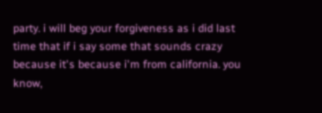party. i will beg your forgiveness as i did last time that if i say some that sounds crazy because it's because i'm from california. you know,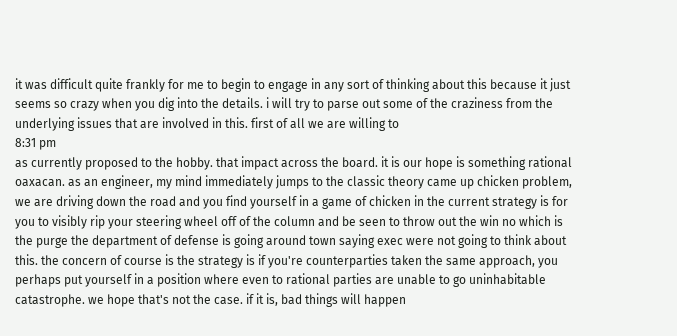it was difficult quite frankly for me to begin to engage in any sort of thinking about this because it just seems so crazy when you dig into the details. i will try to parse out some of the craziness from the underlying issues that are involved in this. first of all we are willing to
8:31 pm
as currently proposed to the hobby. that impact across the board. it is our hope is something rational oaxacan. as an engineer, my mind immediately jumps to the classic theory came up chicken problem, we are driving down the road and you find yourself in a game of chicken in the current strategy is for you to visibly rip your steering wheel off of the column and be seen to throw out the win no which is the purge the department of defense is going around town saying exec were not going to think about this. the concern of course is the strategy is if you're counterparties taken the same approach, you perhaps put yourself in a position where even to rational parties are unable to go uninhabitable catastrophe. we hope that's not the case. if it is, bad things will happen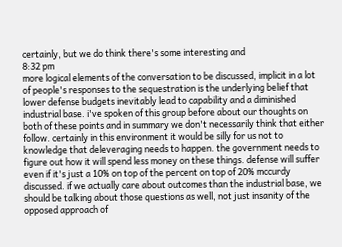certainly, but we do think there's some interesting and
8:32 pm
more logical elements of the conversation to be discussed, implicit in a lot of people's responses to the sequestration is the underlying belief that lower defense budgets inevitably lead to capability and a diminished industrial base. i've spoken of this group before about our thoughts on both of these points and in summary we don't necessarily think that either follow. certainly in this environment it would be silly for us not to knowledge that deleveraging needs to happen. the government needs to figure out how it will spend less money on these things. defense will suffer even if it's just a 10% on top of the percent on top of 20% mccurdy discussed. if we actually care about outcomes than the industrial base, we should be talking about those questions as well, not just insanity of the opposed approach of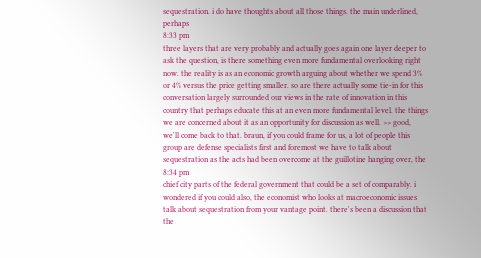sequestration. i do have thoughts about all those things. the main underlined, perhaps
8:33 pm
three layers that are very probably and actually goes again one layer deeper to ask the question, is there something even more fundamental overlooking right now. the reality is as an economic growth arguing about whether we spend 3% or 4% versus the price getting smaller. so are there actually some tie-in for this conversation largely surrounded our views in the rate of innovation in this country that perhaps educate this at an even more fundamental level. the things we are concerned about it as an opportunity for discussion as well. >> good, we'll come back to that. braun, if you could frame for us, a lot of people this group are defense specialists first and foremost we have to talk about sequestration as the acts had been overcome at the guillotine hanging over, the
8:34 pm
chief city parts of the federal government that could be a set of comparably. i wondered if you could also, the economist who looks at macroeconomic issues talk about sequestration from your vantage point. there's been a discussion that the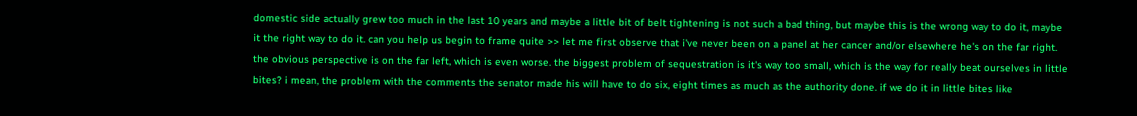domestic side actually grew too much in the last 10 years and maybe a little bit of belt tightening is not such a bad thing, but maybe this is the wrong way to do it, maybe it the right way to do it. can you help us begin to frame quite >> let me first observe that i've never been on a panel at her cancer and/or elsewhere he's on the far right. the obvious perspective is on the far left, which is even worse. the biggest problem of sequestration is it's way too small, which is the way for really beat ourselves in little bites? i mean, the problem with the comments the senator made his will have to do six, eight times as much as the authority done. if we do it in little bites like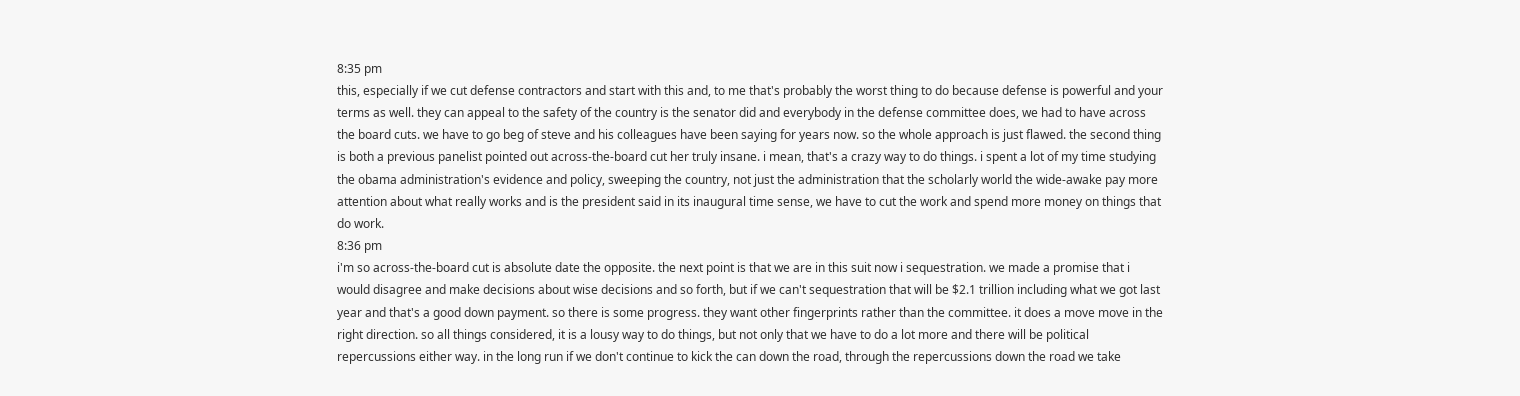8:35 pm
this, especially if we cut defense contractors and start with this and, to me that's probably the worst thing to do because defense is powerful and your terms as well. they can appeal to the safety of the country is the senator did and everybody in the defense committee does, we had to have across the board cuts. we have to go beg of steve and his colleagues have been saying for years now. so the whole approach is just flawed. the second thing is both a previous panelist pointed out across-the-board cut her truly insane. i mean, that's a crazy way to do things. i spent a lot of my time studying the obama administration's evidence and policy, sweeping the country, not just the administration that the scholarly world the wide-awake pay more attention about what really works and is the president said in its inaugural time sense, we have to cut the work and spend more money on things that do work.
8:36 pm
i'm so across-the-board cut is absolute date the opposite. the next point is that we are in this suit now i sequestration. we made a promise that i would disagree and make decisions about wise decisions and so forth, but if we can't sequestration that will be $2.1 trillion including what we got last year and that's a good down payment. so there is some progress. they want other fingerprints rather than the committee. it does a move move in the right direction. so all things considered, it is a lousy way to do things, but not only that we have to do a lot more and there will be political repercussions either way. in the long run if we don't continue to kick the can down the road, through the repercussions down the road we take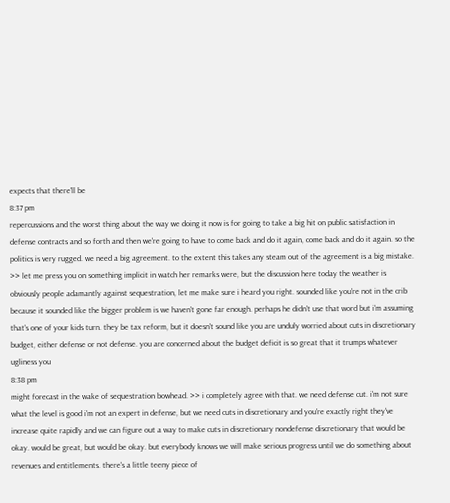expects that there'll be
8:37 pm
repercussions and the worst thing about the way we doing it now is for going to take a big hit on public satisfaction in defense contracts and so forth and then we're going to have to come back and do it again, come back and do it again. so the politics is very rugged. we need a big agreement. to the extent this takes any steam out of the agreement is a big mistake. >> let me press you on something implicit in watch her remarks were, but the discussion here today the weather is obviously people adamantly against sequestration, let me make sure i heard you right. sounded like you're not in the crib because it sounded like the bigger problem is we haven't gone far enough. perhaps he didn't use that word but i'm assuming that's one of your kids turn. they be tax reform, but it doesn't sound like you are unduly worried about cuts in discretionary budget, either defense or not defense. you are concerned about the budget deficit is so great that it trumps whatever ugliness you
8:38 pm
might forecast in the wake of sequestration bowhead. >> i completely agree with that. we need defense cut. i'm not sure what the level is good i'm not an expert in defense, but we need cuts in discretionary and you're exactly right they've increase quite rapidly and we can figure out a way to make cuts in discretionary nondefense discretionary that would be okay. would be great, but would be okay. but everybody knows we will make serious progress until we do something about revenues and entitlements. there's a little teeny piece of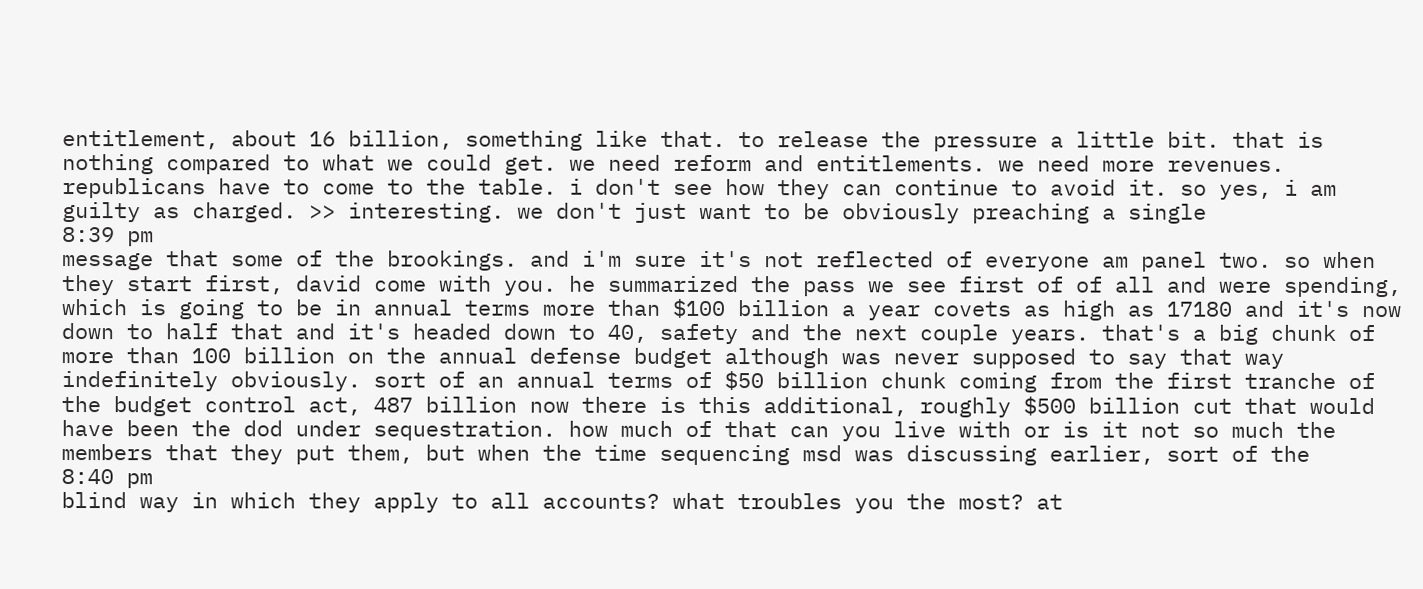entitlement, about 16 billion, something like that. to release the pressure a little bit. that is nothing compared to what we could get. we need reform and entitlements. we need more revenues. republicans have to come to the table. i don't see how they can continue to avoid it. so yes, i am guilty as charged. >> interesting. we don't just want to be obviously preaching a single
8:39 pm
message that some of the brookings. and i'm sure it's not reflected of everyone am panel two. so when they start first, david come with you. he summarized the pass we see first of of all and were spending, which is going to be in annual terms more than $100 billion a year covets as high as 17180 and it's now down to half that and it's headed down to 40, safety and the next couple years. that's a big chunk of more than 100 billion on the annual defense budget although was never supposed to say that way indefinitely obviously. sort of an annual terms of $50 billion chunk coming from the first tranche of the budget control act, 487 billion now there is this additional, roughly $500 billion cut that would have been the dod under sequestration. how much of that can you live with or is it not so much the members that they put them, but when the time sequencing msd was discussing earlier, sort of the
8:40 pm
blind way in which they apply to all accounts? what troubles you the most? at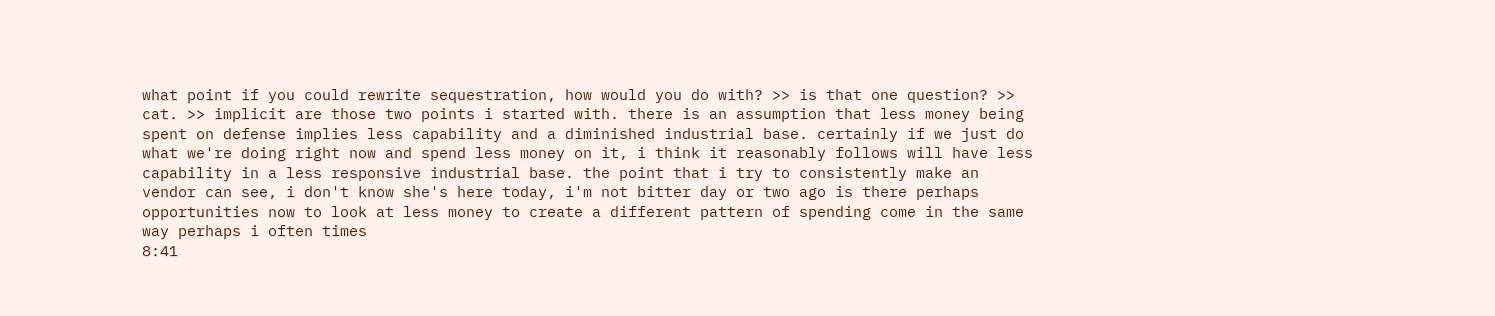what point if you could rewrite sequestration, how would you do with? >> is that one question? >> cat. >> implicit are those two points i started with. there is an assumption that less money being spent on defense implies less capability and a diminished industrial base. certainly if we just do what we're doing right now and spend less money on it, i think it reasonably follows will have less capability in a less responsive industrial base. the point that i try to consistently make an vendor can see, i don't know she's here today, i'm not bitter day or two ago is there perhaps opportunities now to look at less money to create a different pattern of spending come in the same way perhaps i often times
8:41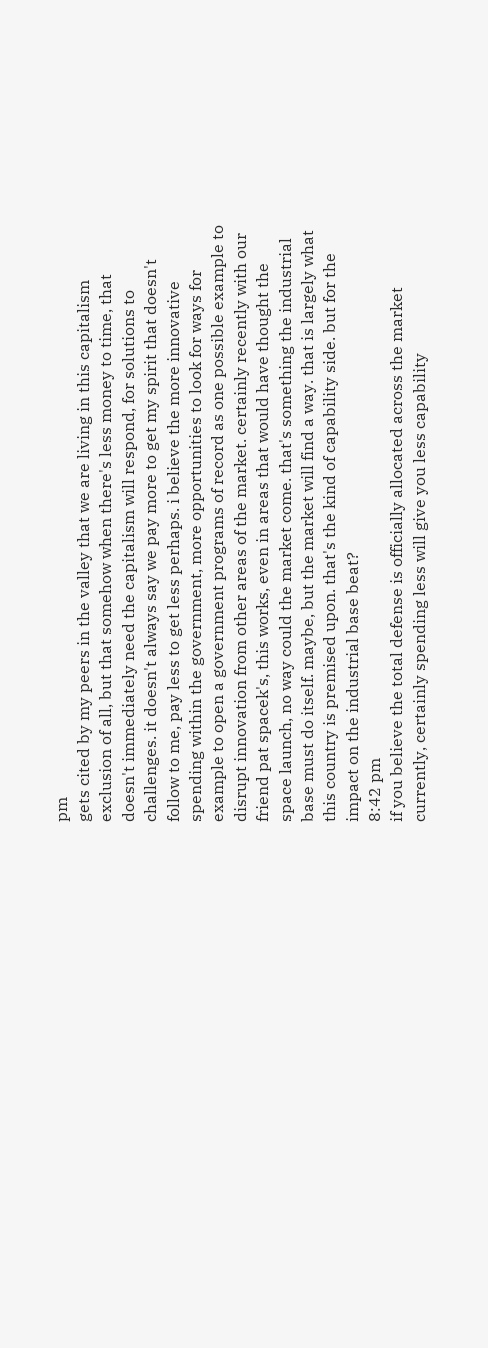pm
gets cited by my peers in the valley that we are living in this capitalism exclusion of all, but that somehow when there's less money to time, that doesn't immediately need the capitalism will respond, for solutions to challenges. it doesn't always say we pay more to get my spirit that doesn't follow to me, pay less to get less perhaps. i believe the more innovative spending within the government, more opportunities to look for ways for example to open a government programs of record as one possible example to disrupt innovation from other areas of the market. certainly recently with our friend pat spacek's, this works, even in areas that would have thought the space launch, no way could the market come. that's something the industrial base must do itself. maybe, but the market will find a way. that is largely what this country is premised upon. that's the kind of capability side. but for the impact on the industrial base beat?
8:42 pm
if you believe the total defense is officially allocated across the market currently, certainly spending less will give you less capability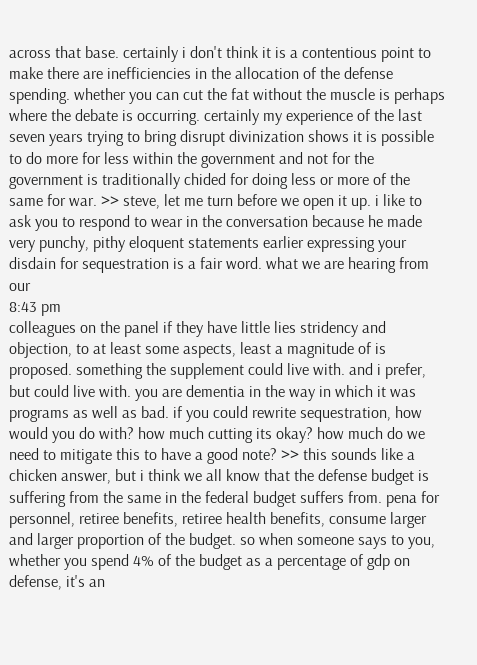across that base. certainly i don't think it is a contentious point to make there are inefficiencies in the allocation of the defense spending. whether you can cut the fat without the muscle is perhaps where the debate is occurring. certainly my experience of the last seven years trying to bring disrupt divinization shows it is possible to do more for less within the government and not for the government is traditionally chided for doing less or more of the same for war. >> steve, let me turn before we open it up. i like to ask you to respond to wear in the conversation because he made very punchy, pithy eloquent statements earlier expressing your disdain for sequestration is a fair word. what we are hearing from our
8:43 pm
colleagues on the panel if they have little lies stridency and objection, to at least some aspects, least a magnitude of is proposed. something the supplement could live with. and i prefer, but could live with. you are dementia in the way in which it was programs as well as bad. if you could rewrite sequestration, how would you do with? how much cutting its okay? how much do we need to mitigate this to have a good note? >> this sounds like a chicken answer, but i think we all know that the defense budget is suffering from the same in the federal budget suffers from. pena for personnel, retiree benefits, retiree health benefits, consume larger and larger proportion of the budget. so when someone says to you, whether you spend 4% of the budget as a percentage of gdp on defense, it's an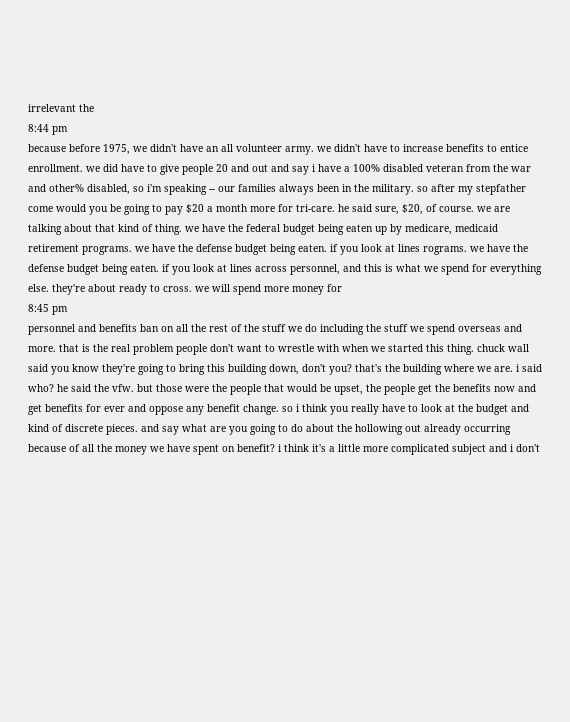irrelevant the
8:44 pm
because before 1975, we didn't have an all volunteer army. we didn't have to increase benefits to entice enrollment. we did have to give people 20 and out and say i have a 100% disabled veteran from the war and other% disabled, so i'm speaking -- our families always been in the military. so after my stepfather come would you be going to pay $20 a month more for tri-care. he said sure, $20, of course. we are talking about that kind of thing. we have the federal budget being eaten up by medicare, medicaid retirement programs. we have the defense budget being eaten. if you look at lines rograms. we have the defense budget being eaten. if you look at lines across personnel, and this is what we spend for everything else. they're about ready to cross. we will spend more money for
8:45 pm
personnel and benefits ban on all the rest of the stuff we do including the stuff we spend overseas and more. that is the real problem people don't want to wrestle with when we started this thing. chuck wall said you know they're going to bring this building down, don't you? that's the building where we are. i said who? he said the vfw. but those were the people that would be upset, the people get the benefits now and get benefits for ever and oppose any benefit change. so i think you really have to look at the budget and kind of discrete pieces. and say what are you going to do about the hollowing out already occurring because of all the money we have spent on benefit? i think it's a little more complicated subject and i don't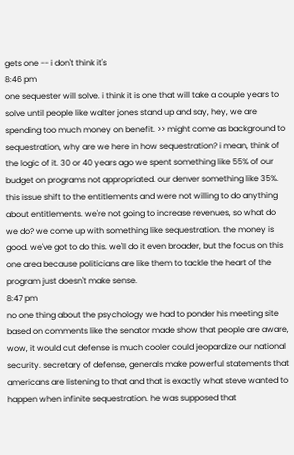gets one -- i don't think it's
8:46 pm
one sequester will solve. i think it is one that will take a couple years to solve until people like walter jones stand up and say, hey, we are spending too much money on benefit. >> might come as background to sequestration, why are we here in how sequestration? i mean, think of the logic of it. 30 or 40 years ago we spent something like 55% of our budget on programs not appropriated. our denver something like 35%. this issue shift to the entitlements and were not willing to do anything about entitlements. we're not going to increase revenues, so what do we do? we come up with something like sequestration. the money is good. we've got to do this. we'll do it even broader, but the focus on this one area because politicians are like them to tackle the heart of the program just doesn't make sense.
8:47 pm
no one thing about the psychology we had to ponder his meeting site based on comments like the senator made show that people are aware, wow, it would cut defense is much cooler could jeopardize our national security. secretary of defense, generals make powerful statements that americans are listening to that and that is exactly what steve wanted to happen when infinite sequestration. he was supposed that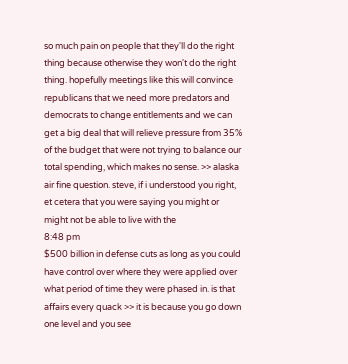so much pain on people that they'll do the right thing because otherwise they won't do the right thing. hopefully meetings like this will convince republicans that we need more predators and democrats to change entitlements and we can get a big deal that will relieve pressure from 35% of the budget that were not trying to balance our total spending, which makes no sense. >> alaska air fine question. steve, if i understood you right, et cetera that you were saying you might or might not be able to live with the
8:48 pm
$500 billion in defense cuts as long as you could have control over where they were applied over what period of time they were phased in. is that affairs every quack >> it is because you go down one level and you see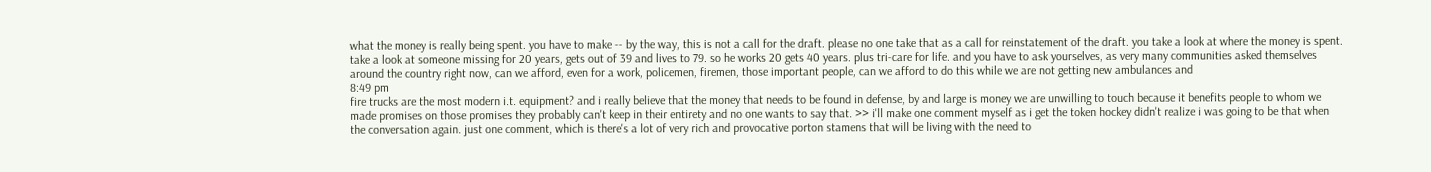what the money is really being spent. you have to make -- by the way, this is not a call for the draft. please no one take that as a call for reinstatement of the draft. you take a look at where the money is spent. take a look at someone missing for 20 years, gets out of 39 and lives to 79. so he works 20 gets 40 years. plus tri-care for life. and you have to ask yourselves, as very many communities asked themselves around the country right now, can we afford, even for a work, policemen, firemen, those important people, can we afford to do this while we are not getting new ambulances and
8:49 pm
fire trucks are the most modern i.t. equipment? and i really believe that the money that needs to be found in defense, by and large is money we are unwilling to touch because it benefits people to whom we made promises on those promises they probably can't keep in their entirety and no one wants to say that. >> i'll make one comment myself as i get the token hockey didn't realize i was going to be that when the conversation again. just one comment, which is there's a lot of very rich and provocative porton stamens that will be living with the need to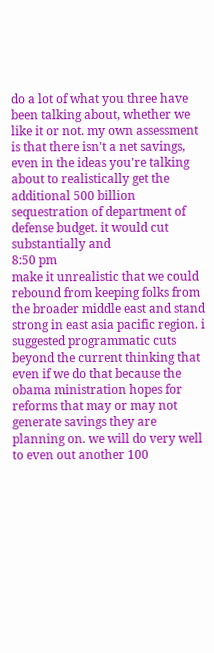do a lot of what you three have been talking about, whether we like it or not. my own assessment is that there isn't a net savings, even in the ideas you're talking about to realistically get the additional 500 billion sequestration of department of defense budget. it would cut substantially and
8:50 pm
make it unrealistic that we could rebound from keeping folks from the broader middle east and stand strong in east asia pacific region. i suggested programmatic cuts beyond the current thinking that even if we do that because the obama ministration hopes for reforms that may or may not generate savings they are planning on. we will do very well to even out another 100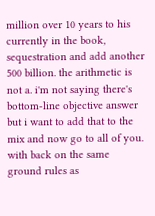million over 10 years to his currently in the book, sequestration and add another 500 billion. the arithmetic is not a. i'm not saying there's bottom-line objective answer but i want to add that to the mix and now go to all of you. with back on the same ground rules as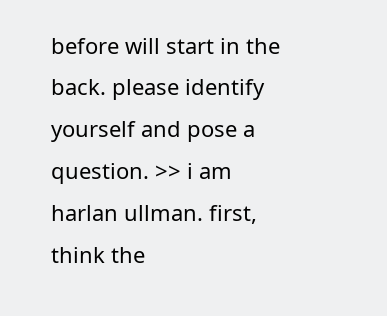before will start in the back. please identify yourself and pose a question. >> i am harlan ullman. first, think the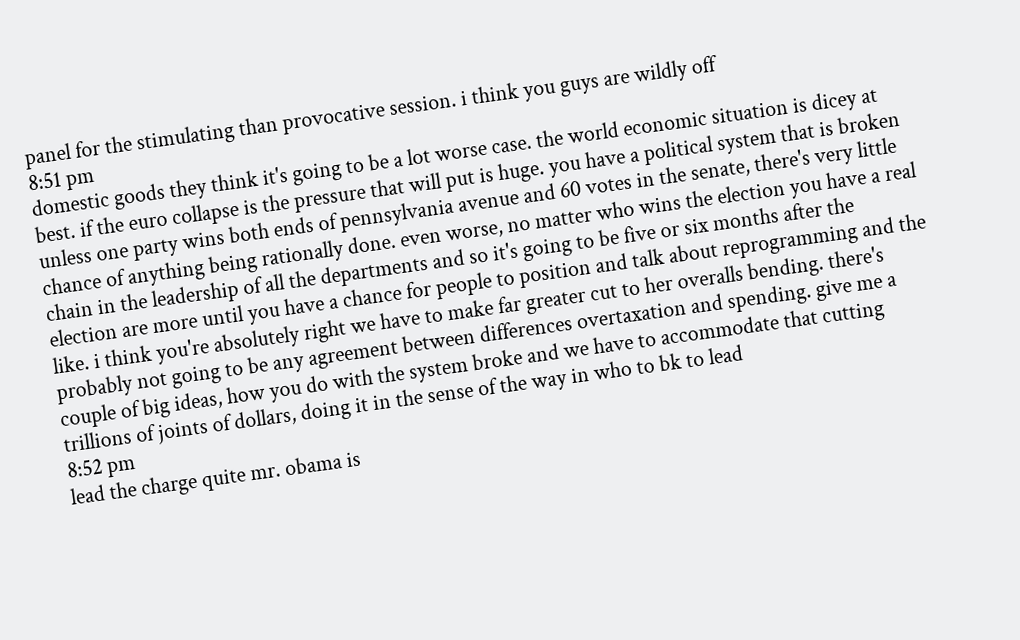panel for the stimulating than provocative session. i think you guys are wildly off
8:51 pm
domestic goods they think it's going to be a lot worse case. the world economic situation is dicey at best. if the euro collapse is the pressure that will put is huge. you have a political system that is broken unless one party wins both ends of pennsylvania avenue and 60 votes in the senate, there's very little chance of anything being rationally done. even worse, no matter who wins the election you have a real chain in the leadership of all the departments and so it's going to be five or six months after the election are more until you have a chance for people to position and talk about reprogramming and the like. i think you're absolutely right we have to make far greater cut to her overalls bending. there's probably not going to be any agreement between differences overtaxation and spending. give me a couple of big ideas, how you do with the system broke and we have to accommodate that cutting trillions of joints of dollars, doing it in the sense of the way in who to bk to lead
8:52 pm
lead the charge quite mr. obama is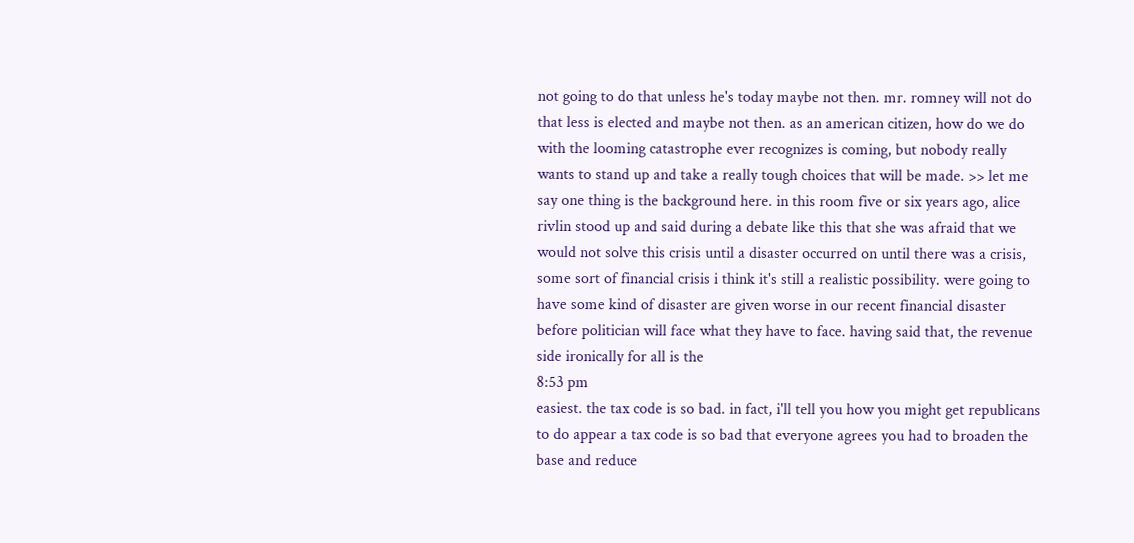not going to do that unless he's today maybe not then. mr. romney will not do that less is elected and maybe not then. as an american citizen, how do we do with the looming catastrophe ever recognizes is coming, but nobody really wants to stand up and take a really tough choices that will be made. >> let me say one thing is the background here. in this room five or six years ago, alice rivlin stood up and said during a debate like this that she was afraid that we would not solve this crisis until a disaster occurred on until there was a crisis, some sort of financial crisis i think it's still a realistic possibility. were going to have some kind of disaster are given worse in our recent financial disaster before politician will face what they have to face. having said that, the revenue side ironically for all is the
8:53 pm
easiest. the tax code is so bad. in fact, i'll tell you how you might get republicans to do appear a tax code is so bad that everyone agrees you had to broaden the base and reduce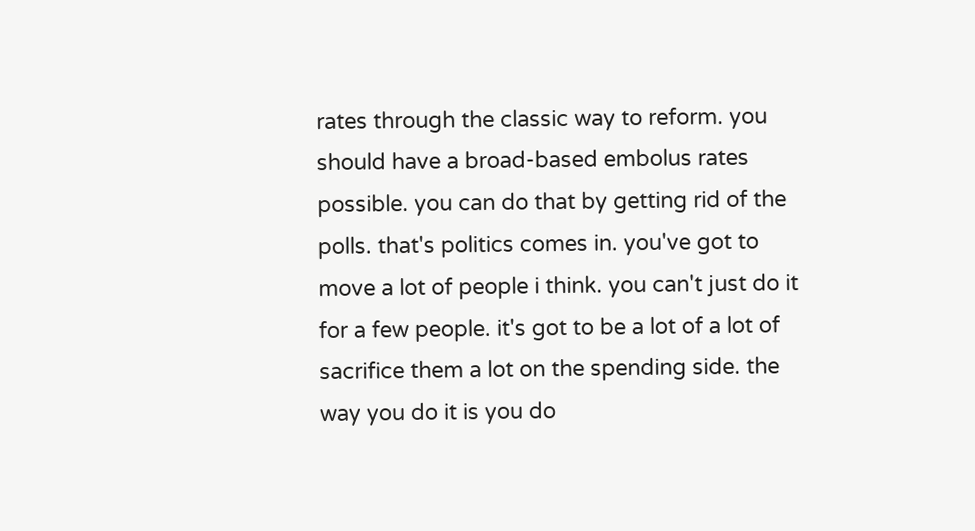rates through the classic way to reform. you should have a broad-based embolus rates possible. you can do that by getting rid of the polls. that's politics comes in. you've got to move a lot of people i think. you can't just do it for a few people. it's got to be a lot of a lot of sacrifice them a lot on the spending side. the way you do it is you do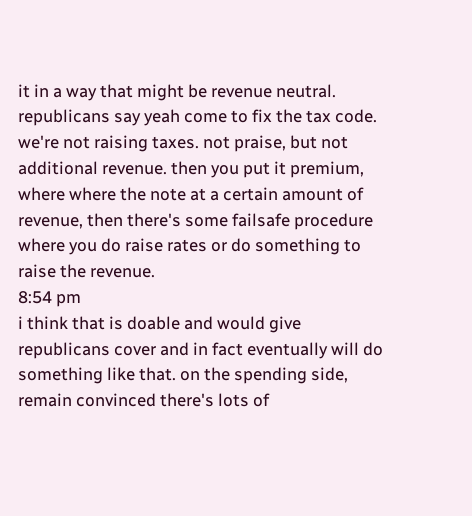it in a way that might be revenue neutral. republicans say yeah come to fix the tax code. we're not raising taxes. not praise, but not additional revenue. then you put it premium, where where the note at a certain amount of revenue, then there's some failsafe procedure where you do raise rates or do something to raise the revenue.
8:54 pm
i think that is doable and would give republicans cover and in fact eventually will do something like that. on the spending side, remain convinced there's lots of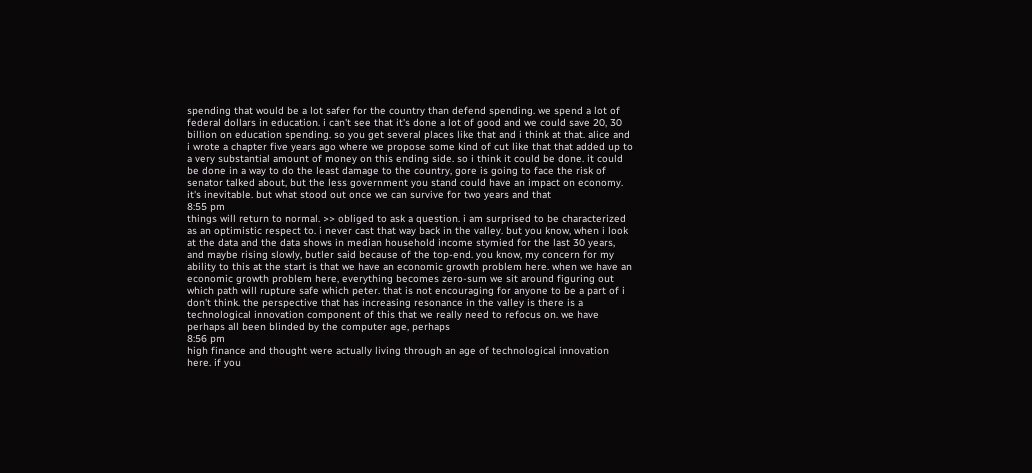spending that would be a lot safer for the country than defend spending. we spend a lot of federal dollars in education. i can't see that it's done a lot of good and we could save 20, 30 billion on education spending. so you get several places like that and i think at that. alice and i wrote a chapter five years ago where we propose some kind of cut like that that added up to a very substantial amount of money on this ending side. so i think it could be done. it could be done in a way to do the least damage to the country, gore is going to face the risk of senator talked about, but the less government you stand could have an impact on economy. it's inevitable. but what stood out once we can survive for two years and that
8:55 pm
things will return to normal. >> obliged to ask a question. i am surprised to be characterized as an optimistic respect to. i never cast that way back in the valley. but you know, when i look at the data and the data shows in median household income stymied for the last 30 years, and maybe rising slowly, butler said because of the top-end. you know, my concern for my ability to this at the start is that we have an economic growth problem here. when we have an economic growth problem here, everything becomes zero-sum we sit around figuring out which path will rupture safe which peter. that is not encouraging for anyone to be a part of i don't think. the perspective that has increasing resonance in the valley is there is a technological innovation component of this that we really need to refocus on. we have perhaps all been blinded by the computer age, perhaps
8:56 pm
high finance and thought were actually living through an age of technological innovation here. if you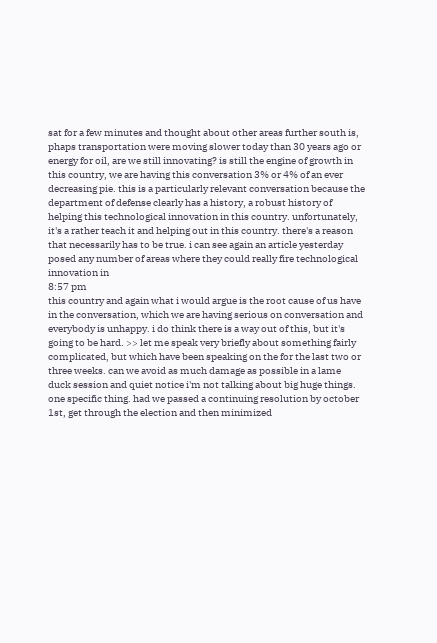sat for a few minutes and thought about other areas further south is, phaps transportation were moving slower today than 30 years ago or energy for oil, are we still innovating? is still the engine of growth in this country, we are having this conversation 3% or 4% of an ever decreasing pie. this is a particularly relevant conversation because the department of defense clearly has a history, a robust history of helping this technological innovation in this country. unfortunately, it's a rather teach it and helping out in this country. there's a reason that necessarily has to be true. i can see again an article yesterday posed any number of areas where they could really fire technological innovation in
8:57 pm
this country and again what i would argue is the root cause of us have in the conversation, which we are having serious on conversation and everybody is unhappy. i do think there is a way out of this, but it's going to be hard. >> let me speak very briefly about something fairly complicated, but which have been speaking on the for the last two or three weeks. can we avoid as much damage as possible in a lame duck session and quiet notice i'm not talking about big huge things. one specific thing. had we passed a continuing resolution by october 1st, get through the election and then minimized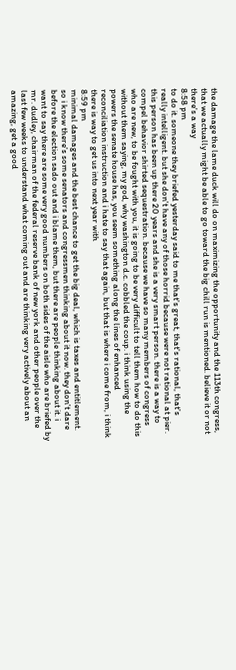the damage the lame duck will do on maximizing the opportunity and the 113th congress, that we actually might be able to go toward the big chill run is mentioned. believe it or not there's a way
8:58 pm
to do it. someone they briefed yesterday said to me that's great, that's rational, that's really intelligent. but she don't have any of those horrid because were not rational at pier. this person has been up there 20 years and she is a very smart person. there is a way to compel behavior shirted sequestration. because we have so many members of congress who are new, to be fought with you, it is going to be very difficult to tell them how to do this without them saying, my god, why washington d.c. cobbled the coup. i think using the powers the senate house has, you seem something along the lines of enhanced reconciliation instruction and i hate to say that again, but that is where i come from, i think there is way to get us into next year with
8:59 pm
minimal damages and the best chance to get the big deal, which is taxes and entitlement. so i know there's some senators and congressmen thinking about it now. they don't dare before the election sado out and i blame them, but there are people thinking about it. i want to say there are some very good numbers on both sides of the aisle who are briefed by mr. dudley, chairman of the federal reserve bank of new york and other people over the last few weeks to understand what coming out and are thinking very actively about an amazing, get a good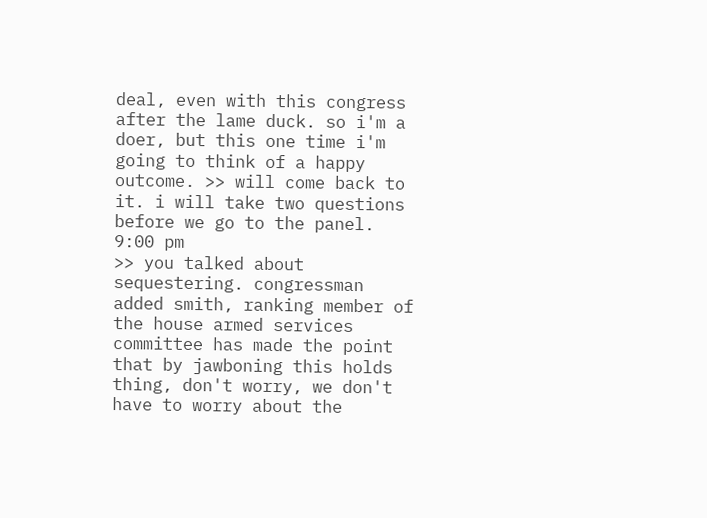deal, even with this congress after the lame duck. so i'm a doer, but this one time i'm going to think of a happy outcome. >> will come back to it. i will take two questions before we go to the panel.
9:00 pm
>> you talked about sequestering. congressman added smith, ranking member of the house armed services committee has made the point that by jawboning this holds thing, don't worry, we don't have to worry about the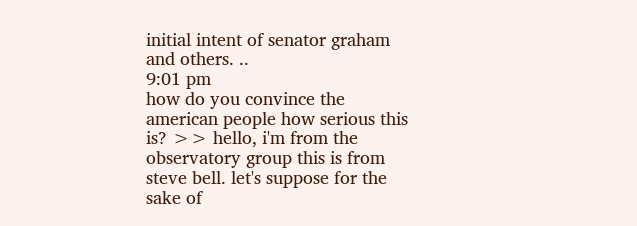initial intent of senator graham and others. ..
9:01 pm
how do you convince the american people how serious this is? >> hello, i'm from the observatory group this is from steve bell. let's suppose for the sake of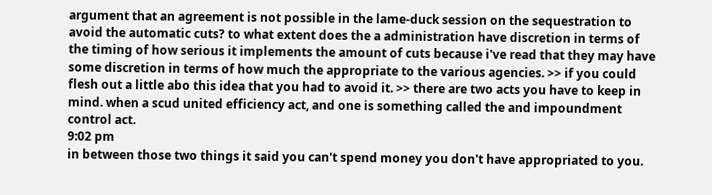argument that an agreement is not possible in the lame-duck session on the sequestration to avoid the automatic cuts? to what extent does the a administration have discretion in terms of the timing of how serious it implements the amount of cuts because i've read that they may have some discretion in terms of how much the appropriate to the various agencies. >> if you could flesh out a little abo this idea that you had to avoid it. >> there are two acts you have to keep in mind. when a scud united efficiency act, and one is something called the and impoundment control act.
9:02 pm
in between those two things it said you can't spend money you don't have appropriated to you.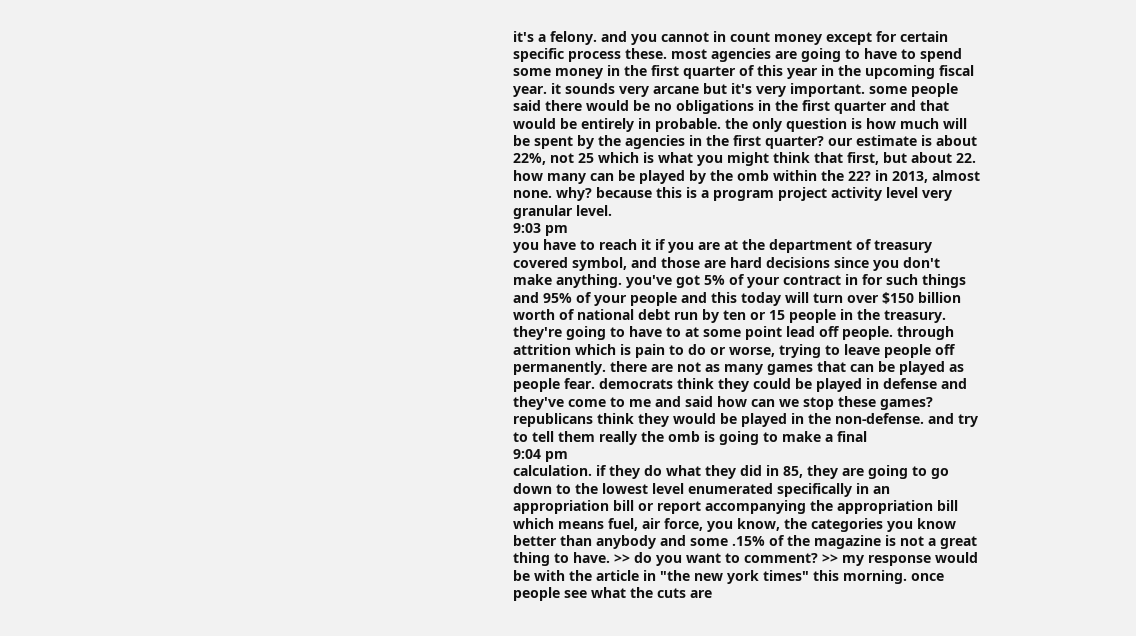it's a felony. and you cannot in count money except for certain specific process these. most agencies are going to have to spend some money in the first quarter of this year in the upcoming fiscal year. it sounds very arcane but it's very important. some people said there would be no obligations in the first quarter and that would be entirely in probable. the only question is how much will be spent by the agencies in the first quarter? our estimate is about 22%, not 25 which is what you might think that first, but about 22. how many can be played by the omb within the 22? in 2013, almost none. why? because this is a program project activity level very granular level.
9:03 pm
you have to reach it if you are at the department of treasury covered symbol, and those are hard decisions since you don't make anything. you've got 5% of your contract in for such things and 95% of your people and this today will turn over $150 billion worth of national debt run by ten or 15 people in the treasury. they're going to have to at some point lead off people. through attrition which is pain to do or worse, trying to leave people off permanently. there are not as many games that can be played as people fear. democrats think they could be played in defense and they've come to me and said how can we stop these games? republicans think they would be played in the non-defense. and try to tell them really the omb is going to make a final
9:04 pm
calculation. if they do what they did in 85, they are going to go down to the lowest level enumerated specifically in an appropriation bill or report accompanying the appropriation bill which means fuel, air force, you know, the categories you know better than anybody and some .15% of the magazine is not a great thing to have. >> do you want to comment? >> my response would be with the article in "the new york times" this morning. once people see what the cuts are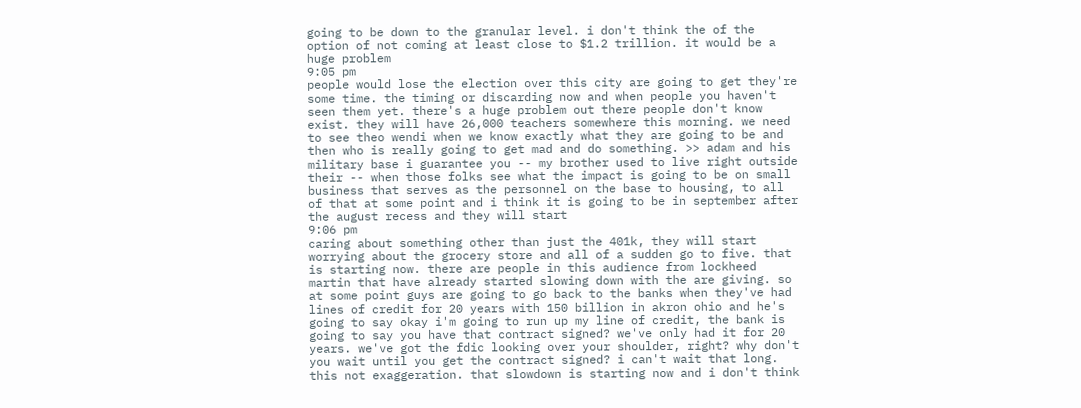going to be down to the granular level. i don't think the of the option of not coming at least close to $1.2 trillion. it would be a huge problem
9:05 pm
people would lose the election over this city are going to get they're some time. the timing or discarding now and when people you haven't seen them yet. there's a huge problem out there people don't know exist. they will have 26,000 teachers somewhere this morning. we need to see theo wendi when we know exactly what they are going to be and then who is really going to get mad and do something. >> adam and his military base i guarantee you -- my brother used to live right outside their -- when those folks see what the impact is going to be on small business that serves as the personnel on the base to housing, to all of that at some point and i think it is going to be in september after the august recess and they will start
9:06 pm
caring about something other than just the 401k, they will start worrying about the grocery store and all of a sudden go to five. that is starting now. there are people in this audience from lockheed martin that have already started slowing down with the are giving. so at some point guys are going to go back to the banks when they've had lines of credit for 20 years with 150 billion in akron ohio and he's going to say okay i'm going to run up my line of credit, the bank is going to say you have that contract signed? we've only had it for 20 years. we've got the fdic looking over your shoulder, right? why don't you wait until you get the contract signed? i can't wait that long. this not exaggeration. that slowdown is starting now and i don't think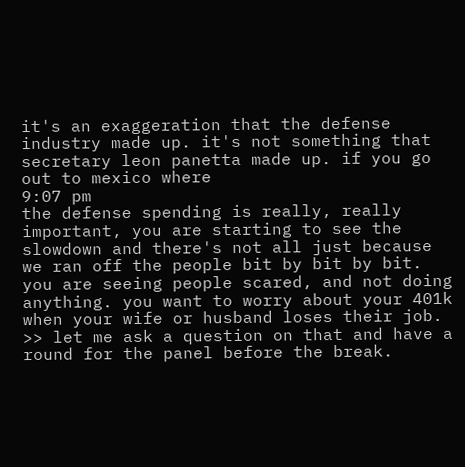it's an exaggeration that the defense industry made up. it's not something that secretary leon panetta made up. if you go out to mexico where
9:07 pm
the defense spending is really, really important, you are starting to see the slowdown and there's not all just because we ran off the people bit by bit by bit. you are seeing people scared, and not doing anything. you want to worry about your 401k when your wife or husband loses their job. >> let me ask a question on that and have a round for the panel before the break.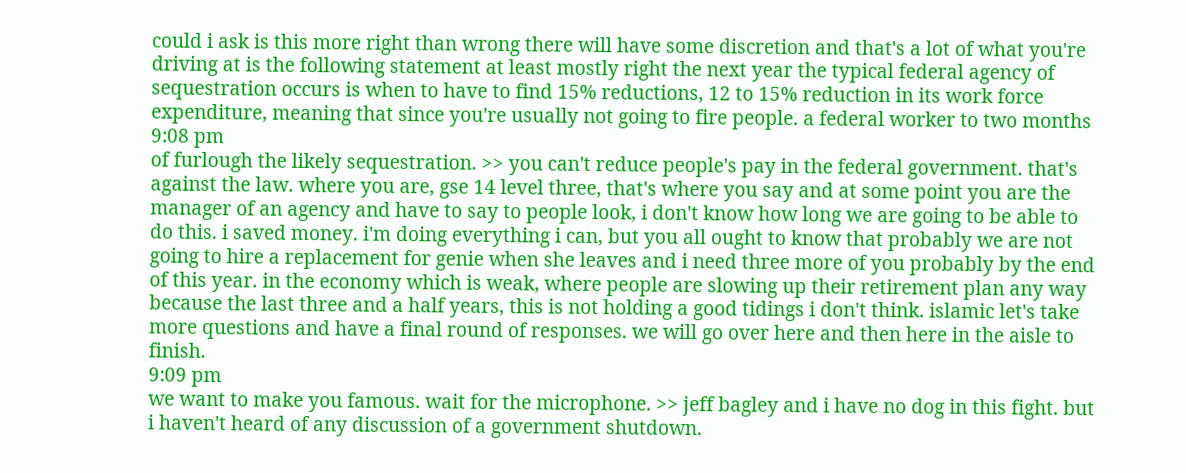could i ask is this more right than wrong there will have some discretion and that's a lot of what you're driving at is the following statement at least mostly right the next year the typical federal agency of sequestration occurs is when to have to find 15% reductions, 12 to 15% reduction in its work force expenditure, meaning that since you're usually not going to fire people. a federal worker to two months
9:08 pm
of furlough the likely sequestration. >> you can't reduce people's pay in the federal government. that's against the law. where you are, gse 14 level three, that's where you say and at some point you are the manager of an agency and have to say to people look, i don't know how long we are going to be able to do this. i saved money. i'm doing everything i can, but you all ought to know that probably we are not going to hire a replacement for genie when she leaves and i need three more of you probably by the end of this year. in the economy which is weak, where people are slowing up their retirement plan any way because the last three and a half years, this is not holding a good tidings i don't think. islamic let's take more questions and have a final round of responses. we will go over here and then here in the aisle to finish.
9:09 pm
we want to make you famous. wait for the microphone. >> jeff bagley and i have no dog in this fight. but i haven't heard of any discussion of a government shutdown.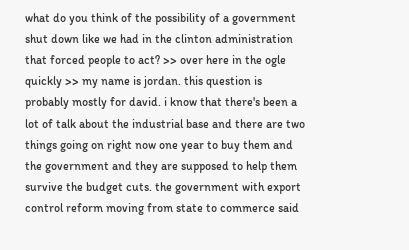what do you think of the possibility of a government shut down like we had in the clinton administration that forced people to act? >> over here in the ogle quickly >> my name is jordan. this question is probably mostly for david. i know that there's been a lot of talk about the industrial base and there are two things going on right now one year to buy them and the government and they are supposed to help them survive the budget cuts. the government with export control reform moving from state to commerce said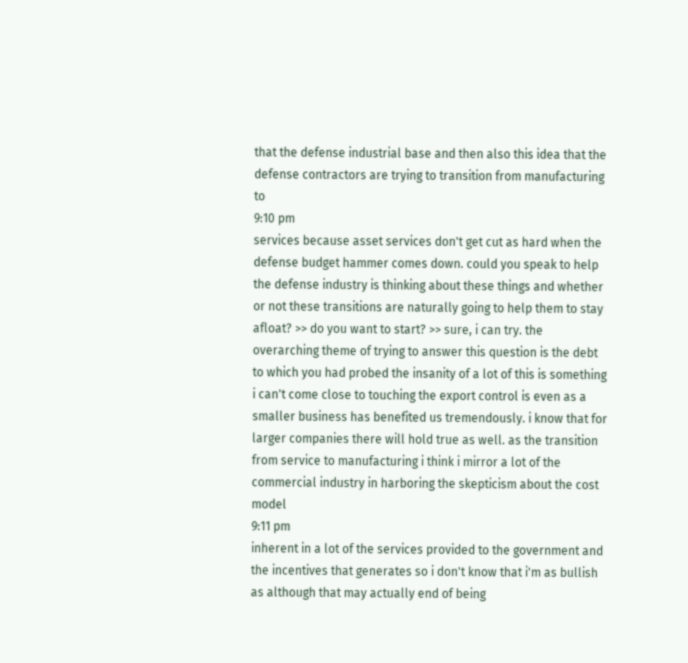that the defense industrial base and then also this idea that the defense contractors are trying to transition from manufacturing to
9:10 pm
services because asset services don't get cut as hard when the defense budget hammer comes down. could you speak to help the defense industry is thinking about these things and whether or not these transitions are naturally going to help them to stay afloat? >> do you want to start? >> sure, i can try. the overarching theme of trying to answer this question is the debt to which you had probed the insanity of a lot of this is something i can't come close to touching the export control is even as a smaller business has benefited us tremendously. i know that for larger companies there will hold true as well. as the transition from service to manufacturing i think i mirror a lot of the commercial industry in harboring the skepticism about the cost model
9:11 pm
inherent in a lot of the services provided to the government and the incentives that generates so i don't know that i'm as bullish as although that may actually end of being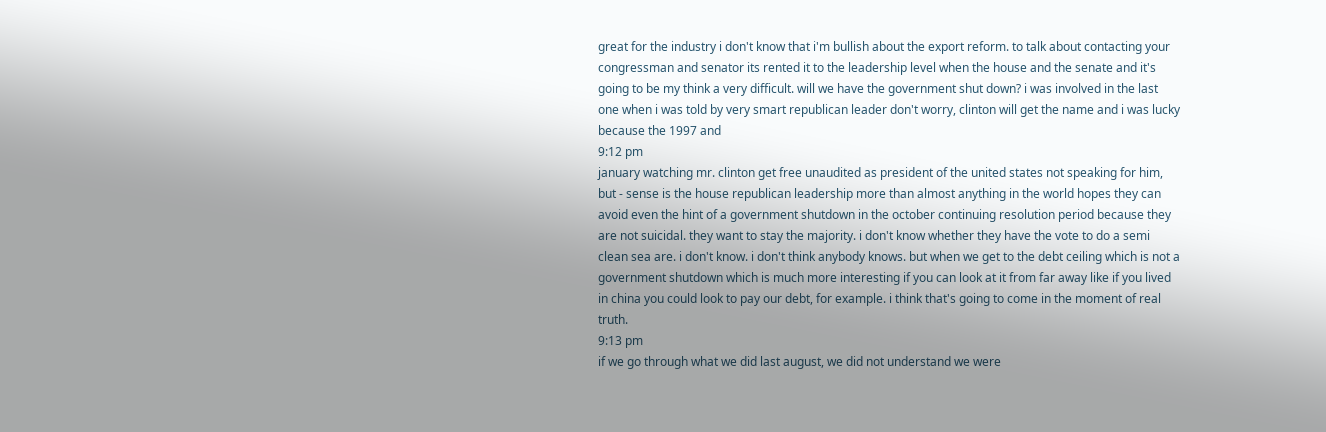great for the industry i don't know that i'm bullish about the export reform. to talk about contacting your congressman and senator its rented it to the leadership level when the house and the senate and it's going to be my think a very difficult. will we have the government shut down? i was involved in the last one when i was told by very smart republican leader don't worry, clinton will get the name and i was lucky because the 1997 and
9:12 pm
january watching mr. clinton get free unaudited as president of the united states not speaking for him, but - sense is the house republican leadership more than almost anything in the world hopes they can avoid even the hint of a government shutdown in the october continuing resolution period because they are not suicidal. they want to stay the majority. i don't know whether they have the vote to do a semi clean sea are. i don't know. i don't think anybody knows. but when we get to the debt ceiling which is not a government shutdown which is much more interesting if you can look at it from far away like if you lived in china you could look to pay our debt, for example. i think that's going to come in the moment of real truth.
9:13 pm
if we go through what we did last august, we did not understand we were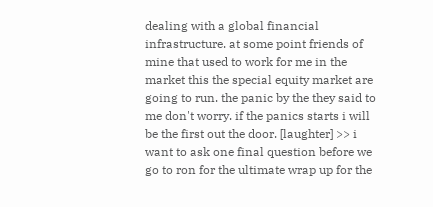dealing with a global financial infrastructure. at some point friends of mine that used to work for me in the market this the special equity market are going to run. the panic by the they said to me don't worry. if the panics starts i will be the first out the door. [laughter] >> i want to ask one final question before we go to ron for the ultimate wrap up for the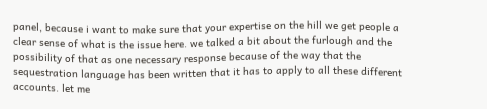panel, because i want to make sure that your expertise on the hill we get people a clear sense of what is the issue here. we talked a bit about the furlough and the possibility of that as one necessary response because of the way that the sequestration language has been written that it has to apply to all these different accounts. let me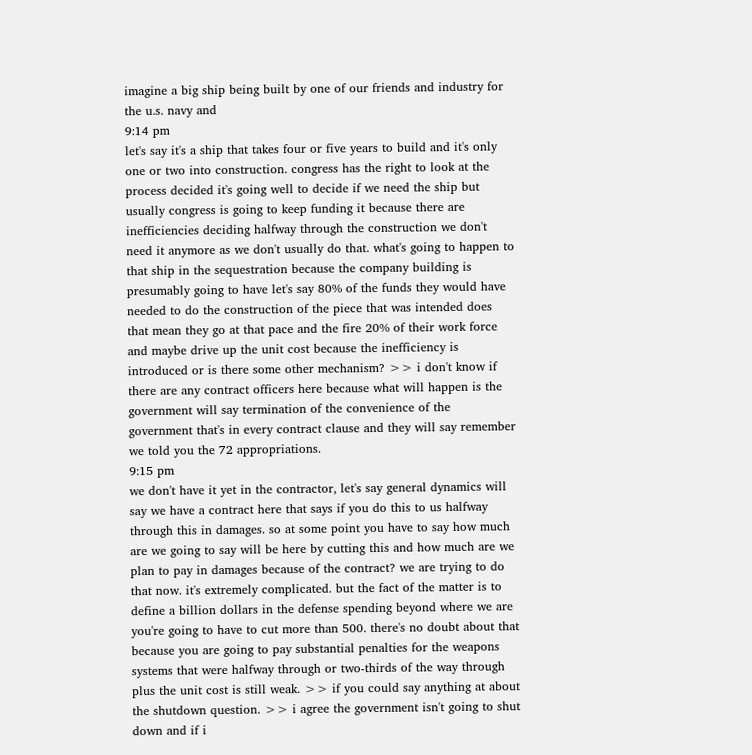imagine a big ship being built by one of our friends and industry for the u.s. navy and
9:14 pm
let's say it's a ship that takes four or five years to build and it's only one or two into construction. congress has the right to look at the process decided it's going well to decide if we need the ship but usually congress is going to keep funding it because there are inefficiencies deciding halfway through the construction we don't need it anymore as we don't usually do that. what's going to happen to that ship in the sequestration because the company building is presumably going to have let's say 80% of the funds they would have needed to do the construction of the piece that was intended does that mean they go at that pace and the fire 20% of their work force and maybe drive up the unit cost because the inefficiency is introduced or is there some other mechanism? >> i don't know if there are any contract officers here because what will happen is the government will say termination of the convenience of the government that's in every contract clause and they will say remember we told you the 72 appropriations.
9:15 pm
we don't have it yet in the contractor, let's say general dynamics will say we have a contract here that says if you do this to us halfway through this in damages. so at some point you have to say how much are we going to say will be here by cutting this and how much are we plan to pay in damages because of the contract? we are trying to do that now. it's extremely complicated. but the fact of the matter is to define a billion dollars in the defense spending beyond where we are you're going to have to cut more than 500. there's no doubt about that because you are going to pay substantial penalties for the weapons systems that were halfway through or two-thirds of the way through plus the unit cost is still weak. >> if you could say anything at about the shutdown question. >> i agree the government isn't going to shut down and if i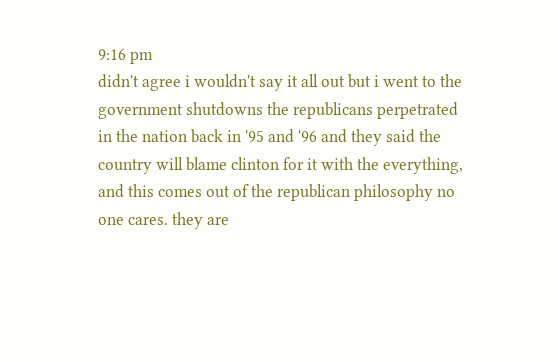9:16 pm
didn't agree i wouldn't say it all out but i went to the government shutdowns the republicans perpetrated in the nation back in '95 and '96 and they said the country will blame clinton for it with the everything, and this comes out of the republican philosophy no one cares. they are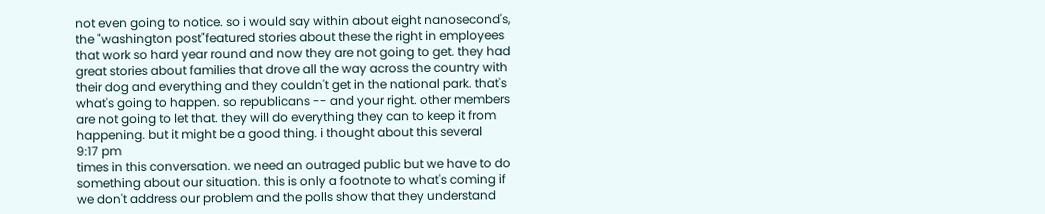not even going to notice. so i would say within about eight nanosecond's, the "washington post"featured stories about these the right in employees that work so hard year round and now they are not going to get. they had great stories about families that drove all the way across the country with their dog and everything and they couldn't get in the national park. that's what's going to happen. so republicans -- and your right. other members are not going to let that. they will do everything they can to keep it from happening. but it might be a good thing. i thought about this several
9:17 pm
times in this conversation. we need an outraged public but we have to do something about our situation. this is only a footnote to what's coming if we don't address our problem and the polls show that they understand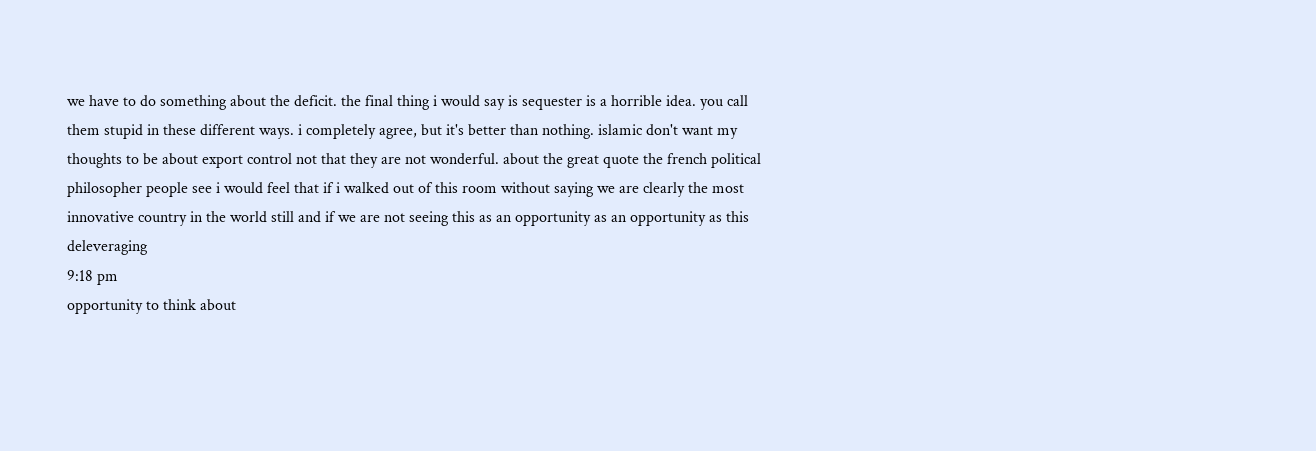we have to do something about the deficit. the final thing i would say is sequester is a horrible idea. you call them stupid in these different ways. i completely agree, but it's better than nothing. islamic don't want my thoughts to be about export control not that they are not wonderful. about the great quote the french political philosopher people see i would feel that if i walked out of this room without saying we are clearly the most innovative country in the world still and if we are not seeing this as an opportunity as an opportunity as this deleveraging
9:18 pm
opportunity to think about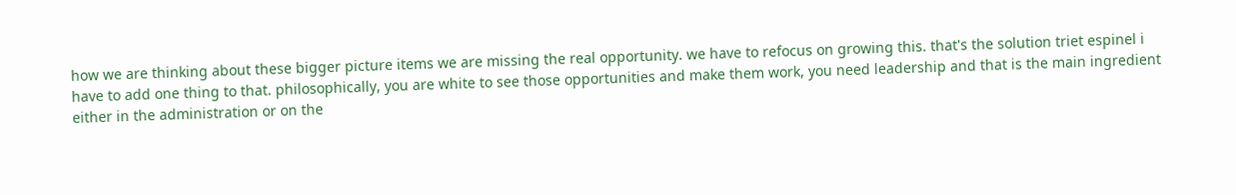how we are thinking about these bigger picture items we are missing the real opportunity. we have to refocus on growing this. that's the solution triet espinel i have to add one thing to that. philosophically, you are white to see those opportunities and make them work, you need leadership and that is the main ingredient either in the administration or on the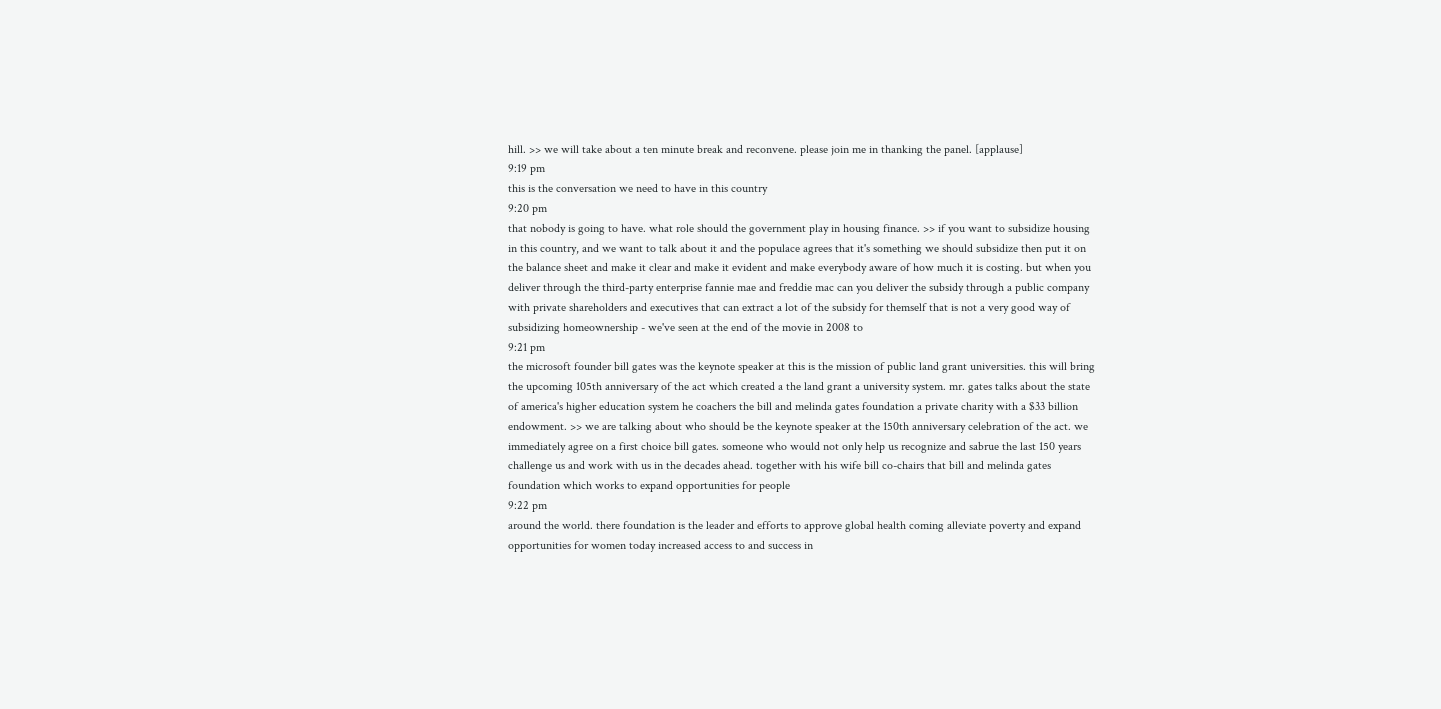hill. >> we will take about a ten minute break and reconvene. please join me in thanking the panel. [applause]
9:19 pm
this is the conversation we need to have in this country
9:20 pm
that nobody is going to have. what role should the government play in housing finance. >> if you want to subsidize housing in this country, and we want to talk about it and the populace agrees that it's something we should subsidize then put it on the balance sheet and make it clear and make it evident and make everybody aware of how much it is costing. but when you deliver through the third-party enterprise fannie mae and freddie mac can you deliver the subsidy through a public company with private shareholders and executives that can extract a lot of the subsidy for themself that is not a very good way of subsidizing homeownership - we've seen at the end of the movie in 2008 to
9:21 pm
the microsoft founder bill gates was the keynote speaker at this is the mission of public land grant universities. this will bring the upcoming 105th anniversary of the act which created a the land grant a university system. mr. gates talks about the state of america's higher education system he coachers the bill and melinda gates foundation a private charity with a $33 billion endowment. >> we are talking about who should be the keynote speaker at the 150th anniversary celebration of the act. we immediately agree on a first choice bill gates. someone who would not only help us recognize and sabrue the last 150 years challenge us and work with us in the decades ahead. together with his wife bill co-chairs that bill and melinda gates foundation which works to expand opportunities for people
9:22 pm
around the world. there foundation is the leader and efforts to approve global health coming alleviate poverty and expand opportunities for women today increased access to and success in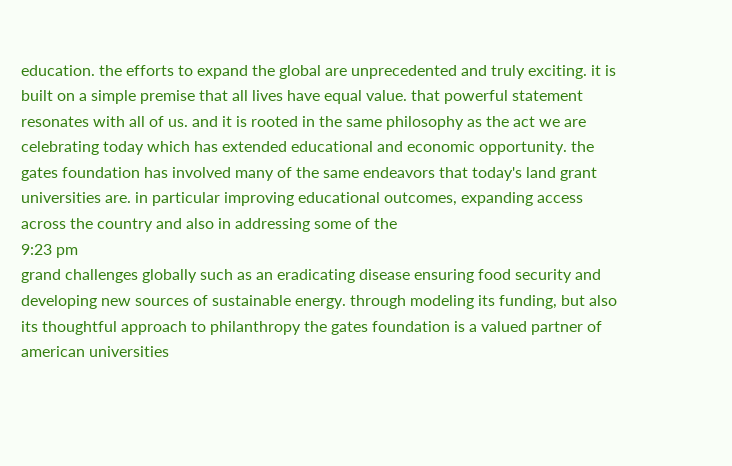education. the efforts to expand the global are unprecedented and truly exciting. it is built on a simple premise that all lives have equal value. that powerful statement resonates with all of us. and it is rooted in the same philosophy as the act we are celebrating today which has extended educational and economic opportunity. the gates foundation has involved many of the same endeavors that today's land grant universities are. in particular improving educational outcomes, expanding access across the country and also in addressing some of the
9:23 pm
grand challenges globally such as an eradicating disease ensuring food security and developing new sources of sustainable energy. through modeling its funding, but also its thoughtful approach to philanthropy the gates foundation is a valued partner of american universities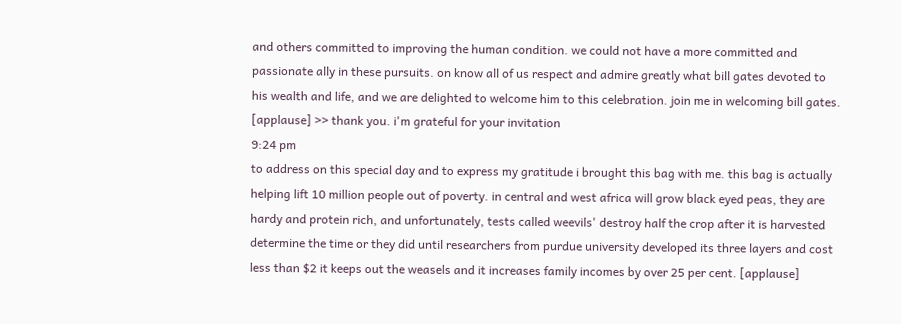and others committed to improving the human condition. we could not have a more committed and passionate ally in these pursuits. on know all of us respect and admire greatly what bill gates devoted to his wealth and life, and we are delighted to welcome him to this celebration. join me in welcoming bill gates. [applause] >> thank you. i'm grateful for your invitation
9:24 pm
to address on this special day and to express my gratitude i brought this bag with me. this bag is actually helping lift 10 million people out of poverty. in central and west africa will grow black eyed peas, they are hardy and protein rich, and unfortunately, tests called weevils' destroy half the crop after it is harvested determine the time or they did until researchers from purdue university developed its three layers and cost less than $2 it keeps out the weasels and it increases family incomes by over 25 per cent. [applause]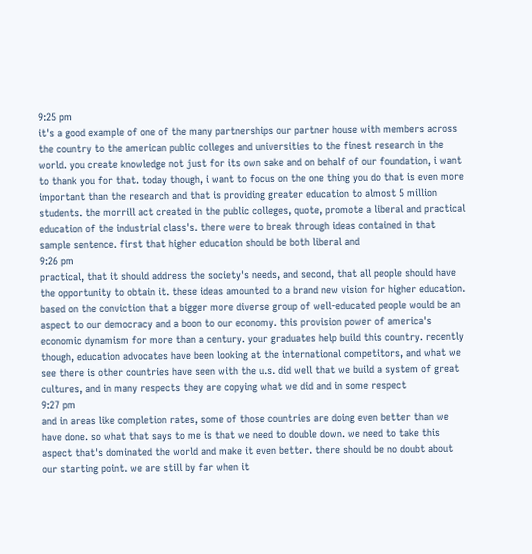9:25 pm
it's a good example of one of the many partnerships our partner house with members across the country to the american public colleges and universities to the finest research in the world. you create knowledge not just for its own sake and on behalf of our foundation, i want to thank you for that. today though, i want to focus on the one thing you do that is even more important than the research and that is providing greater education to almost 5 million students. the morrill act created in the public colleges, quote, promote a liberal and practical education of the industrial class's. there were to break through ideas contained in that sample sentence. first that higher education should be both liberal and
9:26 pm
practical, that it should address the society's needs, and second, that all people should have the opportunity to obtain it. these ideas amounted to a brand new vision for higher education. based on the conviction that a bigger more diverse group of well-educated people would be an aspect to our democracy and a boon to our economy. this provision power of america's economic dynamism for more than a century. your graduates help build this country. recently though, education advocates have been looking at the international competitors, and what we see there is other countries have seen with the u.s. did well that we build a system of great cultures, and in many respects they are copying what we did and in some respect
9:27 pm
and in areas like completion rates, some of those countries are doing even better than we have done. so what that says to me is that we need to double down. we need to take this aspect that's dominated the world and make it even better. there should be no doubt about our starting point. we are still by far when it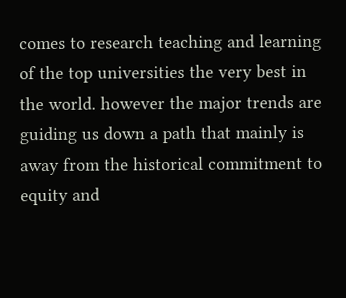comes to research teaching and learning of the top universities the very best in the world. however the major trends are guiding us down a path that mainly is away from the historical commitment to equity and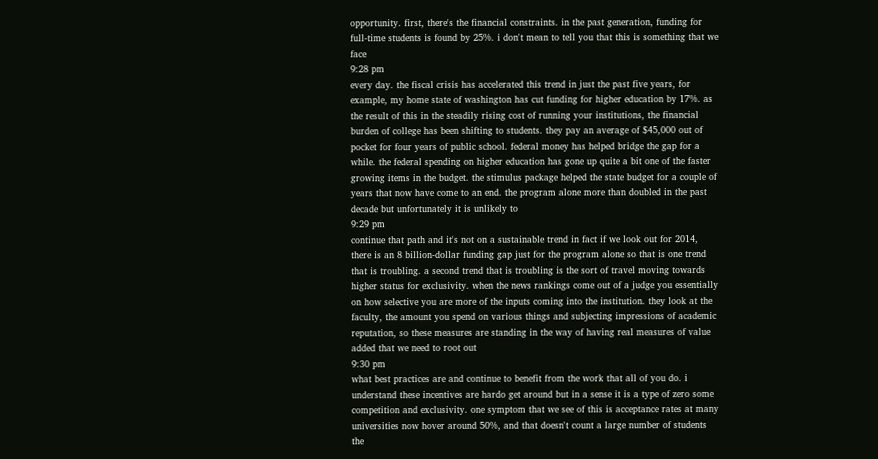opportunity. first, there's the financial constraints. in the past generation, funding for full-time students is found by 25%. i don't mean to tell you that this is something that we face
9:28 pm
every day. the fiscal crisis has accelerated this trend in just the past five years, for example, my home state of washington has cut funding for higher education by 17%. as the result of this in the steadily rising cost of running your institutions, the financial burden of college has been shifting to students. they pay an average of $45,000 out of pocket for four years of public school. federal money has helped bridge the gap for a while. the federal spending on higher education has gone up quite a bit one of the faster growing items in the budget. the stimulus package helped the state budget for a couple of years that now have come to an end. the program alone more than doubled in the past decade but unfortunately it is unlikely to
9:29 pm
continue that path and it's not on a sustainable trend in fact if we look out for 2014, there is an 8 billion-dollar funding gap just for the program alone so that is one trend that is troubling. a second trend that is troubling is the sort of travel moving towards higher status for exclusivity. when the news rankings come out of a judge you essentially on how selective you are more of the inputs coming into the institution. they look at the faculty, the amount you spend on various things and subjecting impressions of academic reputation, so these measures are standing in the way of having real measures of value added that we need to root out
9:30 pm
what best practices are and continue to benefit from the work that all of you do. i understand these incentives are hardo get around but in a sense it is a type of zero some competition and exclusivity. one symptom that we see of this is acceptance rates at many universities now hover around 50%, and that doesn't count a large number of students the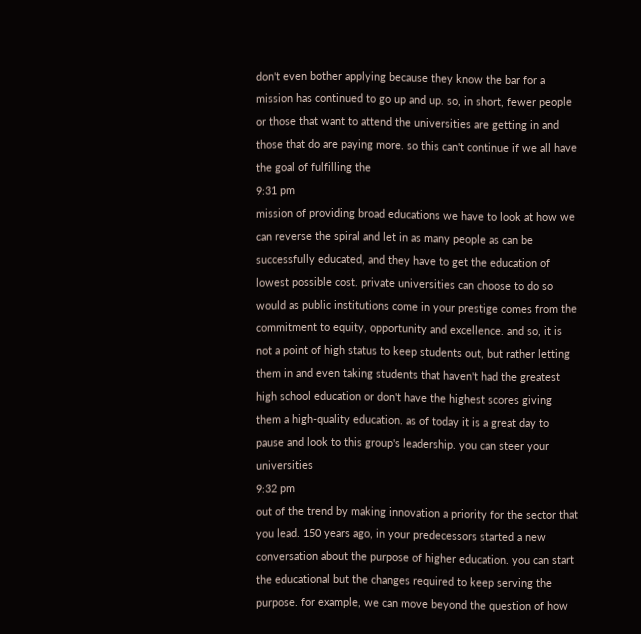don't even bother applying because they know the bar for a mission has continued to go up and up. so, in short, fewer people or those that want to attend the universities are getting in and those that do are paying more. so this can't continue if we all have the goal of fulfilling the
9:31 pm
mission of providing broad educations we have to look at how we can reverse the spiral and let in as many people as can be successfully educated, and they have to get the education of lowest possible cost. private universities can choose to do so would as public institutions come in your prestige comes from the commitment to equity, opportunity and excellence. and so, it is not a point of high status to keep students out, but rather letting them in and even taking students that haven't had the greatest high school education or don't have the highest scores giving them a high-quality education. as of today it is a great day to pause and look to this group's leadership. you can steer your universities
9:32 pm
out of the trend by making innovation a priority for the sector that you lead. 150 years ago, in your predecessors started a new conversation about the purpose of higher education. you can start the educational but the changes required to keep serving the purpose. for example, we can move beyond the question of how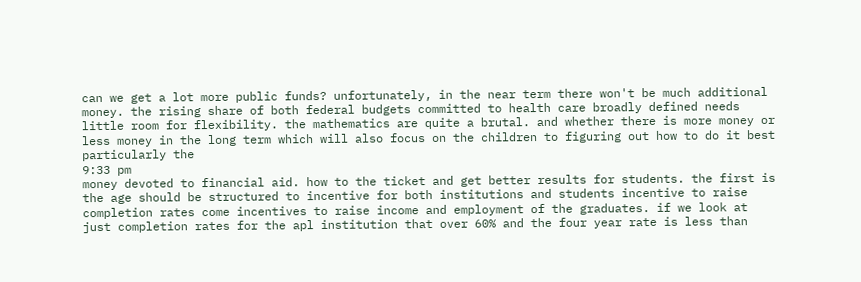can we get a lot more public funds? unfortunately, in the near term there won't be much additional money. the rising share of both federal budgets committed to health care broadly defined needs little room for flexibility. the mathematics are quite a brutal. and whether there is more money or less money in the long term which will also focus on the children to figuring out how to do it best particularly the
9:33 pm
money devoted to financial aid. how to the ticket and get better results for students. the first is the age should be structured to incentive for both institutions and students incentive to raise completion rates come incentives to raise income and employment of the graduates. if we look at just completion rates for the apl institution that over 60% and the four year rate is less than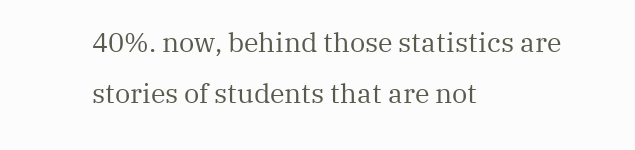40%. now, behind those statistics are stories of students that are not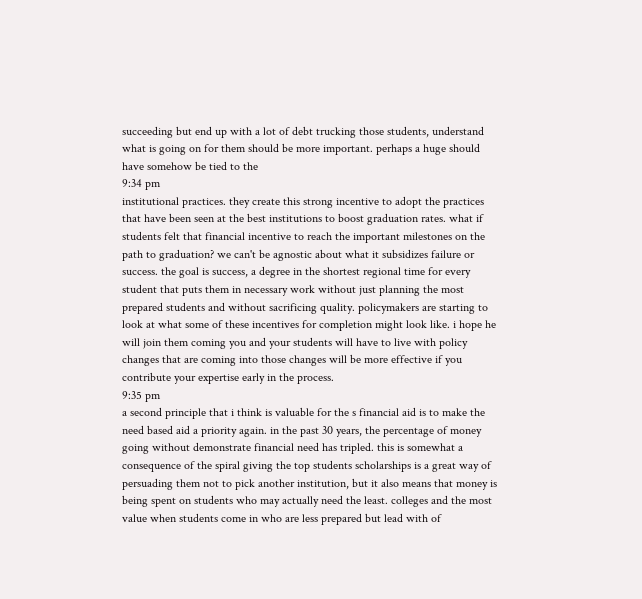succeeding but end up with a lot of debt trucking those students, understand what is going on for them should be more important. perhaps a huge should have somehow be tied to the
9:34 pm
institutional practices. they create this strong incentive to adopt the practices that have been seen at the best institutions to boost graduation rates. what if students felt that financial incentive to reach the important milestones on the path to graduation? we can't be agnostic about what it subsidizes failure or success. the goal is success, a degree in the shortest regional time for every student that puts them in necessary work without just planning the most prepared students and without sacrificing quality. policymakers are starting to look at what some of these incentives for completion might look like. i hope he will join them coming you and your students will have to live with policy changes that are coming into those changes will be more effective if you contribute your expertise early in the process.
9:35 pm
a second principle that i think is valuable for the s financial aid is to make the need based aid a priority again. in the past 30 years, the percentage of money going without demonstrate financial need has tripled. this is somewhat a consequence of the spiral giving the top students scholarships is a great way of persuading them not to pick another institution, but it also means that money is being spent on students who may actually need the least. colleges and the most value when students come in who are less prepared but lead with of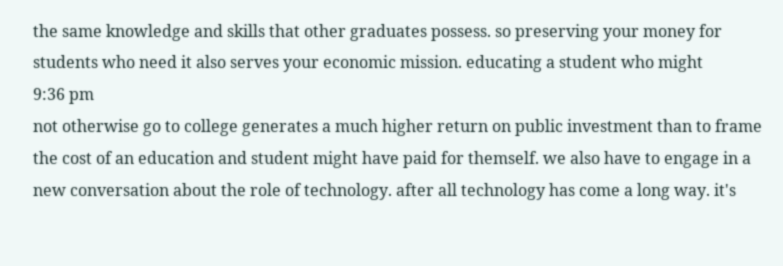the same knowledge and skills that other graduates possess. so preserving your money for students who need it also serves your economic mission. educating a student who might
9:36 pm
not otherwise go to college generates a much higher return on public investment than to frame the cost of an education and student might have paid for themself. we also have to engage in a new conversation about the role of technology. after all technology has come a long way. it's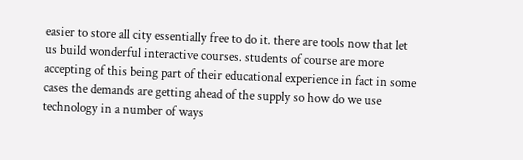easier to store all city essentially free to do it. there are tools now that let us build wonderful interactive courses. students of course are more accepting of this being part of their educational experience in fact in some cases the demands are getting ahead of the supply so how do we use technology in a number of ways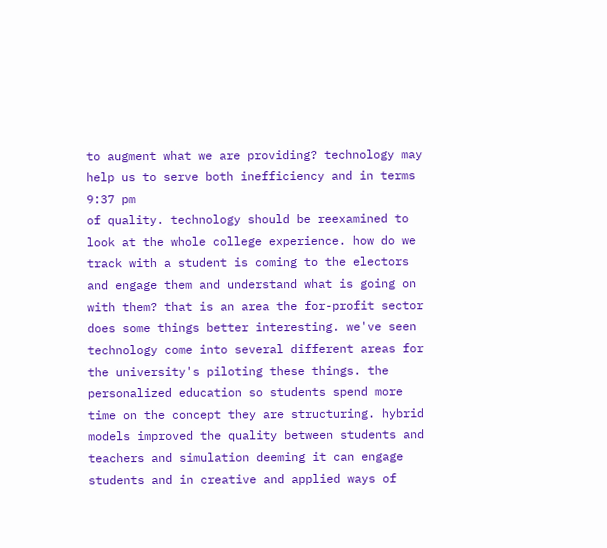to augment what we are providing? technology may help us to serve both inefficiency and in terms
9:37 pm
of quality. technology should be reexamined to look at the whole college experience. how do we track with a student is coming to the electors and engage them and understand what is going on with them? that is an area the for-profit sector does some things better interesting. we've seen technology come into several different areas for the university's piloting these things. the personalized education so students spend more time on the concept they are structuring. hybrid models improved the quality between students and teachers and simulation deeming it can engage students and in creative and applied ways of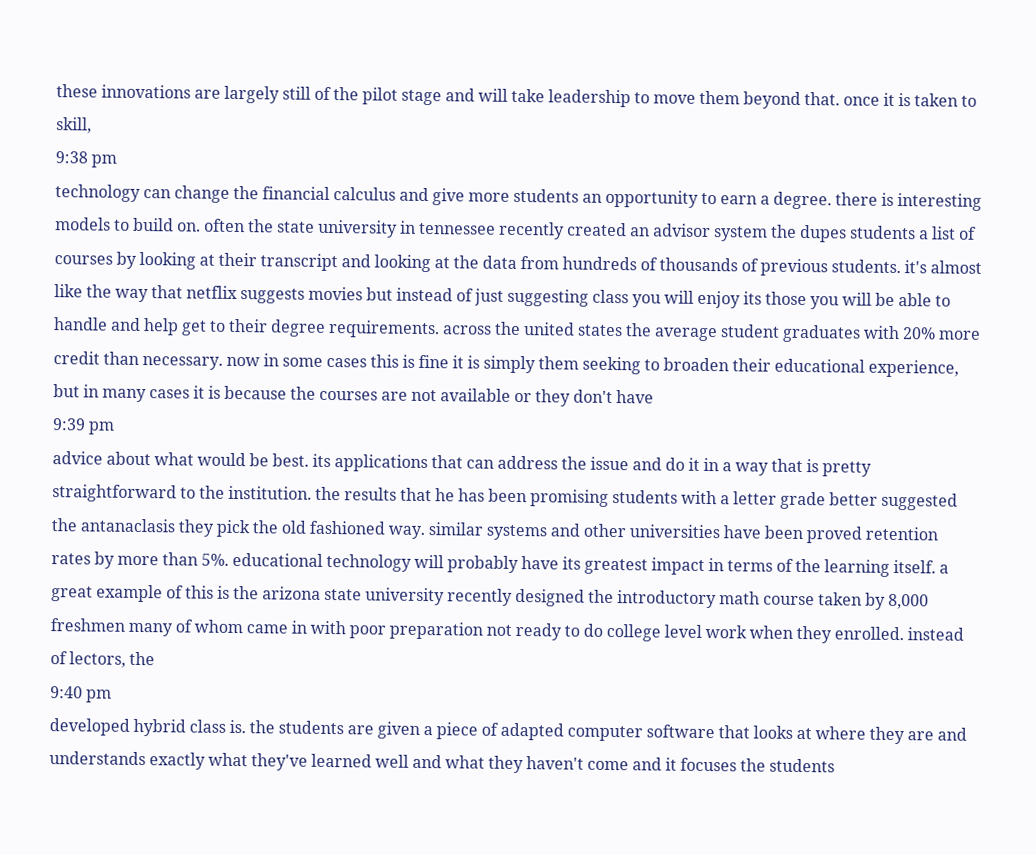these innovations are largely still of the pilot stage and will take leadership to move them beyond that. once it is taken to skill,
9:38 pm
technology can change the financial calculus and give more students an opportunity to earn a degree. there is interesting models to build on. often the state university in tennessee recently created an advisor system the dupes students a list of courses by looking at their transcript and looking at the data from hundreds of thousands of previous students. it's almost like the way that netflix suggests movies but instead of just suggesting class you will enjoy its those you will be able to handle and help get to their degree requirements. across the united states the average student graduates with 20% more credit than necessary. now in some cases this is fine it is simply them seeking to broaden their educational experience, but in many cases it is because the courses are not available or they don't have
9:39 pm
advice about what would be best. its applications that can address the issue and do it in a way that is pretty straightforward to the institution. the results that he has been promising students with a letter grade better suggested the antanaclasis they pick the old fashioned way. similar systems and other universities have been proved retention rates by more than 5%. educational technology will probably have its greatest impact in terms of the learning itself. a great example of this is the arizona state university recently designed the introductory math course taken by 8,000 freshmen many of whom came in with poor preparation not ready to do college level work when they enrolled. instead of lectors, the
9:40 pm
developed hybrid class is. the students are given a piece of adapted computer software that looks at where they are and understands exactly what they've learned well and what they haven't come and it focuses the students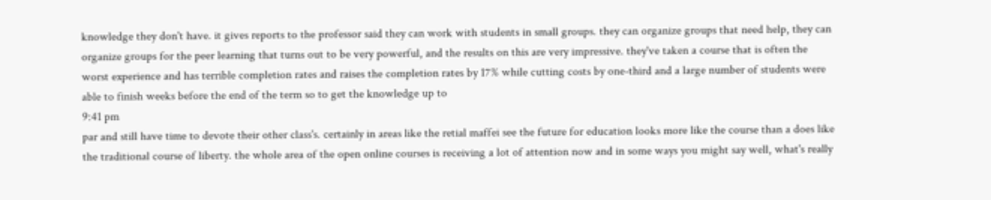knowledge they don't have. it gives reports to the professor said they can work with students in small groups. they can organize groups that need help, they can organize groups for the peer learning that turns out to be very powerful, and the results on this are very impressive. they've taken a course that is often the worst experience and has terrible completion rates and raises the completion rates by 17% while cutting costs by one-third and a large number of students were able to finish weeks before the end of the term so to get the knowledge up to
9:41 pm
par and still have time to devote their other class's. certainly in areas like the retial maffei see the future for education looks more like the course than a does like the traditional course of liberty. the whole area of the open online courses is receiving a lot of attention now and in some ways you might say well, what's really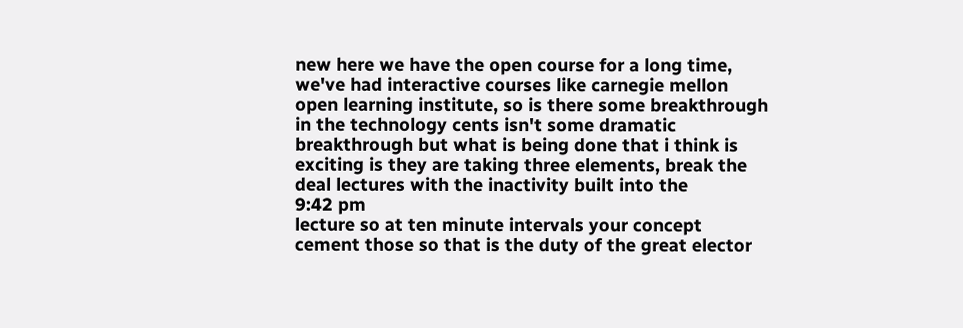new here we have the open course for a long time, we've had interactive courses like carnegie mellon open learning institute, so is there some breakthrough in the technology cents isn't some dramatic breakthrough but what is being done that i think is exciting is they are taking three elements, break the deal lectures with the inactivity built into the
9:42 pm
lecture so at ten minute intervals your concept cement those so that is the duty of the great elector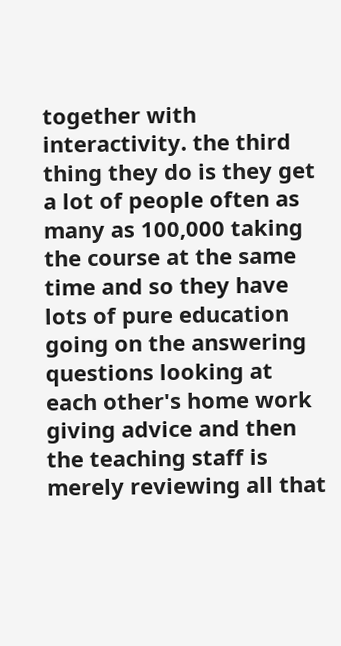together with interactivity. the third thing they do is they get a lot of people often as many as 100,000 taking the course at the same time and so they have lots of pure education going on the answering questions looking at each other's home work giving advice and then the teaching staff is merely reviewing all that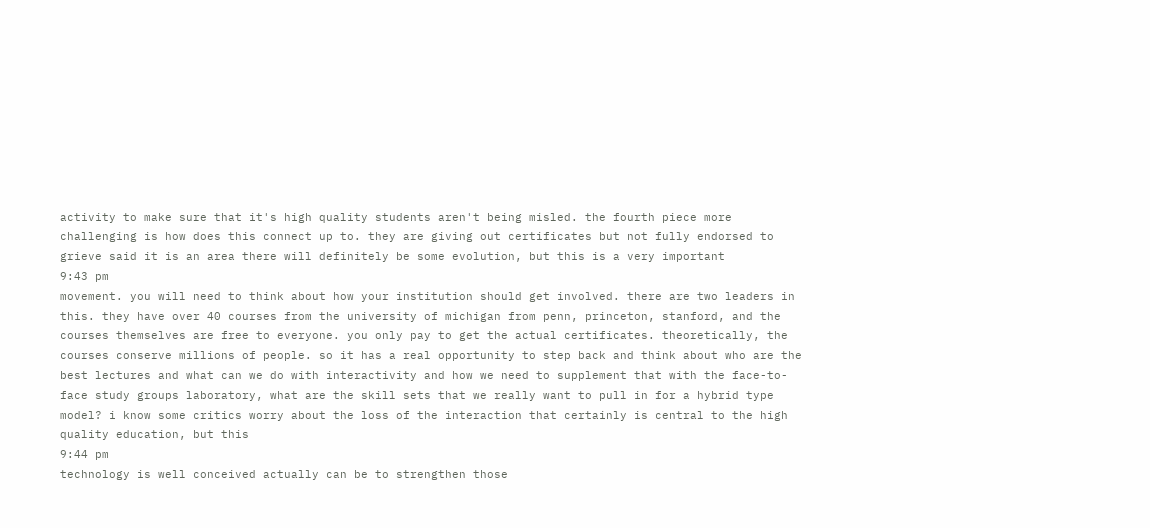activity to make sure that it's high quality students aren't being misled. the fourth piece more challenging is how does this connect up to. they are giving out certificates but not fully endorsed to grieve said it is an area there will definitely be some evolution, but this is a very important
9:43 pm
movement. you will need to think about how your institution should get involved. there are two leaders in this. they have over 40 courses from the university of michigan from penn, princeton, stanford, and the courses themselves are free to everyone. you only pay to get the actual certificates. theoretically, the courses conserve millions of people. so it has a real opportunity to step back and think about who are the best lectures and what can we do with interactivity and how we need to supplement that with the face-to-face study groups laboratory, what are the skill sets that we really want to pull in for a hybrid type model? i know some critics worry about the loss of the interaction that certainly is central to the high quality education, but this
9:44 pm
technology is well conceived actually can be to strengthen those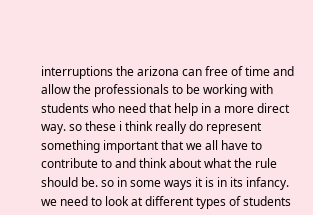interruptions the arizona can free of time and allow the professionals to be working with students who need that help in a more direct way. so these i think really do represent something important that we all have to contribute to and think about what the rule should be. so in some ways it is in its infancy. we need to look at different types of students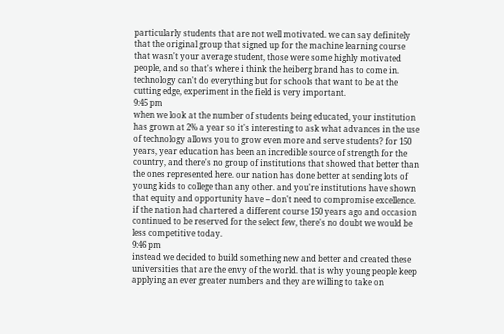particularly students that are not well motivated. we can say definitely that the original group that signed up for the machine learning course that wasn't your average student, those were some highly motivated people, and so that's where i think the heiberg brand has to come in. technology can't do everything but for schools that want to be at the cutting edge, experiment in the field is very important.
9:45 pm
when we look at the number of students being educated, your institution has grown at 2% a year so it's interesting to ask what advances in the use of technology allows you to grow even more and serve students? for 150 years, year education has been an incredible source of strength for the country, and there's no group of institutions that showed that better than the ones represented here. our nation has done better at sending lots of young kids to college than any other. and you're institutions have shown that equity and opportunity have -- don't need to compromise excellence. if the nation had chartered a different course 150 years ago and occasion continued to be reserved for the select few, there's no doubt we would be less competitive today.
9:46 pm
instead we decided to build something new and better and created these universities that are the envy of the world. that is why young people keep applying an ever greater numbers and they are willing to take on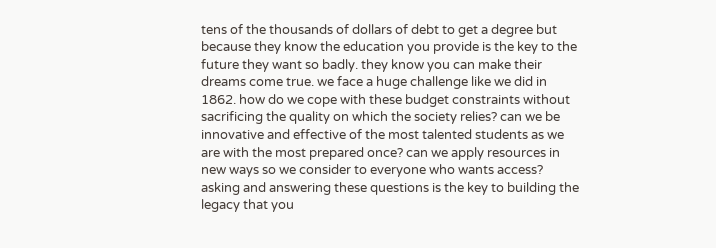tens of the thousands of dollars of debt to get a degree but because they know the education you provide is the key to the future they want so badly. they know you can make their dreams come true. we face a huge challenge like we did in 1862. how do we cope with these budget constraints without sacrificing the quality on which the society relies? can we be innovative and effective of the most talented students as we are with the most prepared once? can we apply resources in new ways so we consider to everyone who wants access? asking and answering these questions is the key to building the legacy that you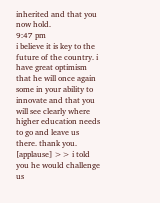inherited and that you now hold.
9:47 pm
i believe it is key to the future of the country. i have great optimism that he will once again some in your ability to innovate and that you will see clearly where higher education needs to go and leave us there. thank you. [applause] >> i told you he would challenge us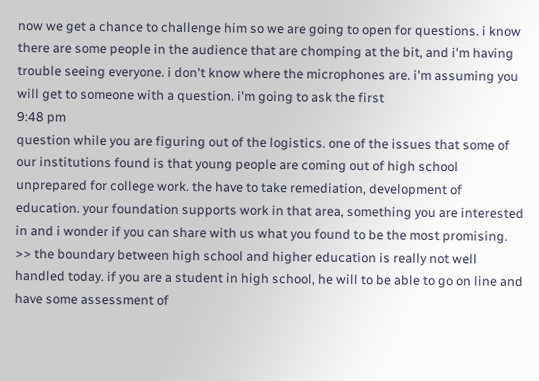now we get a chance to challenge him so we are going to open for questions. i know there are some people in the audience that are chomping at the bit, and i'm having trouble seeing everyone. i don't know where the microphones are. i'm assuming you will get to someone with a question. i'm going to ask the first
9:48 pm
question while you are figuring out of the logistics. one of the issues that some of our institutions found is that young people are coming out of high school unprepared for college work. the have to take remediation, development of education. your foundation supports work in that area, something you are interested in and i wonder if you can share with us what you found to be the most promising. >> the boundary between high school and higher education is really not well handled today. if you are a student in high school, he will to be able to go on line and have some assessment of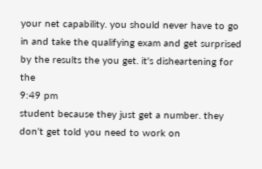your net capability. you should never have to go in and take the qualifying exam and get surprised by the results the you get. it's disheartening for the
9:49 pm
student because they just get a number. they don't get told you need to work on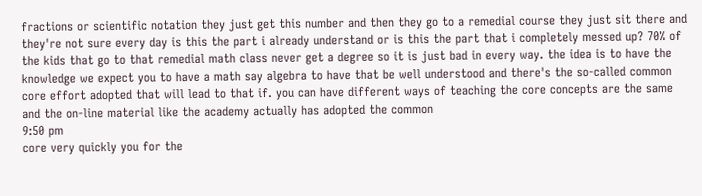fractions or scientific notation they just get this number and then they go to a remedial course they just sit there and they're not sure every day is this the part i already understand or is this the part that i completely messed up? 70% of the kids that go to that remedial math class never get a degree so it is just bad in every way. the idea is to have the knowledge we expect you to have a math say algebra to have that be well understood and there's the so-called common core effort adopted that will lead to that if. you can have different ways of teaching the core concepts are the same and the on-line material like the academy actually has adopted the common
9:50 pm
core very quickly you for the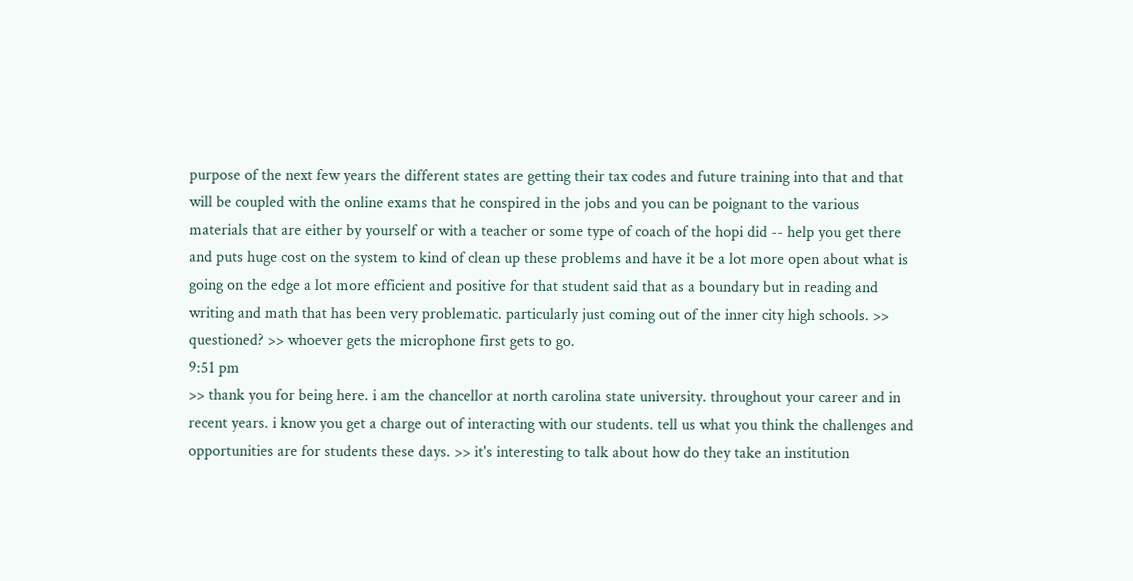purpose of the next few years the different states are getting their tax codes and future training into that and that will be coupled with the online exams that he conspired in the jobs and you can be poignant to the various materials that are either by yourself or with a teacher or some type of coach of the hopi did -- help you get there and puts huge cost on the system to kind of clean up these problems and have it be a lot more open about what is going on the edge a lot more efficient and positive for that student said that as a boundary but in reading and writing and math that has been very problematic. particularly just coming out of the inner city high schools. >> questioned? >> whoever gets the microphone first gets to go.
9:51 pm
>> thank you for being here. i am the chancellor at north carolina state university. throughout your career and in recent years. i know you get a charge out of interacting with our students. tell us what you think the challenges and opportunities are for students these days. >> it's interesting to talk about how do they take an institution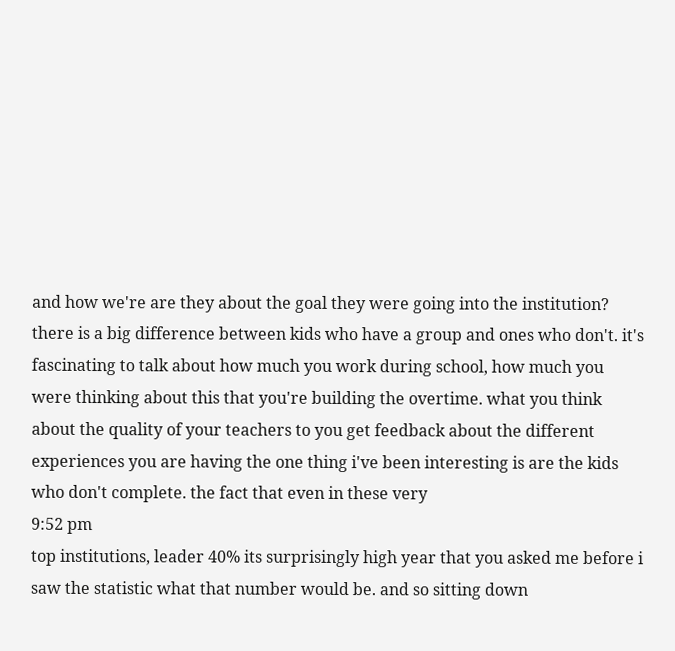and how we're are they about the goal they were going into the institution? there is a big difference between kids who have a group and ones who don't. it's fascinating to talk about how much you work during school, how much you were thinking about this that you're building the overtime. what you think about the quality of your teachers to you get feedback about the different experiences you are having the one thing i've been interesting is are the kids who don't complete. the fact that even in these very
9:52 pm
top institutions, leader 40% its surprisingly high year that you asked me before i saw the statistic what that number would be. and so sitting down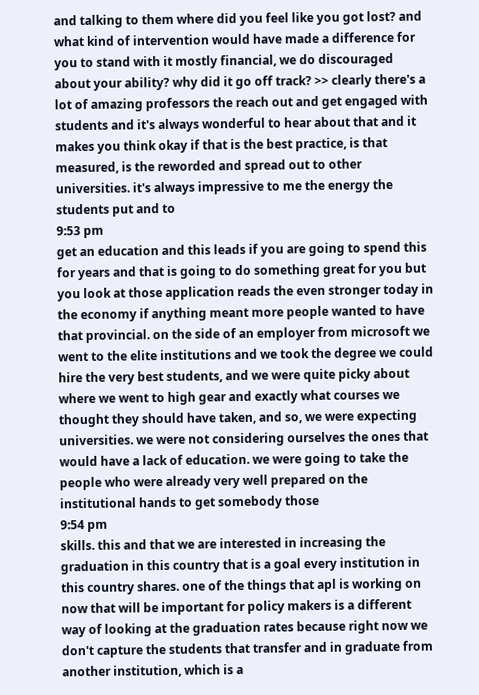and talking to them where did you feel like you got lost? and what kind of intervention would have made a difference for you to stand with it mostly financial, we do discouraged about your ability? why did it go off track? >> clearly there's a lot of amazing professors the reach out and get engaged with students and it's always wonderful to hear about that and it makes you think okay if that is the best practice, is that measured, is the reworded and spread out to other universities. it's always impressive to me the energy the students put and to
9:53 pm
get an education and this leads if you are going to spend this for years and that is going to do something great for you but you look at those application reads the even stronger today in the economy if anything meant more people wanted to have that provincial. on the side of an employer from microsoft we went to the elite institutions and we took the degree we could hire the very best students, and we were quite picky about where we went to high gear and exactly what courses we thought they should have taken, and so, we were expecting universities. we were not considering ourselves the ones that would have a lack of education. we were going to take the people who were already very well prepared on the institutional hands to get somebody those
9:54 pm
skills. this and that we are interested in increasing the graduation in this country that is a goal every institution in this country shares. one of the things that apl is working on now that will be important for policy makers is a different way of looking at the graduation rates because right now we don't capture the students that transfer and in graduate from another institution, which is a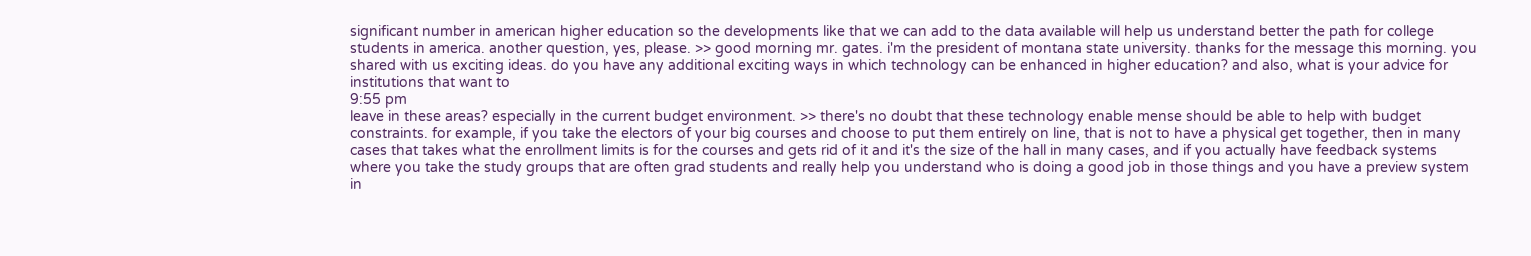significant number in american higher education so the developments like that we can add to the data available will help us understand better the path for college students in america. another question, yes, please. >> good morning mr. gates. i'm the president of montana state university. thanks for the message this morning. you shared with us exciting ideas. do you have any additional exciting ways in which technology can be enhanced in higher education? and also, what is your advice for institutions that want to
9:55 pm
leave in these areas? especially in the current budget environment. >> there's no doubt that these technology enable mense should be able to help with budget constraints. for example, if you take the electors of your big courses and choose to put them entirely on line, that is not to have a physical get together, then in many cases that takes what the enrollment limits is for the courses and gets rid of it and it's the size of the hall in many cases, and if you actually have feedback systems where you take the study groups that are often grad students and really help you understand who is doing a good job in those things and you have a preview system in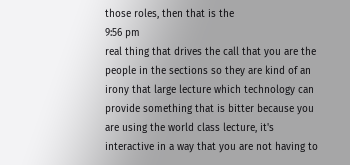those roles, then that is the
9:56 pm
real thing that drives the call that you are the people in the sections so they are kind of an irony that large lecture which technology can provide something that is bitter because you are using the world class lecture, it's interactive in a way that you are not having to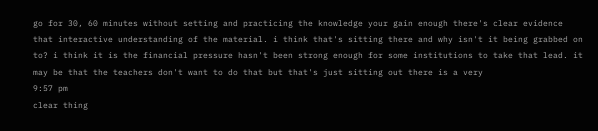go for 30, 60 minutes without setting and practicing the knowledge your gain enough there's clear evidence that interactive understanding of the material. i think that's sitting there and why isn't it being grabbed on to? i think it is the financial pressure hasn't been strong enough for some institutions to take that lead. it may be that the teachers don't want to do that but that's just sitting out there is a very
9:57 pm
clear thing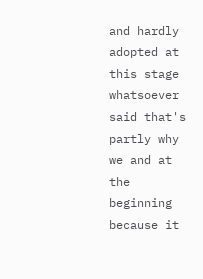and hardly adopted at this stage whatsoever said that's partly why we and at the beginning because it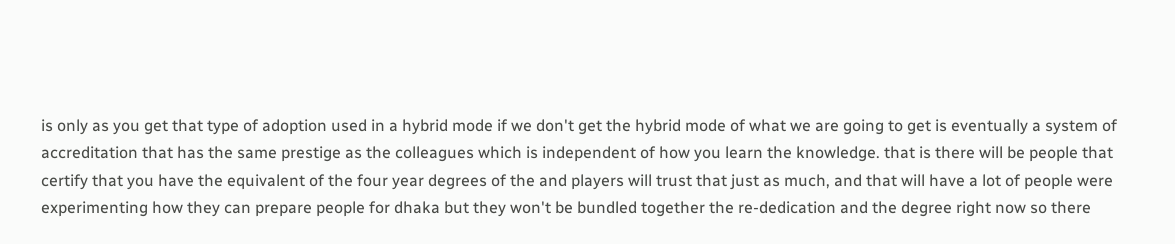is only as you get that type of adoption used in a hybrid mode if we don't get the hybrid mode of what we are going to get is eventually a system of accreditation that has the same prestige as the colleagues which is independent of how you learn the knowledge. that is there will be people that certify that you have the equivalent of the four year degrees of the and players will trust that just as much, and that will have a lot of people were experimenting how they can prepare people for dhaka but they won't be bundled together the re-dedication and the degree right now so there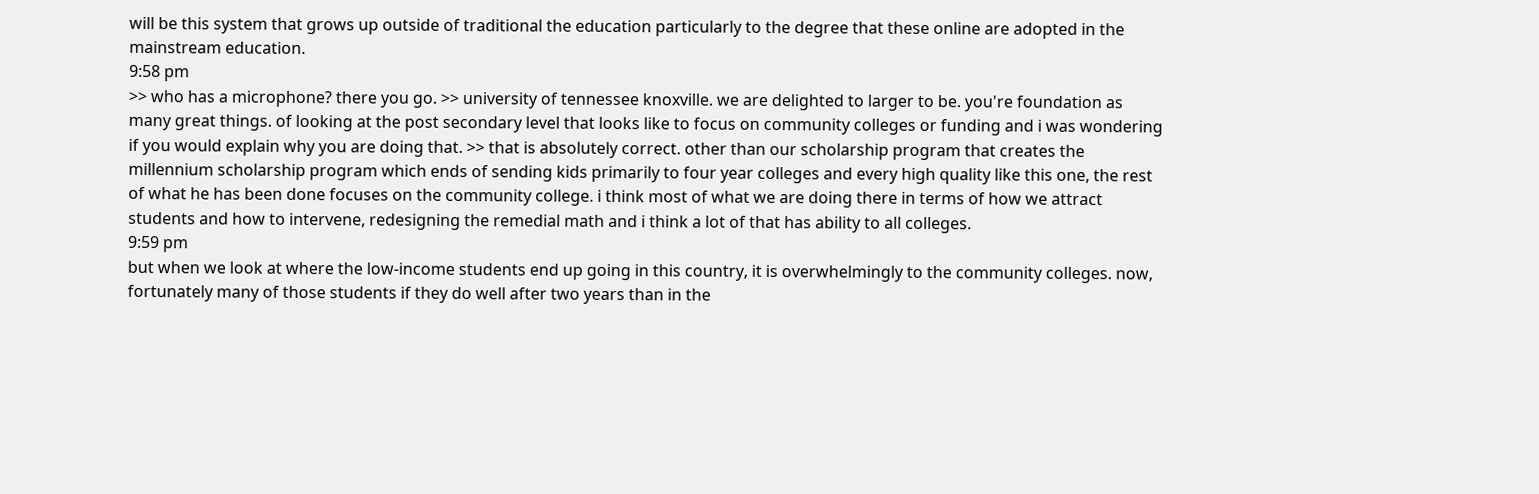will be this system that grows up outside of traditional the education particularly to the degree that these online are adopted in the mainstream education.
9:58 pm
>> who has a microphone? there you go. >> university of tennessee knoxville. we are delighted to larger to be. you're foundation as many great things. of looking at the post secondary level that looks like to focus on community colleges or funding and i was wondering if you would explain why you are doing that. >> that is absolutely correct. other than our scholarship program that creates the millennium scholarship program which ends of sending kids primarily to four year colleges and every high quality like this one, the rest of what he has been done focuses on the community college. i think most of what we are doing there in terms of how we attract students and how to intervene, redesigning the remedial math and i think a lot of that has ability to all colleges.
9:59 pm
but when we look at where the low-income students end up going in this country, it is overwhelmingly to the community colleges. now, fortunately many of those students if they do well after two years than in the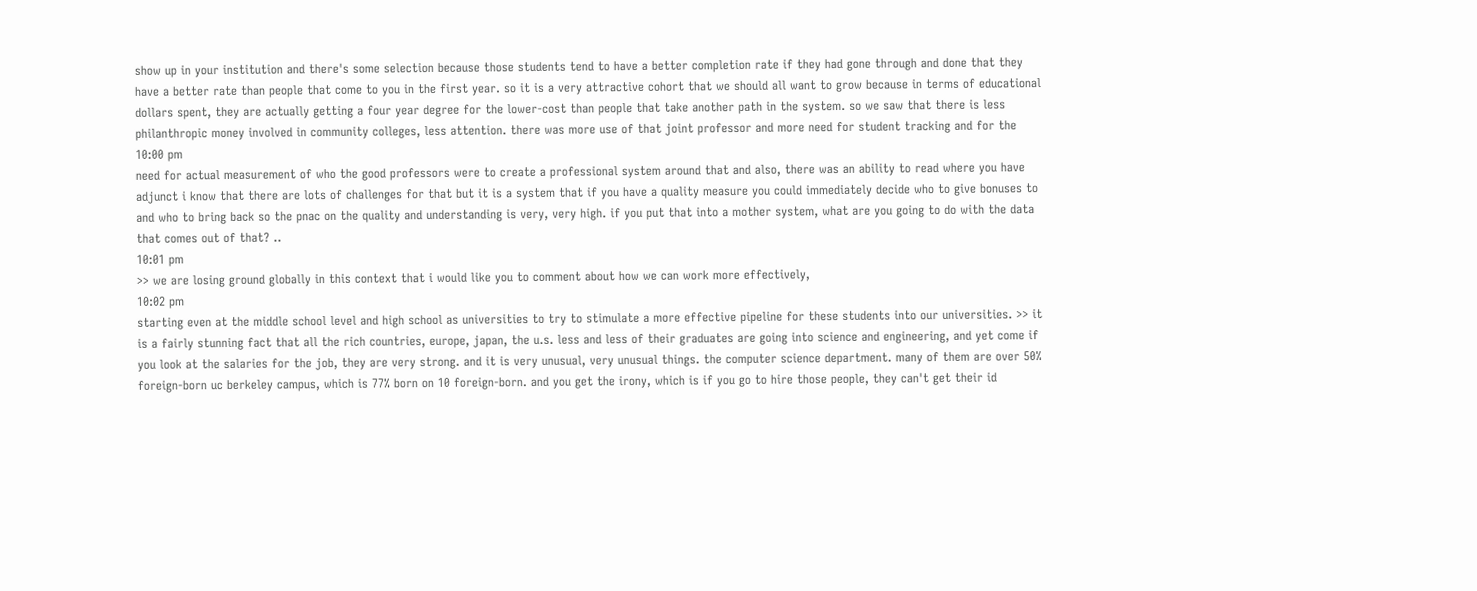show up in your institution and there's some selection because those students tend to have a better completion rate if they had gone through and done that they have a better rate than people that come to you in the first year. so it is a very attractive cohort that we should all want to grow because in terms of educational dollars spent, they are actually getting a four year degree for the lower-cost than people that take another path in the system. so we saw that there is less philanthropic money involved in community colleges, less attention. there was more use of that joint professor and more need for student tracking and for the
10:00 pm
need for actual measurement of who the good professors were to create a professional system around that and also, there was an ability to read where you have adjunct i know that there are lots of challenges for that but it is a system that if you have a quality measure you could immediately decide who to give bonuses to and who to bring back so the pnac on the quality and understanding is very, very high. if you put that into a mother system, what are you going to do with the data that comes out of that? ..
10:01 pm
>> we are losing ground globally in this context that i would like you to comment about how we can work more effectively,
10:02 pm
starting even at the middle school level and high school as universities to try to stimulate a more effective pipeline for these students into our universities. >> it is a fairly stunning fact that all the rich countries, europe, japan, the u.s. less and less of their graduates are going into science and engineering, and yet come if you look at the salaries for the job, they are very strong. and it is very unusual, very unusual things. the computer science department. many of them are over 50% foreign-born uc berkeley campus, which is 77% born on 10 foreign-born. and you get the irony, which is if you go to hire those people, they can't get their id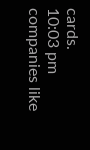cards.
10:03 pm
companies like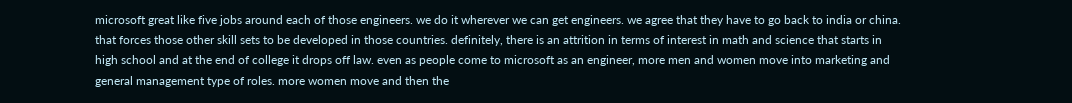microsoft great like five jobs around each of those engineers. we do it wherever we can get engineers. we agree that they have to go back to india or china. that forces those other skill sets to be developed in those countries. definitely, there is an attrition in terms of interest in math and science that starts in high school and at the end of college it drops off law. even as people come to microsoft as an engineer, more men and women move into marketing and general management type of roles. more women move and then the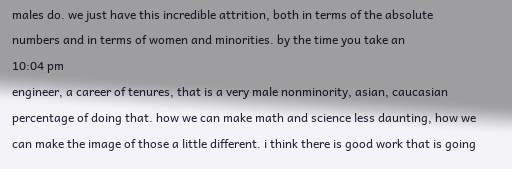males do. we just have this incredible attrition, both in terms of the absolute numbers and in terms of women and minorities. by the time you take an
10:04 pm
engineer, a career of tenures, that is a very male nonminority, asian, caucasian percentage of doing that. how we can make math and science less daunting, how we can make the image of those a little different. i think there is good work that is going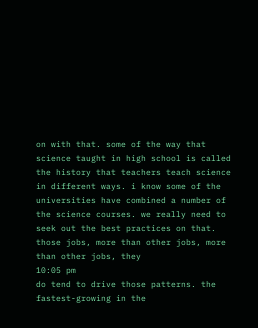on with that. some of the way that science taught in high school is called the history that teachers teach science in different ways. i know some of the universities have combined a number of the science courses. we really need to seek out the best practices on that. those jobs, more than other jobs, more than other jobs, they
10:05 pm
do tend to drive those patterns. the fastest-growing in the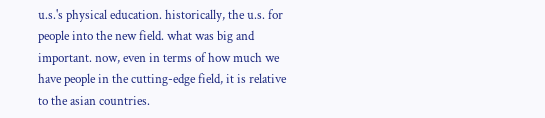u.s.'s physical education. historically, the u.s. for people into the new field. what was big and important. now, even in terms of how much we have people in the cutting-edge field, it is relative to the asian countries.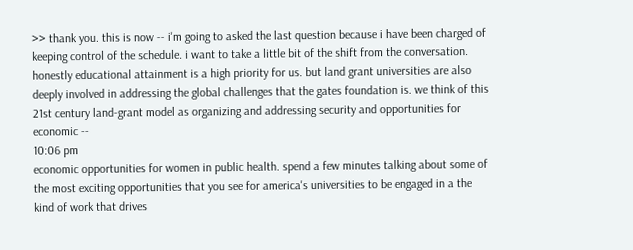>> thank you. this is now -- i'm going to asked the last question because i have been charged of keeping control of the schedule. i want to take a little bit of the shift from the conversation. honestly educational attainment is a high priority for us. but land grant universities are also deeply involved in addressing the global challenges that the gates foundation is. we think of this 21st century land-grant model as organizing and addressing security and opportunities for economic --
10:06 pm
economic opportunities for women in public health. spend a few minutes talking about some of the most exciting opportunities that you see for america's universities to be engaged in a the kind of work that drives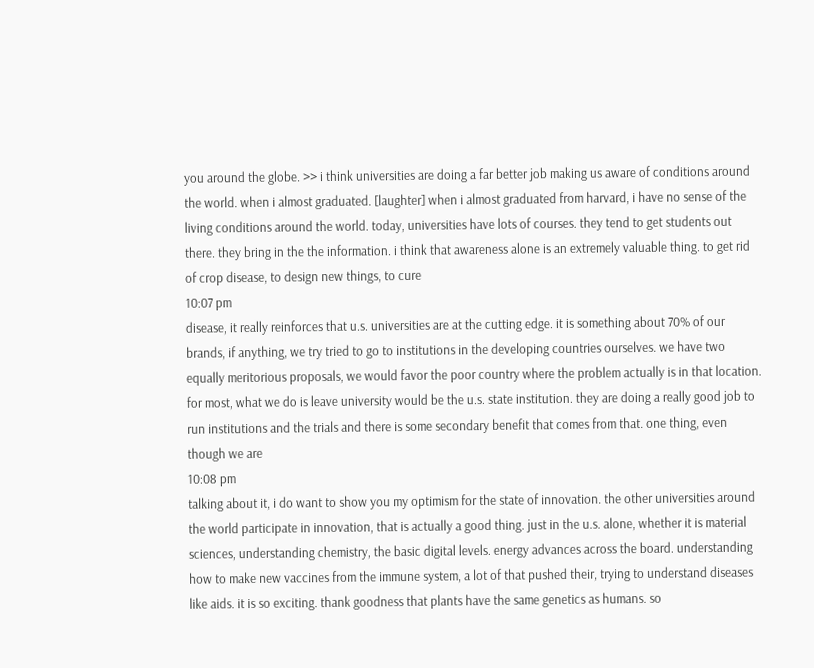you around the globe. >> i think universities are doing a far better job making us aware of conditions around the world. when i almost graduated. [laughter] when i almost graduated from harvard, i have no sense of the living conditions around the world. today, universities have lots of courses. they tend to get students out there. they bring in the the information. i think that awareness alone is an extremely valuable thing. to get rid of crop disease, to design new things, to cure
10:07 pm
disease, it really reinforces that u.s. universities are at the cutting edge. it is something about 70% of our brands, if anything, we try tried to go to institutions in the developing countries ourselves. we have two equally meritorious proposals, we would favor the poor country where the problem actually is in that location. for most, what we do is leave university would be the u.s. state institution. they are doing a really good job to run institutions and the trials and there is some secondary benefit that comes from that. one thing, even though we are
10:08 pm
talking about it, i do want to show you my optimism for the state of innovation. the other universities around the world participate in innovation, that is actually a good thing. just in the u.s. alone, whether it is material sciences, understanding chemistry, the basic digital levels. energy advances across the board. understanding how to make new vaccines from the immune system, a lot of that pushed their, trying to understand diseases like aids. it is so exciting. thank goodness that plants have the same genetics as humans. so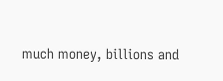much money, billions and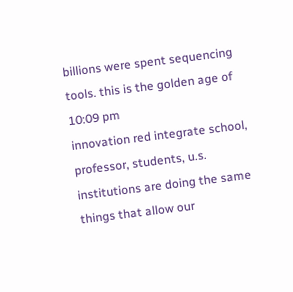billions were spent sequencing tools. this is the golden age of
10:09 pm
innovation red integrate school, professor, students, u.s. institutions are doing the same things that allow our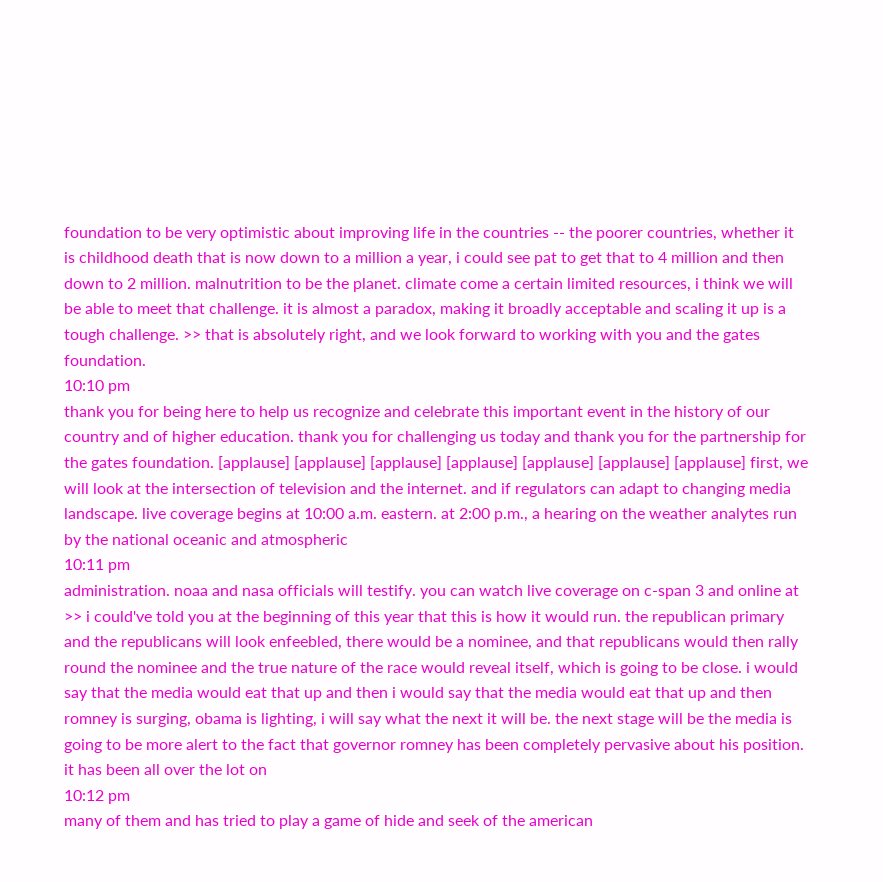foundation to be very optimistic about improving life in the countries -- the poorer countries, whether it is childhood death that is now down to a million a year, i could see pat to get that to 4 million and then down to 2 million. malnutrition to be the planet. climate come a certain limited resources, i think we will be able to meet that challenge. it is almost a paradox, making it broadly acceptable and scaling it up is a tough challenge. >> that is absolutely right, and we look forward to working with you and the gates foundation.
10:10 pm
thank you for being here to help us recognize and celebrate this important event in the history of our country and of higher education. thank you for challenging us today and thank you for the partnership for the gates foundation. [applause] [applause] [applause] [applause] [applause] [applause] [applause] first, we will look at the intersection of television and the internet. and if regulators can adapt to changing media landscape. live coverage begins at 10:00 a.m. eastern. at 2:00 p.m., a hearing on the weather analytes run by the national oceanic and atmospheric
10:11 pm
administration. noaa and nasa officials will testify. you can watch live coverage on c-span 3 and online at >> i could've told you at the beginning of this year that this is how it would run. the republican primary and the republicans will look enfeebled, there would be a nominee, and that republicans would then rally round the nominee and the true nature of the race would reveal itself, which is going to be close. i would say that the media would eat that up and then i would say that the media would eat that up and then romney is surging, obama is lighting, i will say what the next it will be. the next stage will be the media is going to be more alert to the fact that governor romney has been completely pervasive about his position. it has been all over the lot on
10:12 pm
many of them and has tried to play a game of hide and seek of the american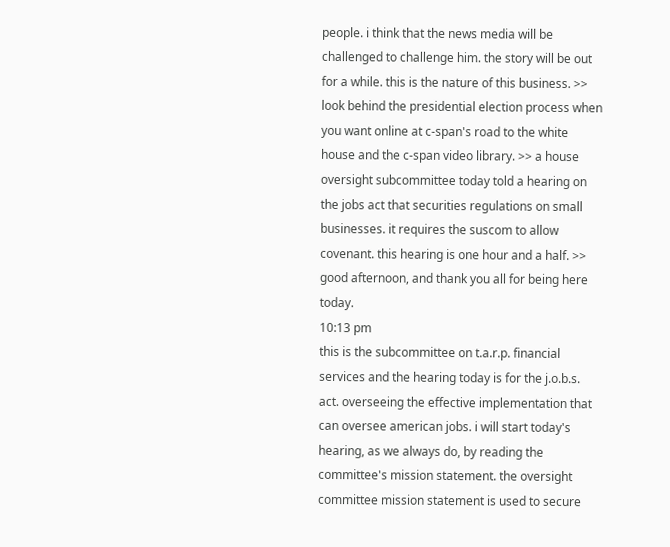people. i think that the news media will be challenged to challenge him. the story will be out for a while. this is the nature of this business. >> look behind the presidential election process when you want online at c-span's road to the white house and the c-span video library. >> a house oversight subcommittee today told a hearing on the jobs act that securities regulations on small businesses. it requires the suscom to allow covenant. this hearing is one hour and a half. >> good afternoon, and thank you all for being here today.
10:13 pm
this is the subcommittee on t.a.r.p. financial services and the hearing today is for the j.o.b.s. act. overseeing the effective implementation that can oversee american jobs. i will start today's hearing, as we always do, by reading the committee's mission statement. the oversight committee mission statement is used to secure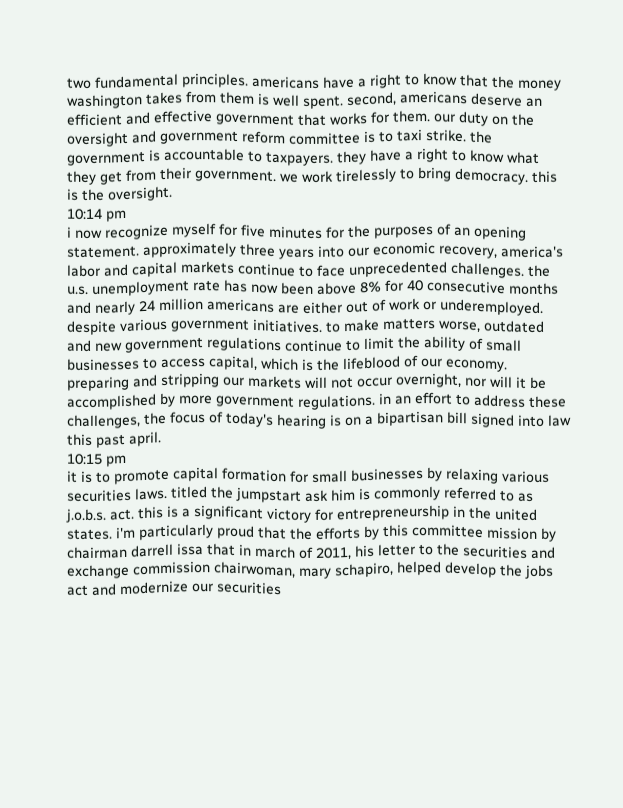two fundamental principles. americans have a right to know that the money washington takes from them is well spent. second, americans deserve an efficient and effective government that works for them. our duty on the oversight and government reform committee is to taxi strike. the government is accountable to taxpayers. they have a right to know what they get from their government. we work tirelessly to bring democracy. this is the oversight.
10:14 pm
i now recognize myself for five minutes for the purposes of an opening statement. approximately three years into our economic recovery, america's labor and capital markets continue to face unprecedented challenges. the u.s. unemployment rate has now been above 8% for 40 consecutive months and nearly 24 million americans are either out of work or underemployed. despite various government initiatives. to make matters worse, outdated and new government regulations continue to limit the ability of small businesses to access capital, which is the lifeblood of our economy. preparing and stripping our markets will not occur overnight, nor will it be accomplished by more government regulations. in an effort to address these challenges, the focus of today's hearing is on a bipartisan bill signed into law this past april.
10:15 pm
it is to promote capital formation for small businesses by relaxing various securities laws. titled the jumpstart ask him is commonly referred to as j.o.b.s. act. this is a significant victory for entrepreneurship in the united states. i'm particularly proud that the efforts by this committee mission by chairman darrell issa that in march of 2011, his letter to the securities and exchange commission chairwoman, mary schapiro, helped develop the jobs act and modernize our securities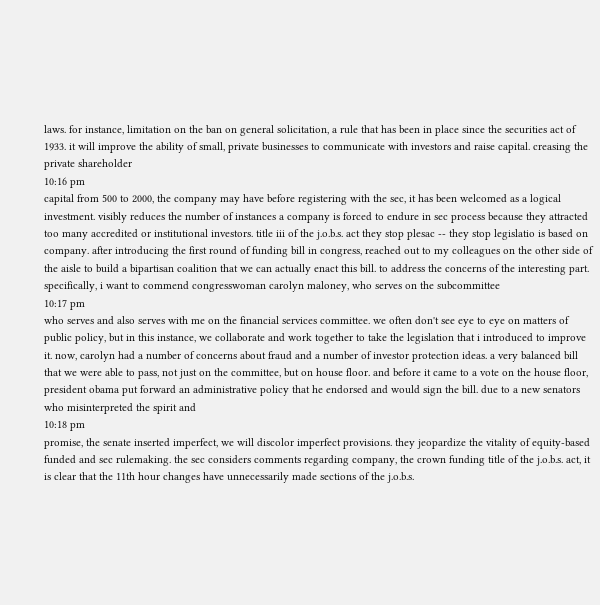laws. for instance, limitation on the ban on general solicitation, a rule that has been in place since the securities act of 1933. it will improve the ability of small, private businesses to communicate with investors and raise capital. creasing the private shareholder
10:16 pm
capital from 500 to 2000, the company may have before registering with the sec, it has been welcomed as a logical investment. visibly reduces the number of instances a company is forced to endure in sec process because they attracted too many accredited or institutional investors. title iii of the j.o.b.s. act they stop plesac -- they stop legislatio is based on company. after introducing the first round of funding bill in congress, reached out to my colleagues on the other side of the aisle to build a bipartisan coalition that we can actually enact this bill. to address the concerns of the interesting part. specifically, i want to commend congresswoman carolyn maloney, who serves on the subcommittee
10:17 pm
who serves and also serves with me on the financial services committee. we often don't see eye to eye on matters of public policy, but in this instance, we collaborate and work together to take the legislation that i introduced to improve it. now, carolyn had a number of concerns about fraud and a number of investor protection ideas. a very balanced bill that we were able to pass, not just on the committee, but on house floor. and before it came to a vote on the house floor, president obama put forward an administrative policy that he endorsed and would sign the bill. due to a new senators who misinterpreted the spirit and
10:18 pm
promise, the senate inserted imperfect, we will discolor imperfect provisions. they jeopardize the vitality of equity-based funded and sec rulemaking. the sec considers comments regarding company, the crown funding title of the j.o.b.s. act, it is clear that the 11th hour changes have unnecessarily made sections of the j.o.b.s.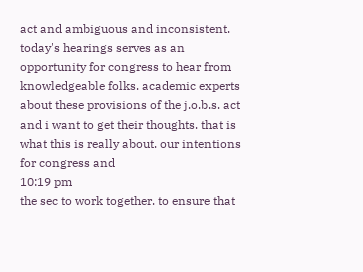act and ambiguous and inconsistent. today's hearings serves as an opportunity for congress to hear from knowledgeable folks. academic experts about these provisions of the j.o.b.s. act and i want to get their thoughts. that is what this is really about. our intentions for congress and
10:19 pm
the sec to work together. to ensure that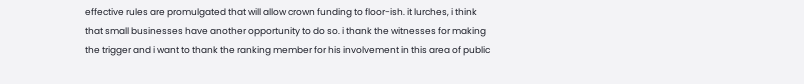effective rules are promulgated that will allow crown funding to floor-ish. it lurches, i think that small businesses have another opportunity to do so. i thank the witnesses for making the trigger and i want to thank the ranking member for his involvement in this area of public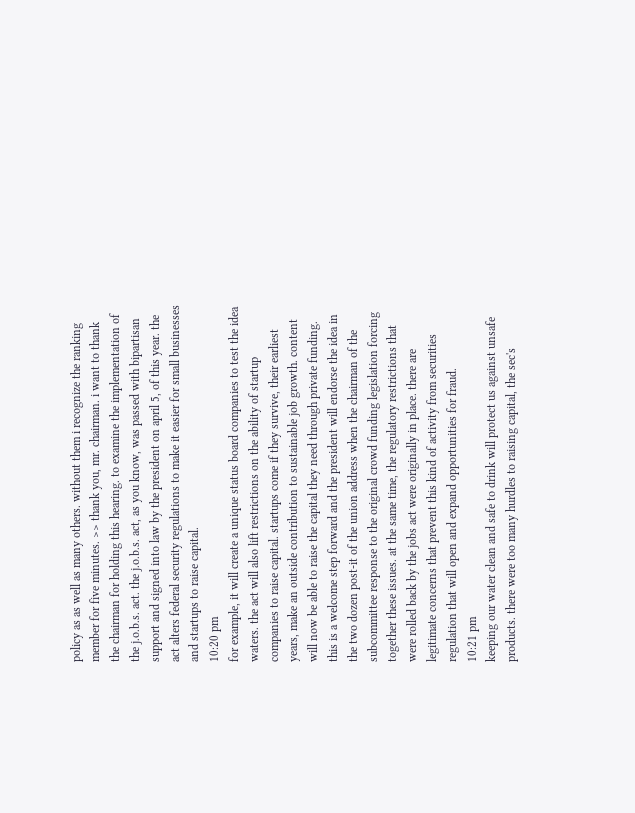policy as as well as many others. without them i recognize the ranking member for five minutes. >> thank you, mr. chairman. i want to thank the chairman for holding this hearing. to examine the implementation of the j.o.b.s. act. the j.o.b.s. act, as you know, was passed with bipartisan support and signed into law by the president on april 5, of this year. the act alters federal security regulations to make it easier for small businesses and startups to raise capital.
10:20 pm
for example, it will create a unique status board companies to test the idea waters. the act will also lift restrictions on the ability of startup companies to raise capital. startups come if they survive, their earliest years, make an outside contribution to sustainable job growth. content will now be able to raise the capital they need through private funding. this is a welcome step forward and the president will endorse the idea in the two dozen post-it of the union address when the chairman of the subcommittee response to the original crowd funding legislation forcing together these issues. at the same time, the regulatory restrictions that were rolled back by the jobs act were originally in place. there are legitimate concerns that prevent this kind of activity from securities regulation that will open and expand opportunities for fraud.
10:21 pm
keeping our water clean and safe to drink will protect us against unsafe products. there were too many hurdles to raising capital, the sec's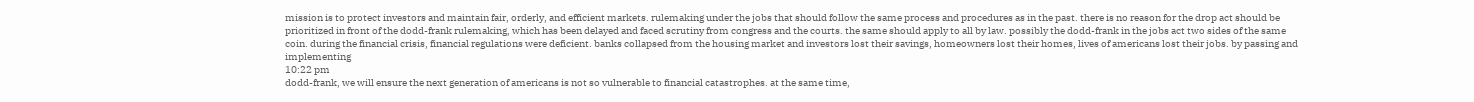mission is to protect investors and maintain fair, orderly, and efficient markets. rulemaking under the jobs that should follow the same process and procedures as in the past. there is no reason for the drop act should be prioritized in front of the dodd-frank rulemaking, which has been delayed and faced scrutiny from congress and the courts. the same should apply to all by law. possibly the dodd-frank in the jobs act two sides of the same coin. during the financial crisis, financial regulations were deficient. banks collapsed from the housing market and investors lost their savings, homeowners lost their homes, lives of americans lost their jobs. by passing and implementing
10:22 pm
dodd-frank, we will ensure the next generation of americans is not so vulnerable to financial catastrophes. at the same time,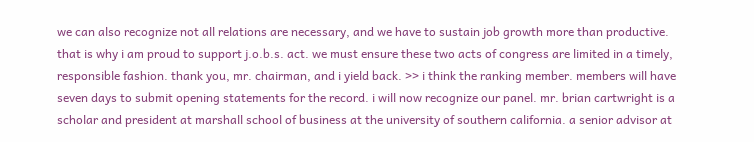we can also recognize not all relations are necessary, and we have to sustain job growth more than productive. that is why i am proud to support j.o.b.s. act. we must ensure these two acts of congress are limited in a timely, responsible fashion. thank you, mr. chairman, and i yield back. >> i think the ranking member. members will have seven days to submit opening statements for the record. i will now recognize our panel. mr. brian cartwright is a scholar and president at marshall school of business at the university of southern california. a senior advisor at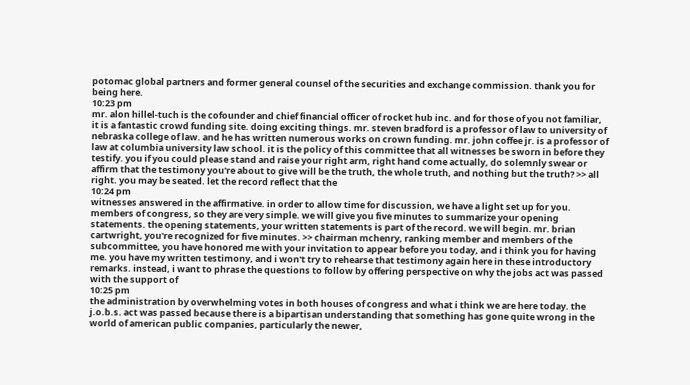potomac global partners and former general counsel of the securities and exchange commission. thank you for being here.
10:23 pm
mr. alon hillel-tuch is the cofounder and chief financial officer of rocket hub inc. and for those of you not familiar, it is a fantastic crowd funding site. doing exciting things. mr. steven bradford is a professor of law to university of nebraska college of law. and he has written numerous works on crown funding. mr. john coffee jr. is a professor of law at columbia university law school. it is the policy of this committee that all witnesses be sworn in before they testify. you if you could please stand and raise your right arm, right hand come actually, do solemnly swear or affirm that the testimony you're about to give will be the truth, the whole truth, and nothing but the truth? >> all right. you may be seated. let the record reflect that the
10:24 pm
witnesses answered in the affirmative. in order to allow time for discussion, we have a light set up for you. members of congress, so they are very simple. we will give you five minutes to summarize your opening statements. the opening statements, your written statements is part of the record. we will begin. mr. brian cartwright, you're recognized for five minutes. >> chairman mchenry, ranking member and members of the subcommittee, you have honored me with your invitation to appear before you today, and i think you for having me. you have my written testimony, and i won't try to rehearse that testimony again here in these introductory remarks. instead, i want to phrase the questions to follow by offering perspective on why the jobs act was passed with the support of
10:25 pm
the administration by overwhelming votes in both houses of congress and what i think we are here today. the j.o.b.s. act was passed because there is a bipartisan understanding that something has gone quite wrong in the world of american public companies, particularly the newer,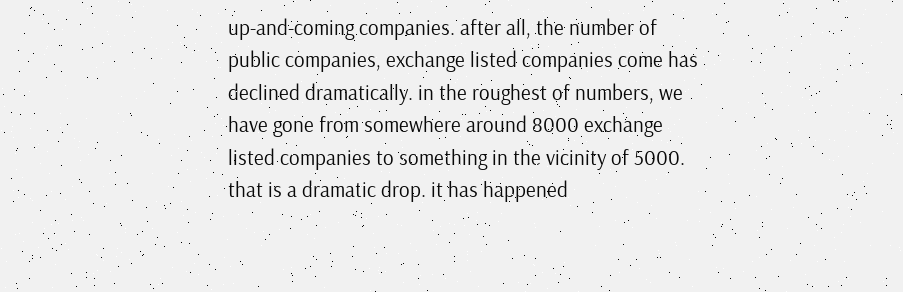up-and-coming companies. after all, the number of public companies, exchange listed companies come has declined dramatically. in the roughest of numbers, we have gone from somewhere around 8000 exchange listed companies to something in the vicinity of 5000. that is a dramatic drop. it has happened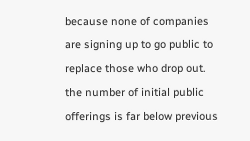because none of companies are signing up to go public to replace those who drop out. the number of initial public offerings is far below previous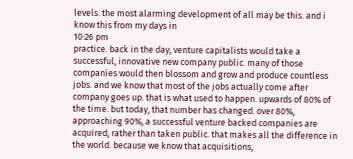levels. the most alarming development of all may be this. and i know this from my days in
10:26 pm
practice. back in the day, venture capitalists would take a successful, innovative new company public. many of those companies would then blossom and grow and produce countless jobs. and we know that most of the jobs actually come after company goes up. that is what used to happen. upwards of 80% of the time. but today, that number has changed. over 80%, approaching 90%, a successful venture backed companies are acquired, rather than taken public. that makes all the difference in the world. because we know that acquisitions,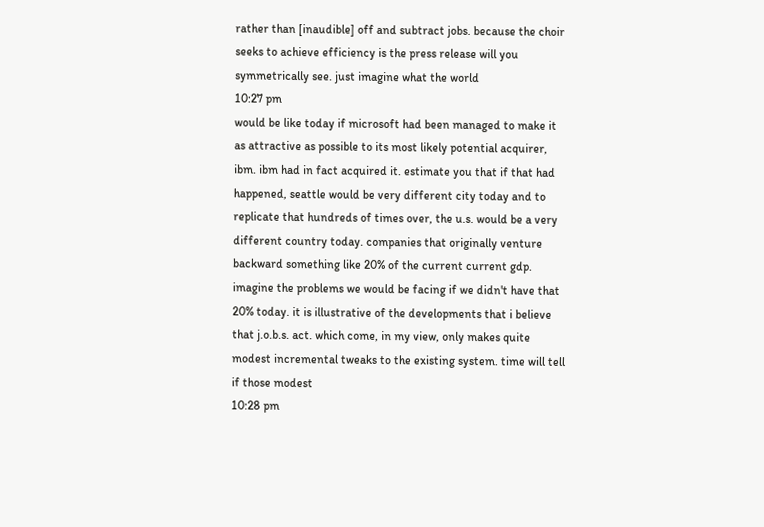rather than [inaudible] off and subtract jobs. because the choir seeks to achieve efficiency is the press release will you symmetrically see. just imagine what the world
10:27 pm
would be like today if microsoft had been managed to make it as attractive as possible to its most likely potential acquirer, ibm. ibm had in fact acquired it. estimate you that if that had happened, seattle would be very different city today and to replicate that hundreds of times over, the u.s. would be a very different country today. companies that originally venture backward something like 20% of the current current gdp. imagine the problems we would be facing if we didn't have that 20% today. it is illustrative of the developments that i believe that j.o.b.s. act. which come, in my view, only makes quite modest incremental tweaks to the existing system. time will tell if those modest
10:28 pm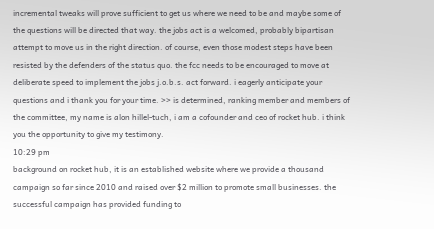incremental tweaks will prove sufficient to get us where we need to be and maybe some of the questions will be directed that way. the jobs act is a welcomed, probably bipartisan attempt to move us in the right direction. of course, even those modest steps have been resisted by the defenders of the status quo. the fcc needs to be encouraged to move at deliberate speed to implement the jobs j.o.b.s. act forward. i eagerly anticipate your questions and i thank you for your time. >> is determined, ranking member and members of the committee, my name is alon hillel-tuch, i am a cofounder and ceo of rocket hub. i think you the opportunity to give my testimony.
10:29 pm
background on rocket hub, it is an established website where we provide a thousand campaign so far since 2010 and raised over $2 million to promote small businesses. the successful campaign has provided funding to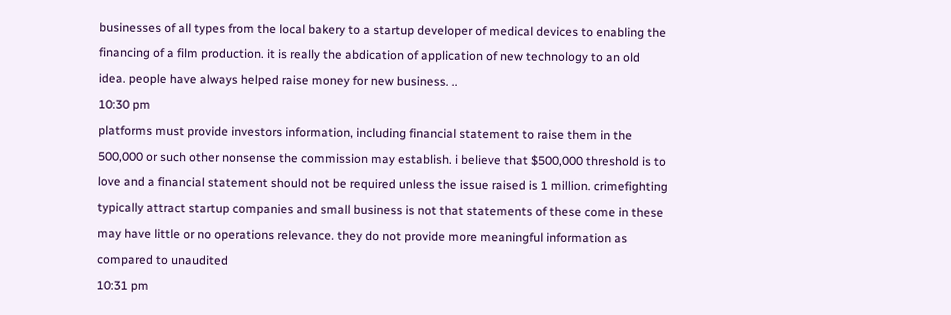businesses of all types from the local bakery to a startup developer of medical devices to enabling the financing of a film production. it is really the abdication of application of new technology to an old idea. people have always helped raise money for new business. ..
10:30 pm
platforms must provide investors information, including financial statement to raise them in the 500,000 or such other nonsense the commission may establish. i believe that $500,000 threshold is to love and a financial statement should not be required unless the issue raised is 1 million. crimefighting typically attract startup companies and small business is not that statements of these come in these may have little or no operations relevance. they do not provide more meaningful information as compared to unaudited
10:31 pm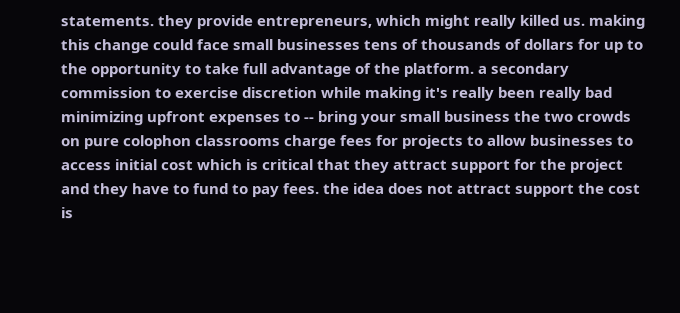statements. they provide entrepreneurs, which might really killed us. making this change could face small businesses tens of thousands of dollars for up to the opportunity to take full advantage of the platform. a secondary commission to exercise discretion while making it's really been really bad minimizing upfront expenses to -- bring your small business the two crowds on pure colophon classrooms charge fees for projects to allow businesses to access initial cost which is critical that they attract support for the project and they have to fund to pay fees. the idea does not attract support the cost is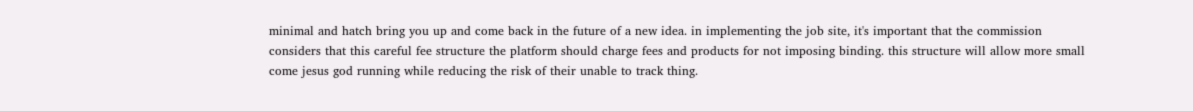minimal and hatch bring you up and come back in the future of a new idea. in implementing the job site, it's important that the commission considers that this careful fee structure the platform should charge fees and products for not imposing binding. this structure will allow more small come jesus god running while reducing the risk of their unable to track thing.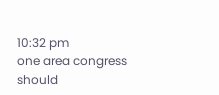10:32 pm
one area congress should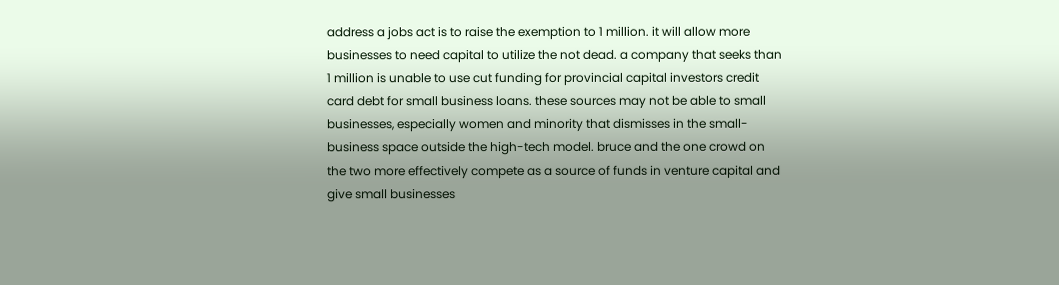address a jobs act is to raise the exemption to 1 million. it will allow more businesses to need capital to utilize the not dead. a company that seeks than 1 million is unable to use cut funding for provincial capital investors credit card debt for small business loans. these sources may not be able to small businesses, especially women and minority that dismisses in the small-business space outside the high-tech model. bruce and the one crowd on the two more effectively compete as a source of funds in venture capital and give small businesses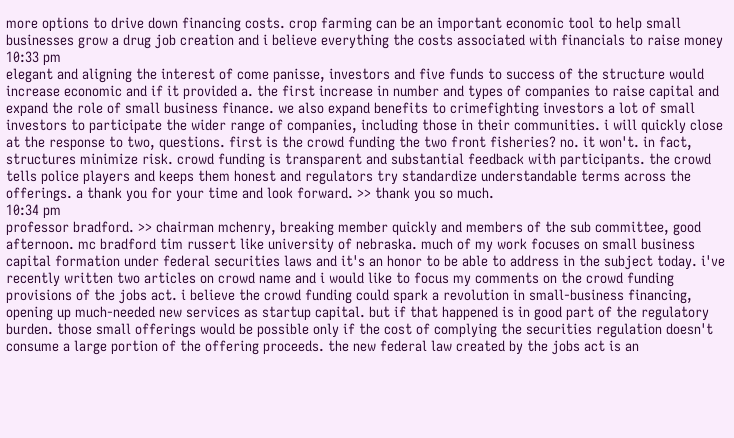more options to drive down financing costs. crop farming can be an important economic tool to help small businesses grow a drug job creation and i believe everything the costs associated with financials to raise money
10:33 pm
elegant and aligning the interest of come panisse, investors and five funds to success of the structure would increase economic and if it provided a. the first increase in number and types of companies to raise capital and expand the role of small business finance. we also expand benefits to crimefighting investors a lot of small investors to participate the wider range of companies, including those in their communities. i will quickly close at the response to two, questions. first is the crowd funding the two front fisheries? no. it won't. in fact, structures minimize risk. crowd funding is transparent and substantial feedback with participants. the crowd tells police players and keeps them honest and regulators try standardize understandable terms across the offerings. a thank you for your time and look forward. >> thank you so much.
10:34 pm
professor bradford. >> chairman mchenry, breaking member quickly and members of the sub committee, good afternoon. mc bradford tim russert like university of nebraska. much of my work focuses on small business capital formation under federal securities laws and it's an honor to be able to address in the subject today. i've recently written two articles on crowd name and i would like to focus my comments on the crowd funding provisions of the jobs act. i believe the crowd funding could spark a revolution in small-business financing, opening up much-needed new services as startup capital. but if that happened is in good part of the regulatory burden. those small offerings would be possible only if the cost of complying the securities regulation doesn't consume a large portion of the offering proceeds. the new federal law created by the jobs act is an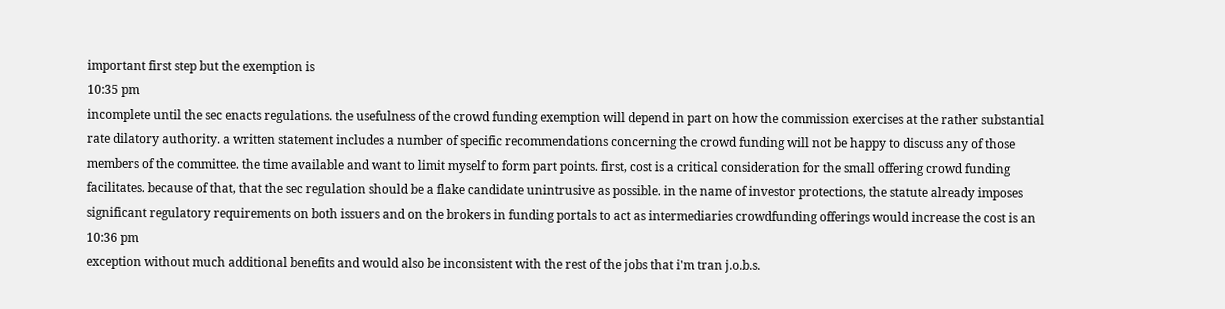important first step but the exemption is
10:35 pm
incomplete until the sec enacts regulations. the usefulness of the crowd funding exemption will depend in part on how the commission exercises at the rather substantial rate dilatory authority. a written statement includes a number of specific recommendations concerning the crowd funding will not be happy to discuss any of those members of the committee. the time available and want to limit myself to form part points. first, cost is a critical consideration for the small offering crowd funding facilitates. because of that, that the sec regulation should be a flake candidate unintrusive as possible. in the name of investor protections, the statute already imposes significant regulatory requirements on both issuers and on the brokers in funding portals to act as intermediaries crowdfunding offerings would increase the cost is an
10:36 pm
exception without much additional benefits and would also be inconsistent with the rest of the jobs that i'm tran j.o.b.s.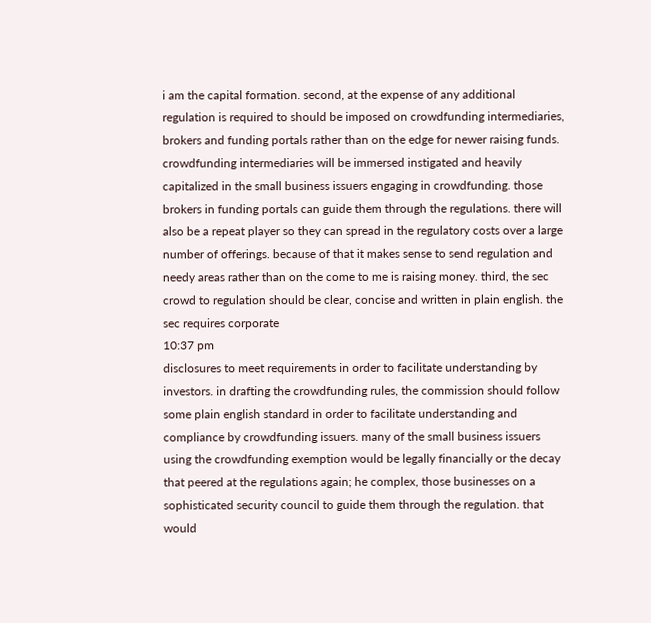i am the capital formation. second, at the expense of any additional regulation is required to should be imposed on crowdfunding intermediaries, brokers and funding portals rather than on the edge for newer raising funds. crowdfunding intermediaries will be immersed instigated and heavily capitalized in the small business issuers engaging in crowdfunding. those brokers in funding portals can guide them through the regulations. there will also be a repeat player so they can spread in the regulatory costs over a large number of offerings. because of that it makes sense to send regulation and needy areas rather than on the come to me is raising money. third, the sec crowd to regulation should be clear, concise and written in plain english. the sec requires corporate
10:37 pm
disclosures to meet requirements in order to facilitate understanding by investors. in drafting the crowdfunding rules, the commission should follow some plain english standard in order to facilitate understanding and compliance by crowdfunding issuers. many of the small business issuers using the crowdfunding exemption would be legally financially or the decay that peered at the regulations again; he complex, those businesses on a sophisticated security council to guide them through the regulation. that would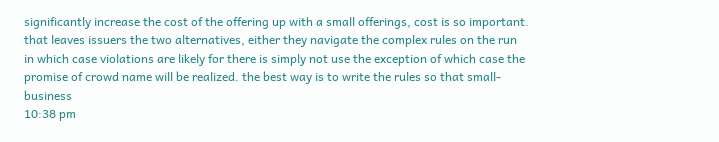significantly increase the cost of the offering up with a small offerings, cost is so important. that leaves issuers the two alternatives, either they navigate the complex rules on the run in which case violations are likely for there is simply not use the exception of which case the promise of crowd name will be realized. the best way is to write the rules so that small-business
10:38 pm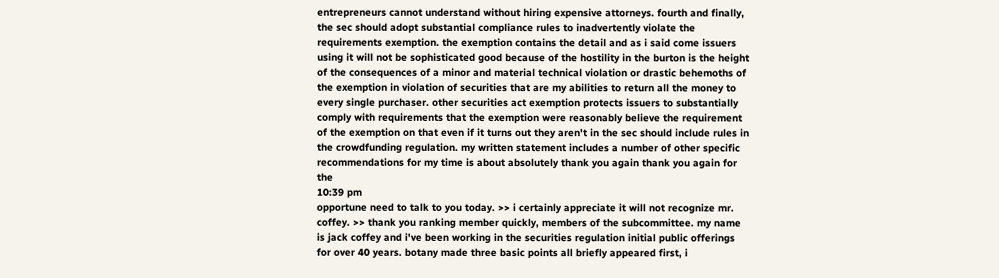entrepreneurs cannot understand without hiring expensive attorneys. fourth and finally, the sec should adopt substantial compliance rules to inadvertently violate the requirements exemption. the exemption contains the detail and as i said come issuers using it will not be sophisticated good because of the hostility in the burton is the height of the consequences of a minor and material technical violation or drastic behemoths of the exemption in violation of securities that are my abilities to return all the money to every single purchaser. other securities act exemption protects issuers to substantially comply with requirements that the exemption were reasonably believe the requirement of the exemption on that even if it turns out they aren't in the sec should include rules in the crowdfunding regulation. my written statement includes a number of other specific recommendations for my time is about absolutely thank you again thank you again for the
10:39 pm
opportune need to talk to you today. >> i certainly appreciate it will not recognize mr. coffey. >> thank you ranking member quickly, members of the subcommittee. my name is jack coffey and i've been working in the securities regulation initial public offerings for over 40 years. botany made three basic points all briefly appeared first, i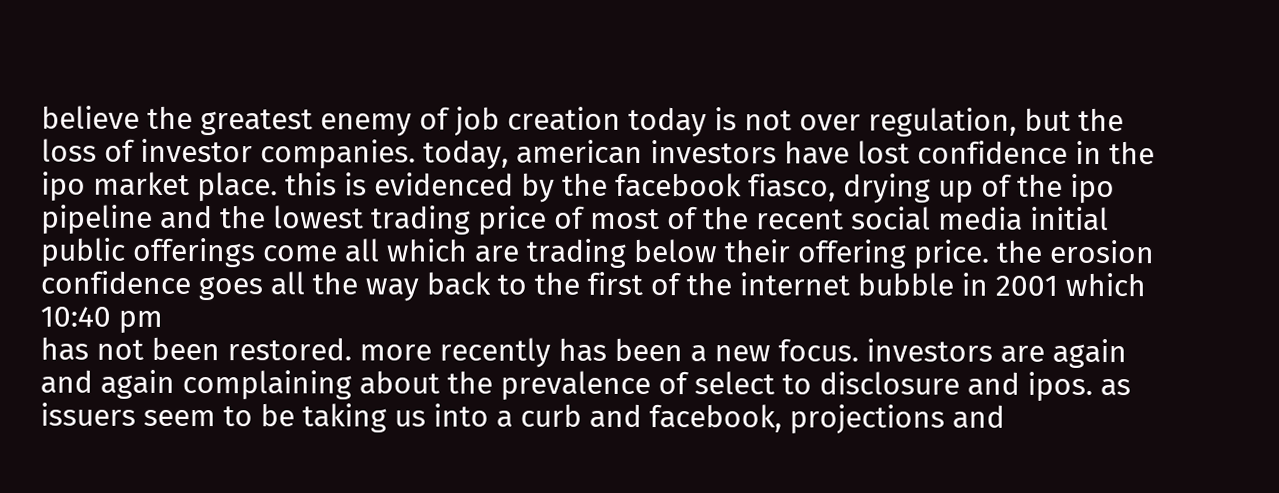believe the greatest enemy of job creation today is not over regulation, but the loss of investor companies. today, american investors have lost confidence in the ipo market place. this is evidenced by the facebook fiasco, drying up of the ipo pipeline and the lowest trading price of most of the recent social media initial public offerings come all which are trading below their offering price. the erosion confidence goes all the way back to the first of the internet bubble in 2001 which
10:40 pm
has not been restored. more recently has been a new focus. investors are again and again complaining about the prevalence of select to disclosure and ipos. as issuers seem to be taking us into a curb and facebook, projections and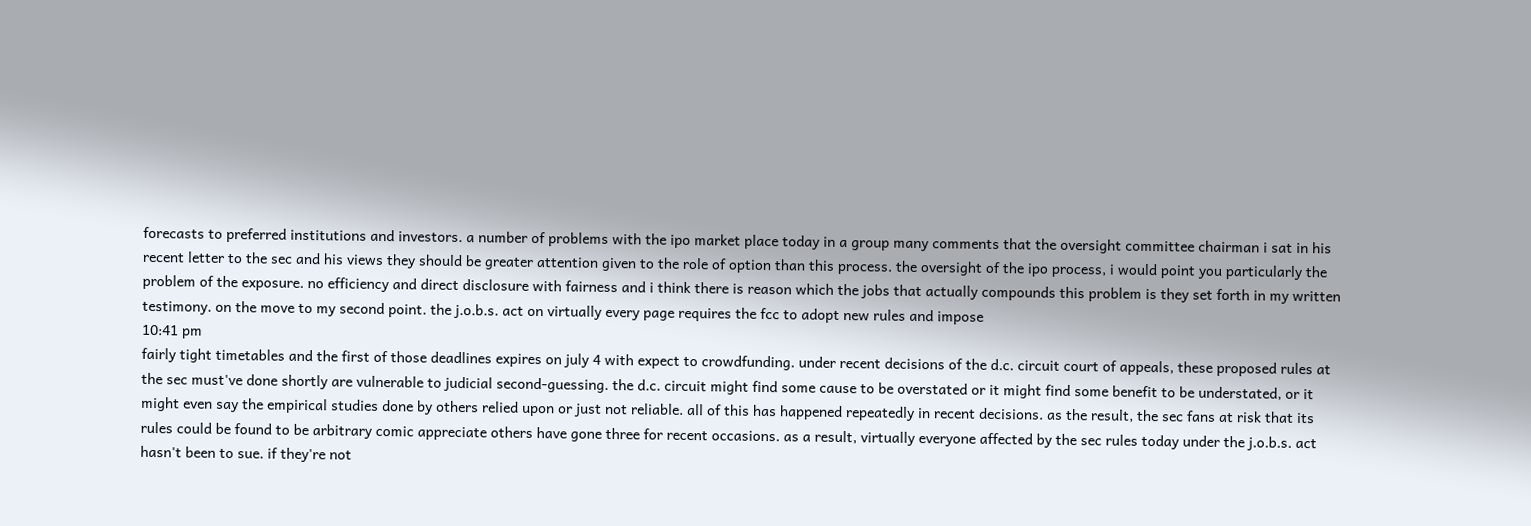forecasts to preferred institutions and investors. a number of problems with the ipo market place today in a group many comments that the oversight committee chairman i sat in his recent letter to the sec and his views they should be greater attention given to the role of option than this process. the oversight of the ipo process, i would point you particularly the problem of the exposure. no efficiency and direct disclosure with fairness and i think there is reason which the jobs that actually compounds this problem is they set forth in my written testimony. on the move to my second point. the j.o.b.s. act on virtually every page requires the fcc to adopt new rules and impose
10:41 pm
fairly tight timetables and the first of those deadlines expires on july 4 with expect to crowdfunding. under recent decisions of the d.c. circuit court of appeals, these proposed rules at the sec must've done shortly are vulnerable to judicial second-guessing. the d.c. circuit might find some cause to be overstated or it might find some benefit to be understated, or it might even say the empirical studies done by others relied upon or just not reliable. all of this has happened repeatedly in recent decisions. as the result, the sec fans at risk that its rules could be found to be arbitrary comic appreciate others have gone three for recent occasions. as a result, virtually everyone affected by the sec rules today under the j.o.b.s. act hasn't been to sue. if they're not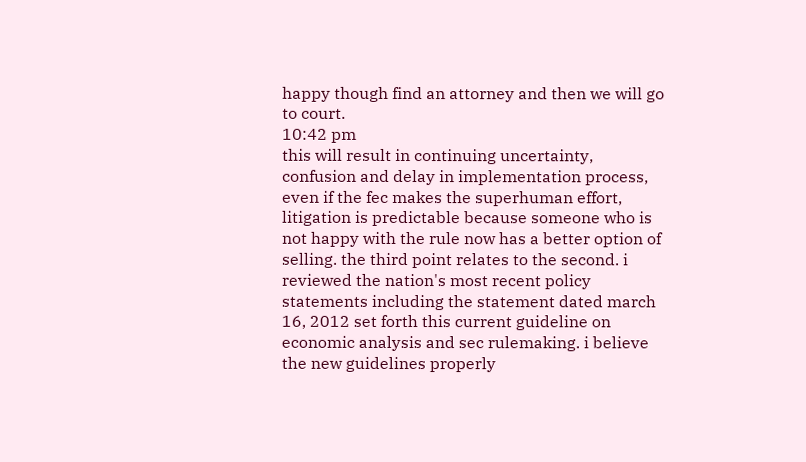happy though find an attorney and then we will go to court.
10:42 pm
this will result in continuing uncertainty, confusion and delay in implementation process, even if the fec makes the superhuman effort, litigation is predictable because someone who is not happy with the rule now has a better option of selling. the third point relates to the second. i reviewed the nation's most recent policy statements including the statement dated march 16, 2012 set forth this current guideline on economic analysis and sec rulemaking. i believe the new guidelines properly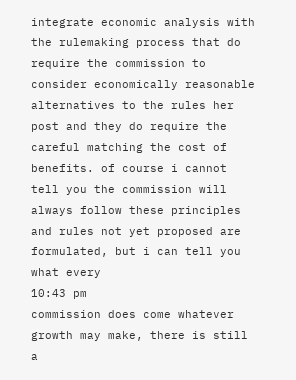integrate economic analysis with the rulemaking process that do require the commission to consider economically reasonable alternatives to the rules her post and they do require the careful matching the cost of benefits. of course i cannot tell you the commission will always follow these principles and rules not yet proposed are formulated, but i can tell you what every
10:43 pm
commission does come whatever growth may make, there is still a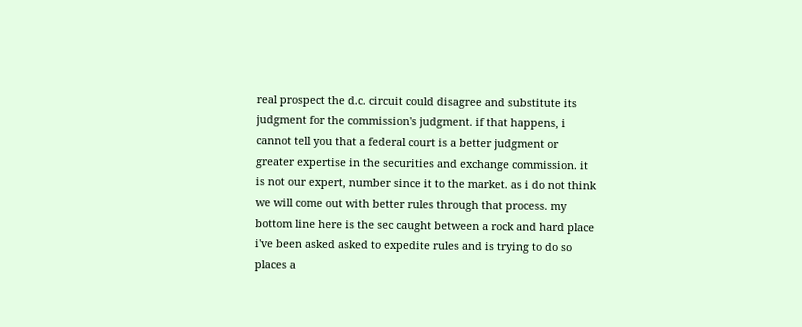real prospect the d.c. circuit could disagree and substitute its judgment for the commission's judgment. if that happens, i cannot tell you that a federal court is a better judgment or greater expertise in the securities and exchange commission. it is not our expert, number since it to the market. as i do not think we will come out with better rules through that process. my bottom line here is the sec caught between a rock and hard place i've been asked asked to expedite rules and is trying to do so places a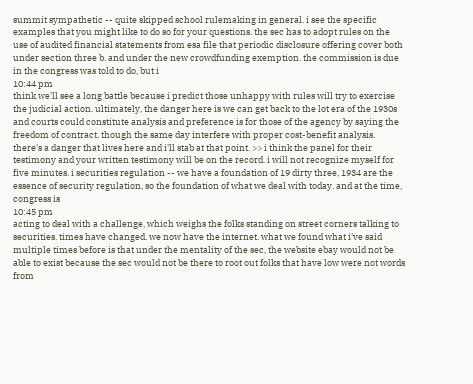summit sympathetic -- quite skipped school rulemaking in general. i see the specific examples that you might like to do so for your questions. the sec has to adopt rules on the use of audited financial statements from esa file that periodic disclosure offering cover both under section three b. and under the new crowdfunding exemption. the commission is due in the congress was told to do, but i
10:44 pm
think we'll see a long battle because i predict those unhappy with rules will try to exercise the judicial action. ultimately, the danger here is we can get back to the lot era of the 1930s and courts could constitute analysis and preference is for those of the agency by saying the freedom of contract. though the same day interfere with proper cost-benefit analysis. there's a danger that lives here and i'll stab at that point. >> i think the panel for their testimony and your written testimony will be on the record. i will not recognize myself for five minutes. i securities regulation -- we have a foundation of 19 dirty three, 1934 are the essence of security regulation, so the foundation of what we deal with today. and at the time, congress is
10:45 pm
acting to deal with a challenge, which weighs the folks standing on street corners talking to securities. times have changed. we now have the internet. what we found what i've said multiple times before is that under the mentality of the sec, the website ebay would not be able to exist because the sec would not be there to root out folks that have low were not words from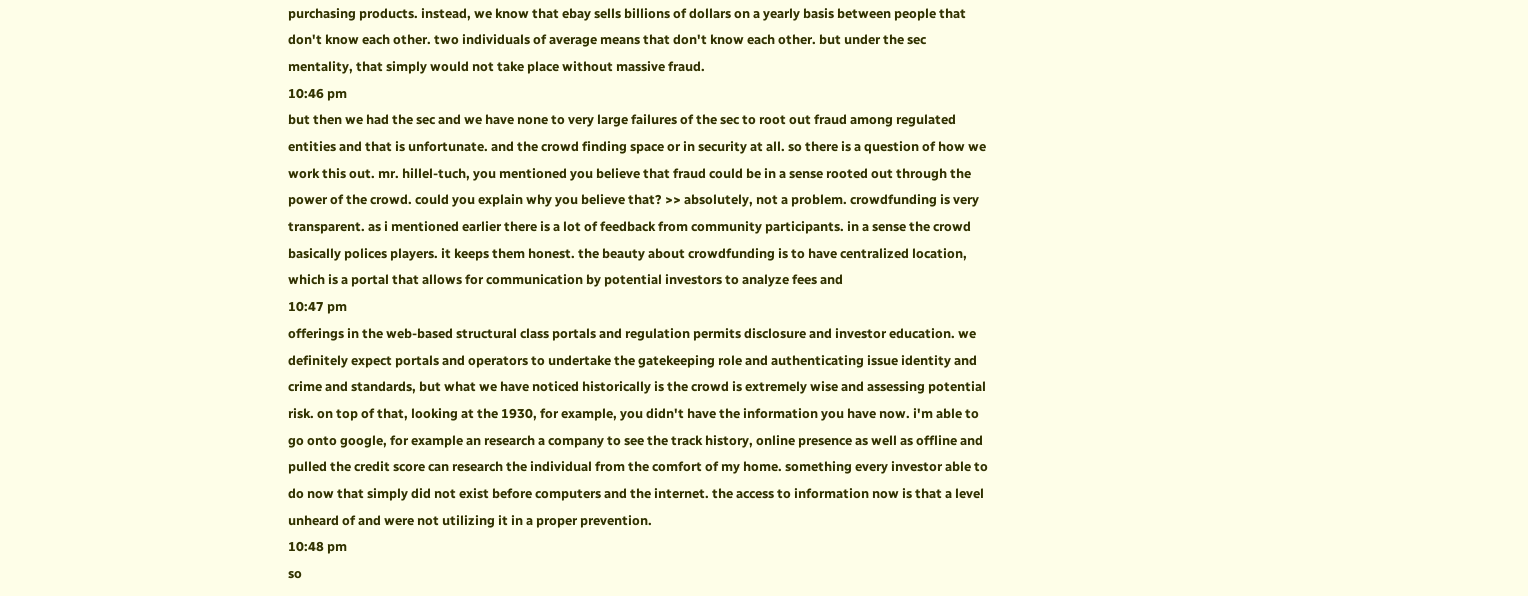purchasing products. instead, we know that ebay sells billions of dollars on a yearly basis between people that don't know each other. two individuals of average means that don't know each other. but under the sec mentality, that simply would not take place without massive fraud.
10:46 pm
but then we had the sec and we have none to very large failures of the sec to root out fraud among regulated entities and that is unfortunate. and the crowd finding space or in security at all. so there is a question of how we work this out. mr. hillel-tuch, you mentioned you believe that fraud could be in a sense rooted out through the power of the crowd. could you explain why you believe that? >> absolutely, not a problem. crowdfunding is very transparent. as i mentioned earlier there is a lot of feedback from community participants. in a sense the crowd basically polices players. it keeps them honest. the beauty about crowdfunding is to have centralized location, which is a portal that allows for communication by potential investors to analyze fees and
10:47 pm
offerings in the web-based structural class portals and regulation permits disclosure and investor education. we definitely expect portals and operators to undertake the gatekeeping role and authenticating issue identity and crime and standards, but what we have noticed historically is the crowd is extremely wise and assessing potential risk. on top of that, looking at the 1930, for example, you didn't have the information you have now. i'm able to go onto google, for example an research a company to see the track history, online presence as well as offline and pulled the credit score can research the individual from the comfort of my home. something every investor able to do now that simply did not exist before computers and the internet. the access to information now is that a level unheard of and were not utilizing it in a proper prevention.
10:48 pm
so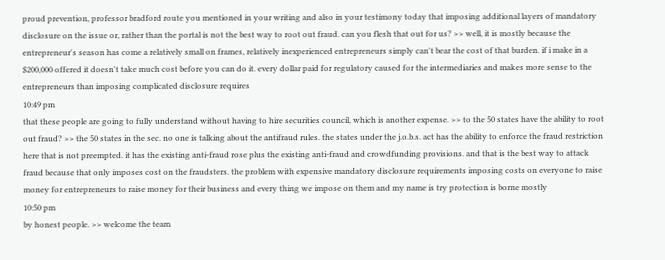proud prevention, professor bradford route you mentioned in your writing and also in your testimony today that imposing additional layers of mandatory disclosure on the issue or, rather than the portal is not the best way to root out fraud. can you flesh that out for us? >> well, it is mostly because the entrepreneur's season has come a relatively small on frames, relatively inexperienced entrepreneurs simply can't bear the cost of that burden. if i make in a $200,000 offered it doesn't take much cost before you can do it. every dollar paid for regulatory caused for the intermediaries and makes more sense to the entrepreneurs than imposing complicated disclosure requires
10:49 pm
that these people are going to fully understand without having to hire securities council, which is another expense. >> to the 50 states have the ability to root out fraud? >> the 50 states in the sec. no one is talking about the antifraud rules. the states under the j.o.b.s. act has the ability to enforce the fraud restriction here that is not preempted. it has the existing anti-fraud rose plus the existing anti-fraud and crowdfunding provisions. and that is the best way to attack fraud because that only imposes cost on the fraudsters. the problem with expensive mandatory disclosure requirements imposing costs on everyone to raise money for entrepreneurs to raise money for their business and every thing we impose on them and my name is try protection is borne mostly
10:50 pm
by honest people. >> welcome the team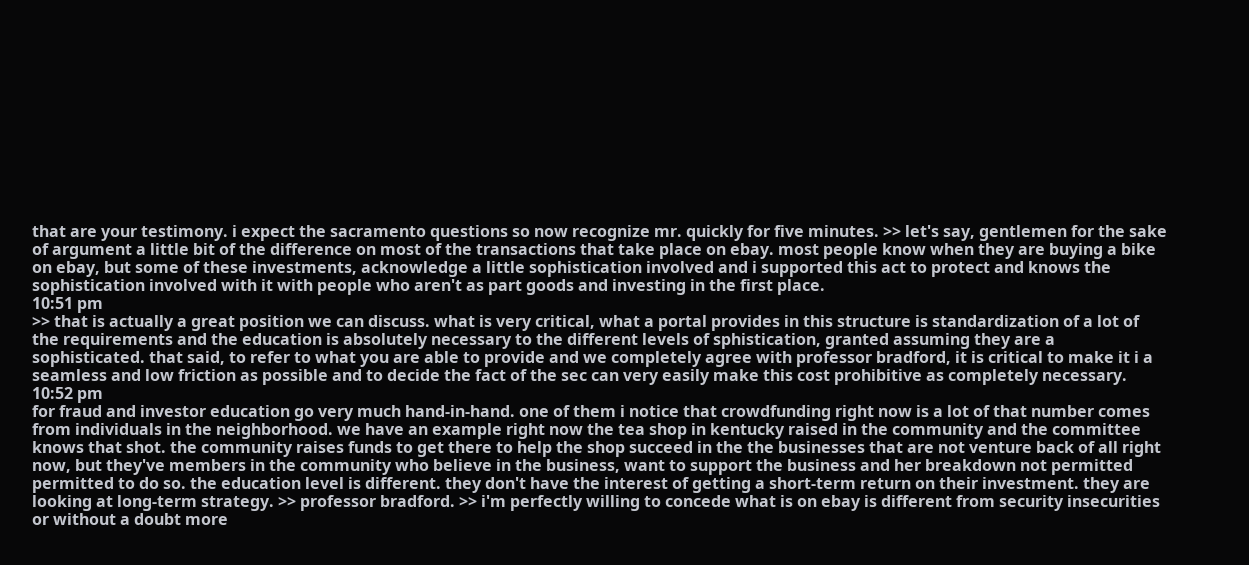that are your testimony. i expect the sacramento questions so now recognize mr. quickly for five minutes. >> let's say, gentlemen for the sake of argument a little bit of the difference on most of the transactions that take place on ebay. most people know when they are buying a bike on ebay, but some of these investments, acknowledge a little sophistication involved and i supported this act to protect and knows the sophistication involved with it with people who aren't as part goods and investing in the first place.
10:51 pm
>> that is actually a great position we can discuss. what is very critical, what a portal provides in this structure is standardization of a lot of the requirements and the education is absolutely necessary to the different levels of sphistication, granted assuming they are a sophisticated. that said, to refer to what you are able to provide and we completely agree with professor bradford, it is critical to make it i a seamless and low friction as possible and to decide the fact of the sec can very easily make this cost prohibitive as completely necessary.
10:52 pm
for fraud and investor education go very much hand-in-hand. one of them i notice that crowdfunding right now is a lot of that number comes from individuals in the neighborhood. we have an example right now the tea shop in kentucky raised in the community and the committee knows that shot. the community raises funds to get there to help the shop succeed in the the businesses that are not venture back of all right now, but they've members in the community who believe in the business, want to support the business and her breakdown not permitted permitted to do so. the education level is different. they don't have the interest of getting a short-term return on their investment. they are looking at long-term strategy. >> professor bradford. >> i'm perfectly willing to concede what is on ebay is different from security insecurities or without a doubt more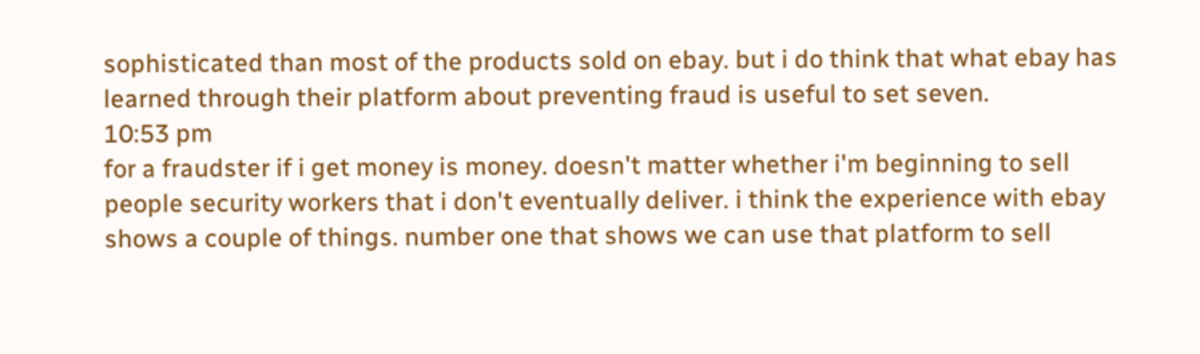sophisticated than most of the products sold on ebay. but i do think that what ebay has learned through their platform about preventing fraud is useful to set seven.
10:53 pm
for a fraudster if i get money is money. doesn't matter whether i'm beginning to sell people security workers that i don't eventually deliver. i think the experience with ebay shows a couple of things. number one that shows we can use that platform to sell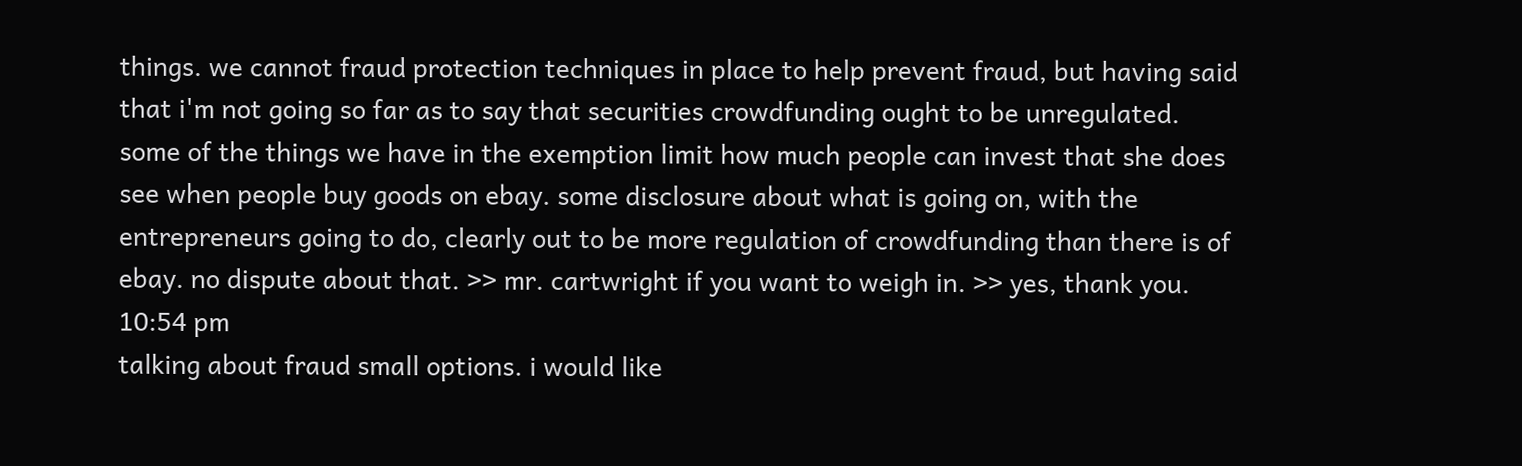things. we cannot fraud protection techniques in place to help prevent fraud, but having said that i'm not going so far as to say that securities crowdfunding ought to be unregulated. some of the things we have in the exemption limit how much people can invest that she does see when people buy goods on ebay. some disclosure about what is going on, with the entrepreneurs going to do, clearly out to be more regulation of crowdfunding than there is of ebay. no dispute about that. >> mr. cartwright if you want to weigh in. >> yes, thank you.
10:54 pm
talking about fraud small options. i would like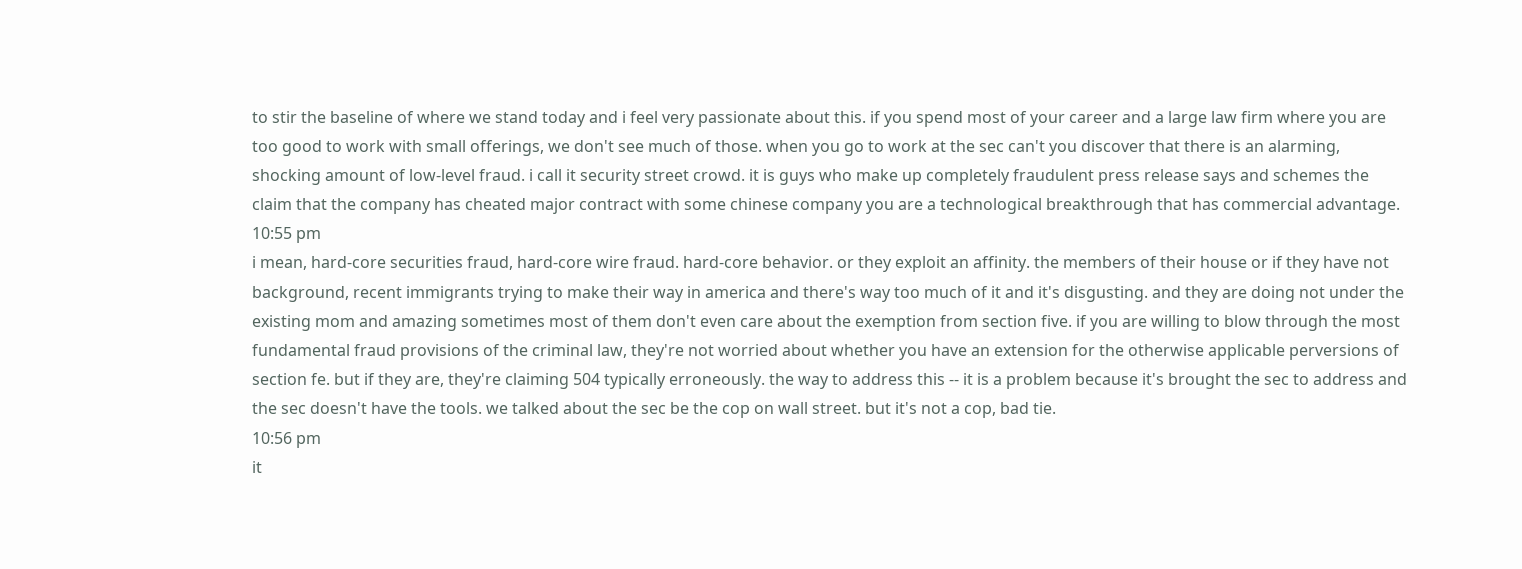to stir the baseline of where we stand today and i feel very passionate about this. if you spend most of your career and a large law firm where you are too good to work with small offerings, we don't see much of those. when you go to work at the sec can't you discover that there is an alarming, shocking amount of low-level fraud. i call it security street crowd. it is guys who make up completely fraudulent press release says and schemes the claim that the company has cheated major contract with some chinese company you are a technological breakthrough that has commercial advantage.
10:55 pm
i mean, hard-core securities fraud, hard-core wire fraud. hard-core behavior. or they exploit an affinity. the members of their house or if they have not background, recent immigrants trying to make their way in america and there's way too much of it and it's disgusting. and they are doing not under the existing mom and amazing sometimes most of them don't even care about the exemption from section five. if you are willing to blow through the most fundamental fraud provisions of the criminal law, they're not worried about whether you have an extension for the otherwise applicable perversions of section fe. but if they are, they're claiming 504 typically erroneously. the way to address this -- it is a problem because it's brought the sec to address and the sec doesn't have the tools. we talked about the sec be the cop on wall street. but it's not a cop, bad tie.
10:56 pm
it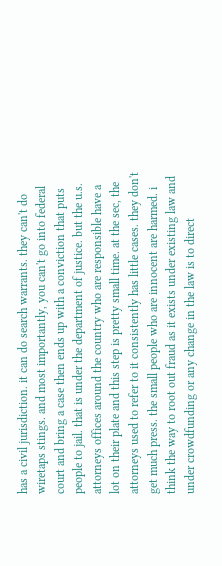has a civil jurisdiction. it can do search warrants. they can't do wiretaps stings. and most importantly, you can't go into federal court and bring a case then ends up with a conviction that puts people to jail. that is under the department of justice. but the u.s. attorneys offices around the country who are responsible have a lot on their plate and this step is pretty small time. at the sec, the attorneys used to refer to it consistently has little cases. they don't get much press. the small people who are innocent are harmed. i think the way to root out fraud as it exists under existing law and under crowdfunding or any change in the law is to direct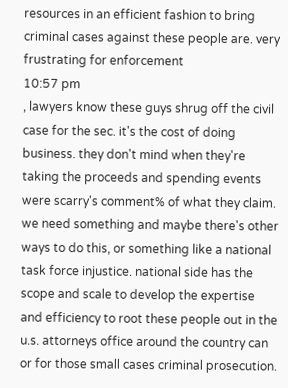resources in an efficient fashion to bring criminal cases against these people are. very frustrating for enforcement
10:57 pm
, lawyers know these guys shrug off the civil case for the sec. it's the cost of doing business. they don't mind when they're taking the proceeds and spending events were scarry's comment% of what they claim. we need something and maybe there's other ways to do this, or something like a national task force injustice. national side has the scope and scale to develop the expertise and efficiency to root these people out in the u.s. attorneys office around the country can or for those small cases criminal prosecution.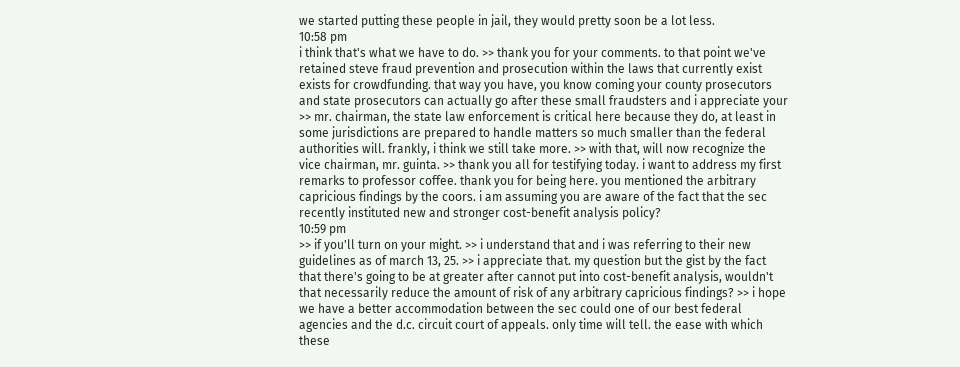we started putting these people in jail, they would pretty soon be a lot less.
10:58 pm
i think that's what we have to do. >> thank you for your comments. to that point we've retained steve fraud prevention and prosecution within the laws that currently exist exists for crowdfunding. that way you have, you know coming your county prosecutors and state prosecutors can actually go after these small fraudsters and i appreciate your >> mr. chairman, the state law enforcement is critical here because they do, at least in some jurisdictions are prepared to handle matters so much smaller than the federal authorities will. frankly, i think we still take more. >> with that, will now recognize the vice chairman, mr. guinta. >> thank you all for testifying today. i want to address my first remarks to professor coffee. thank you for being here. you mentioned the arbitrary capricious findings by the coors. i am assuming you are aware of the fact that the sec recently instituted new and stronger cost-benefit analysis policy?
10:59 pm
>> if you'll turn on your might. >> i understand that and i was referring to their new guidelines as of march 13, 25. >> i appreciate that. my question but the gist by the fact that there's going to be at greater after cannot put into cost-benefit analysis, wouldn't that necessarily reduce the amount of risk of any arbitrary capricious findings? >> i hope we have a better accommodation between the sec could one of our best federal agencies and the d.c. circuit court of appeals. only time will tell. the ease with which these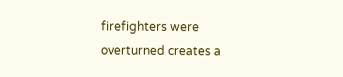firefighters were overturned creates a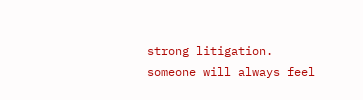strong litigation. someone will always feel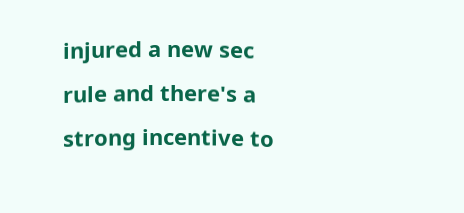injured a new sec rule and there's a strong incentive to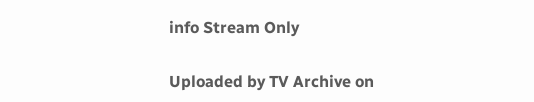info Stream Only

Uploaded by TV Archive on